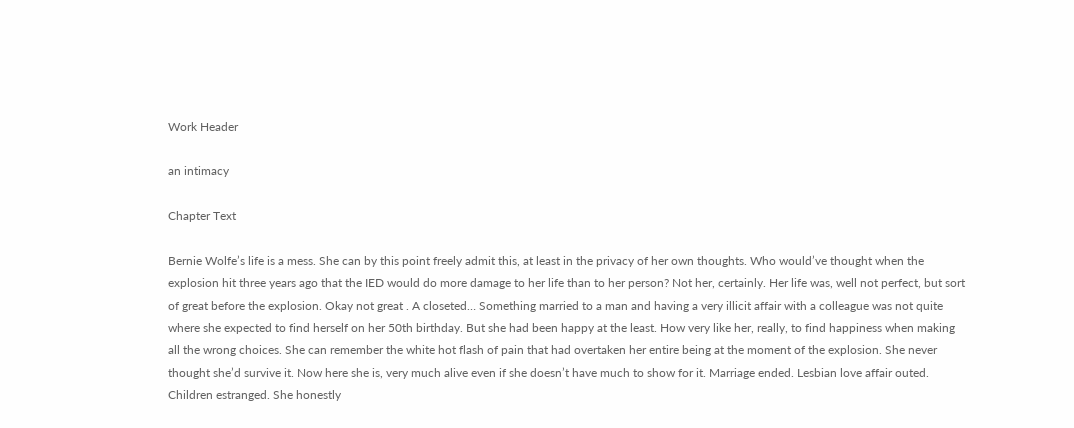Work Header

an intimacy

Chapter Text

Bernie Wolfe’s life is a mess. She can by this point freely admit this, at least in the privacy of her own thoughts. Who would’ve thought when the explosion hit three years ago that the IED would do more damage to her life than to her person? Not her, certainly. Her life was, well not perfect, but sort of great before the explosion. Okay not great . A closeted… Something married to a man and having a very illicit affair with a colleague was not quite where she expected to find herself on her 50th birthday. But she had been happy at the least. How very like her, really, to find happiness when making all the wrong choices. She can remember the white hot flash of pain that had overtaken her entire being at the moment of the explosion. She never thought she’d survive it. Now here she is, very much alive even if she doesn’t have much to show for it. Marriage ended. Lesbian love affair outed. Children estranged. She honestly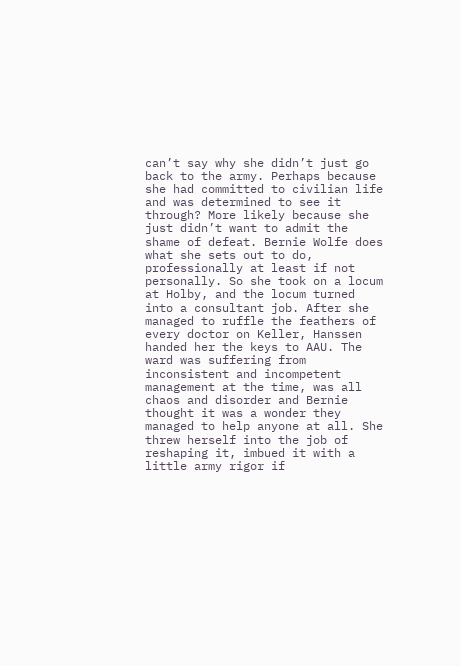can’t say why she didn’t just go back to the army. Perhaps because she had committed to civilian life and was determined to see it through? More likely because she just didn’t want to admit the shame of defeat. Bernie Wolfe does what she sets out to do, professionally at least if not personally. So she took on a locum at Holby, and the locum turned into a consultant job. After she managed to ruffle the feathers of every doctor on Keller, Hanssen handed her the keys to AAU. The ward was suffering from inconsistent and incompetent management at the time, was all chaos and disorder and Bernie thought it was a wonder they managed to help anyone at all. She threw herself into the job of reshaping it, imbued it with a little army rigor if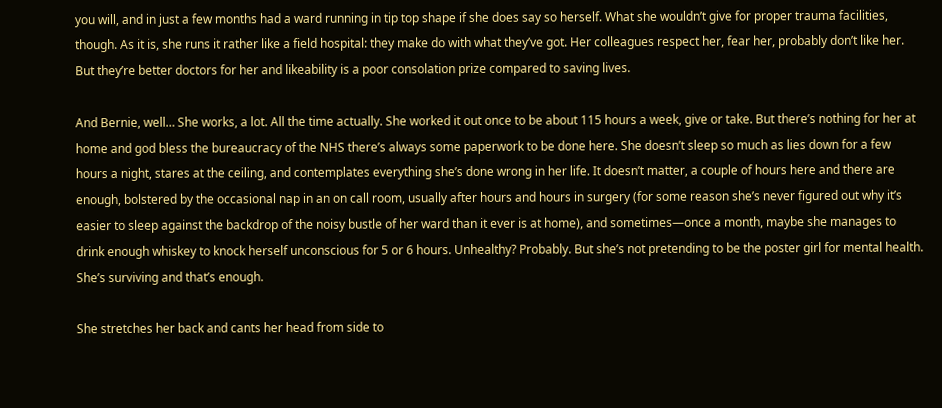you will, and in just a few months had a ward running in tip top shape if she does say so herself. What she wouldn’t give for proper trauma facilities, though. As it is, she runs it rather like a field hospital: they make do with what they’ve got. Her colleagues respect her, fear her, probably don’t like her. But they’re better doctors for her and likeability is a poor consolation prize compared to saving lives.

And Bernie, well… She works, a lot. All the time actually. She worked it out once to be about 115 hours a week, give or take. But there’s nothing for her at home and god bless the bureaucracy of the NHS there’s always some paperwork to be done here. She doesn’t sleep so much as lies down for a few hours a night, stares at the ceiling, and contemplates everything she’s done wrong in her life. It doesn’t matter, a couple of hours here and there are enough, bolstered by the occasional nap in an on call room, usually after hours and hours in surgery (for some reason she’s never figured out why it’s easier to sleep against the backdrop of the noisy bustle of her ward than it ever is at home), and sometimes—once a month, maybe she manages to drink enough whiskey to knock herself unconscious for 5 or 6 hours. Unhealthy? Probably. But she’s not pretending to be the poster girl for mental health. She’s surviving and that’s enough.

She stretches her back and cants her head from side to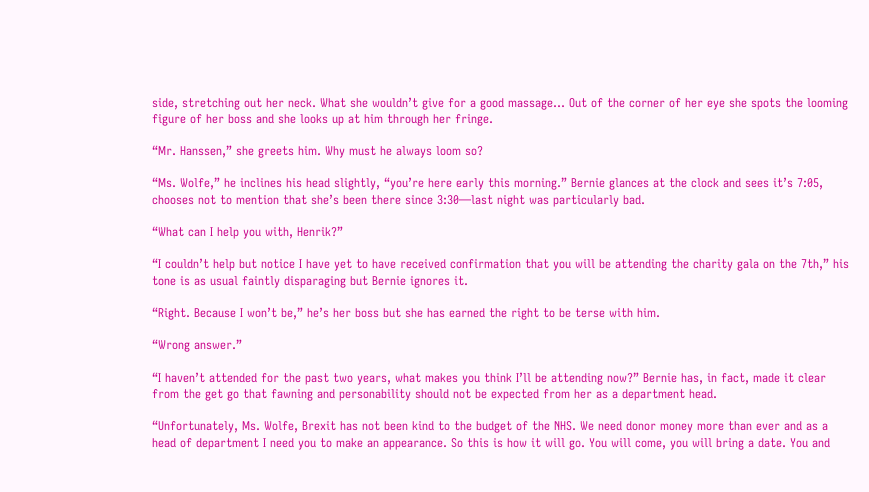side, stretching out her neck. What she wouldn’t give for a good massage… Out of the corner of her eye she spots the looming figure of her boss and she looks up at him through her fringe.

“Mr. Hanssen,” she greets him. Why must he always loom so?

“Ms. Wolfe,” he inclines his head slightly, “you’re here early this morning.” Bernie glances at the clock and sees it’s 7:05, chooses not to mention that she’s been there since 3:30—last night was particularly bad.

“What can I help you with, Henrik?”

“I couldn’t help but notice I have yet to have received confirmation that you will be attending the charity gala on the 7th,” his tone is as usual faintly disparaging but Bernie ignores it.

“Right. Because I won’t be,” he’s her boss but she has earned the right to be terse with him.

“Wrong answer.”

“I haven’t attended for the past two years, what makes you think I’ll be attending now?” Bernie has, in fact, made it clear from the get go that fawning and personability should not be expected from her as a department head.

“Unfortunately, Ms. Wolfe, Brexit has not been kind to the budget of the NHS. We need donor money more than ever and as a head of department I need you to make an appearance. So this is how it will go. You will come, you will bring a date. You and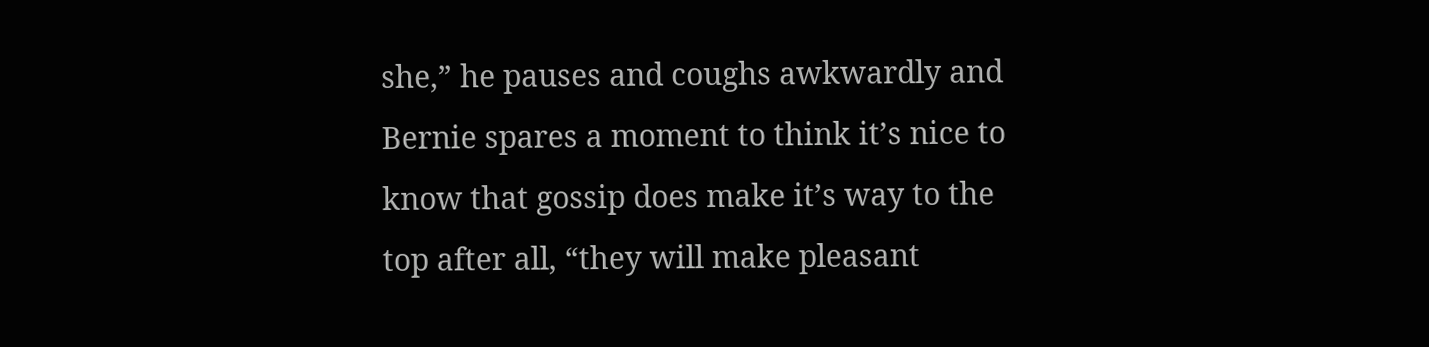she,” he pauses and coughs awkwardly and Bernie spares a moment to think it’s nice to know that gossip does make it’s way to the top after all, “they will make pleasant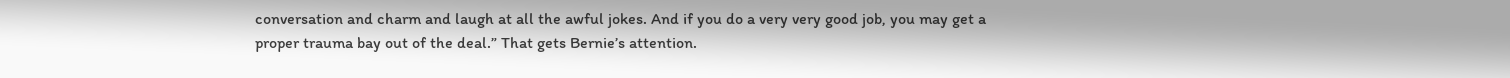conversation and charm and laugh at all the awful jokes. And if you do a very very good job, you may get a proper trauma bay out of the deal.” That gets Bernie’s attention.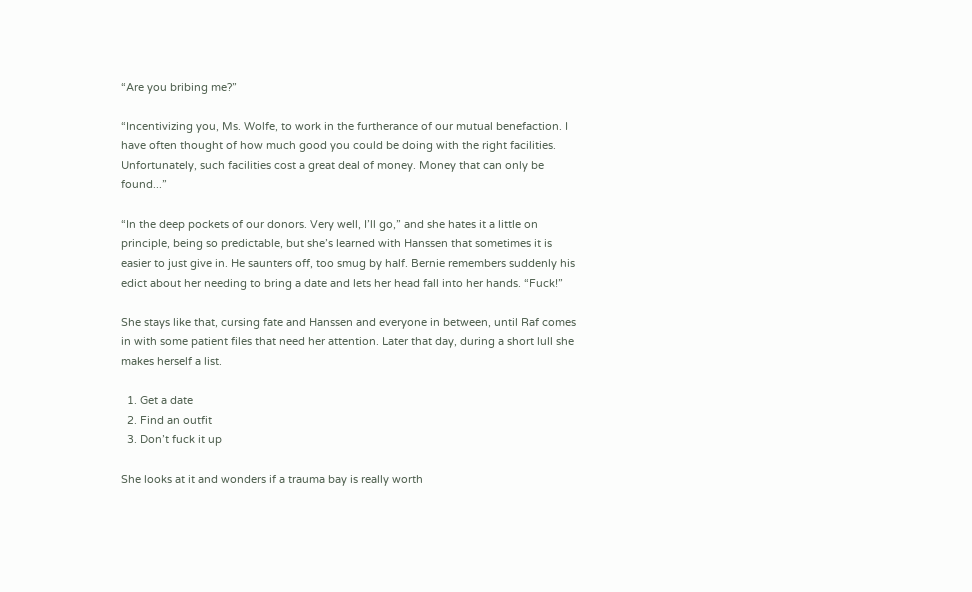“Are you bribing me?”

“Incentivizing you, Ms. Wolfe, to work in the furtherance of our mutual benefaction. I have often thought of how much good you could be doing with the right facilities. Unfortunately, such facilities cost a great deal of money. Money that can only be found...”

“In the deep pockets of our donors. Very well, I’ll go,” and she hates it a little on principle, being so predictable, but she’s learned with Hanssen that sometimes it is easier to just give in. He saunters off, too smug by half. Bernie remembers suddenly his edict about her needing to bring a date and lets her head fall into her hands. “Fuck!”

She stays like that, cursing fate and Hanssen and everyone in between, until Raf comes in with some patient files that need her attention. Later that day, during a short lull she makes herself a list.

  1. Get a date
  2. Find an outfit
  3. Don’t fuck it up

She looks at it and wonders if a trauma bay is really worth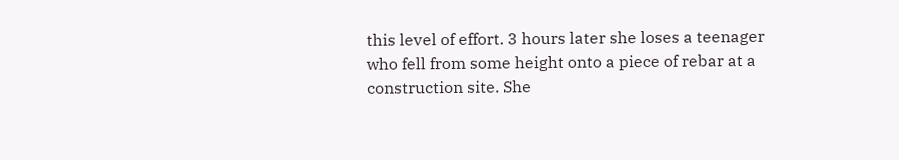this level of effort. 3 hours later she loses a teenager who fell from some height onto a piece of rebar at a construction site. She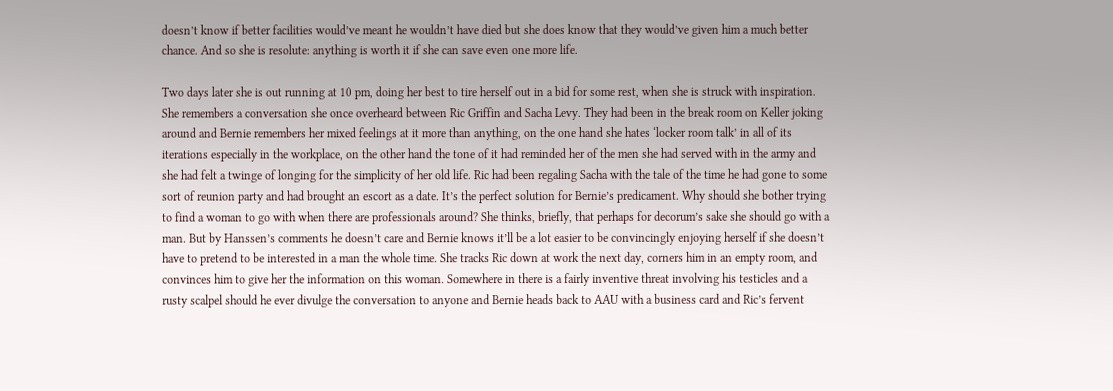doesn’t know if better facilities would’ve meant he wouldn’t have died but she does know that they would’ve given him a much better chance. And so she is resolute: anything is worth it if she can save even one more life.

Two days later she is out running at 10 pm, doing her best to tire herself out in a bid for some rest, when she is struck with inspiration. She remembers a conversation she once overheard between Ric Griffin and Sacha Levy. They had been in the break room on Keller joking around and Bernie remembers her mixed feelings at it more than anything, on the one hand she hates ‘locker room talk’ in all of its iterations especially in the workplace, on the other hand the tone of it had reminded her of the men she had served with in the army and she had felt a twinge of longing for the simplicity of her old life. Ric had been regaling Sacha with the tale of the time he had gone to some sort of reunion party and had brought an escort as a date. It’s the perfect solution for Bernie’s predicament. Why should she bother trying to find a woman to go with when there are professionals around? She thinks, briefly, that perhaps for decorum’s sake she should go with a man. But by Hanssen’s comments he doesn’t care and Bernie knows it’ll be a lot easier to be convincingly enjoying herself if she doesn’t have to pretend to be interested in a man the whole time. She tracks Ric down at work the next day, corners him in an empty room, and convinces him to give her the information on this woman. Somewhere in there is a fairly inventive threat involving his testicles and a rusty scalpel should he ever divulge the conversation to anyone and Bernie heads back to AAU with a business card and Ric’s fervent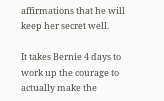affirmations that he will keep her secret well.

It takes Bernie 4 days to work up the courage to actually make the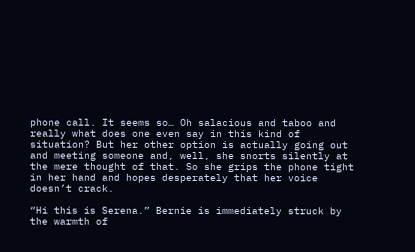phone call. It seems so… Oh salacious and taboo and really what does one even say in this kind of situation? But her other option is actually going out and meeting someone and, well, she snorts silently at the mere thought of that. So she grips the phone tight in her hand and hopes desperately that her voice doesn’t crack.

“Hi this is Serena.” Bernie is immediately struck by the warmth of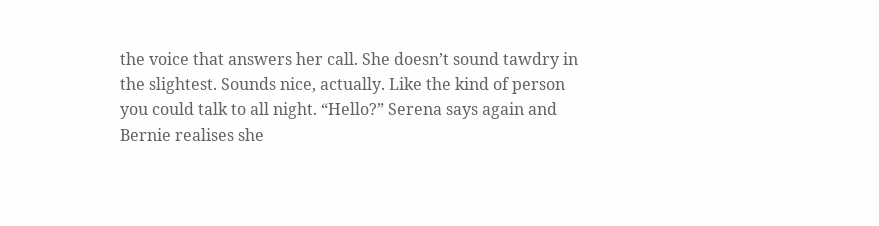the voice that answers her call. She doesn’t sound tawdry in the slightest. Sounds nice, actually. Like the kind of person you could talk to all night. “Hello?” Serena says again and Bernie realises she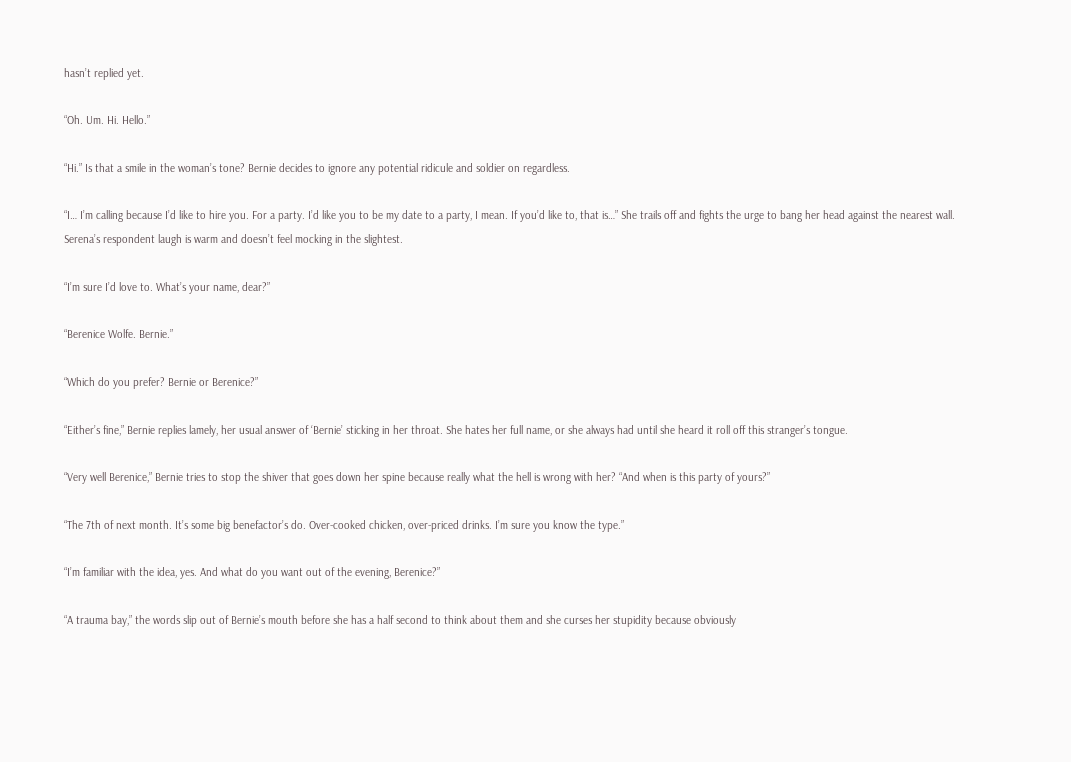hasn’t replied yet.

“Oh. Um. Hi. Hello.”

“Hi.” Is that a smile in the woman’s tone? Bernie decides to ignore any potential ridicule and soldier on regardless.

“I… I’m calling because I’d like to hire you. For a party. I’d like you to be my date to a party, I mean. If you’d like to, that is…” She trails off and fights the urge to bang her head against the nearest wall. Serena’s respondent laugh is warm and doesn’t feel mocking in the slightest.

“I’m sure I’d love to. What’s your name, dear?”

“Berenice Wolfe. Bernie.”

“Which do you prefer? Bernie or Berenice?”

“Either’s fine,” Bernie replies lamely, her usual answer of ‘Bernie’ sticking in her throat. She hates her full name, or she always had until she heard it roll off this stranger’s tongue.

“Very well Berenice,” Bernie tries to stop the shiver that goes down her spine because really what the hell is wrong with her? “And when is this party of yours?”

“The 7th of next month. It’s some big benefactor’s do. Over-cooked chicken, over-priced drinks. I’m sure you know the type.”

“I’m familiar with the idea, yes. And what do you want out of the evening, Berenice?”

“A trauma bay,” the words slip out of Bernie’s mouth before she has a half second to think about them and she curses her stupidity because obviously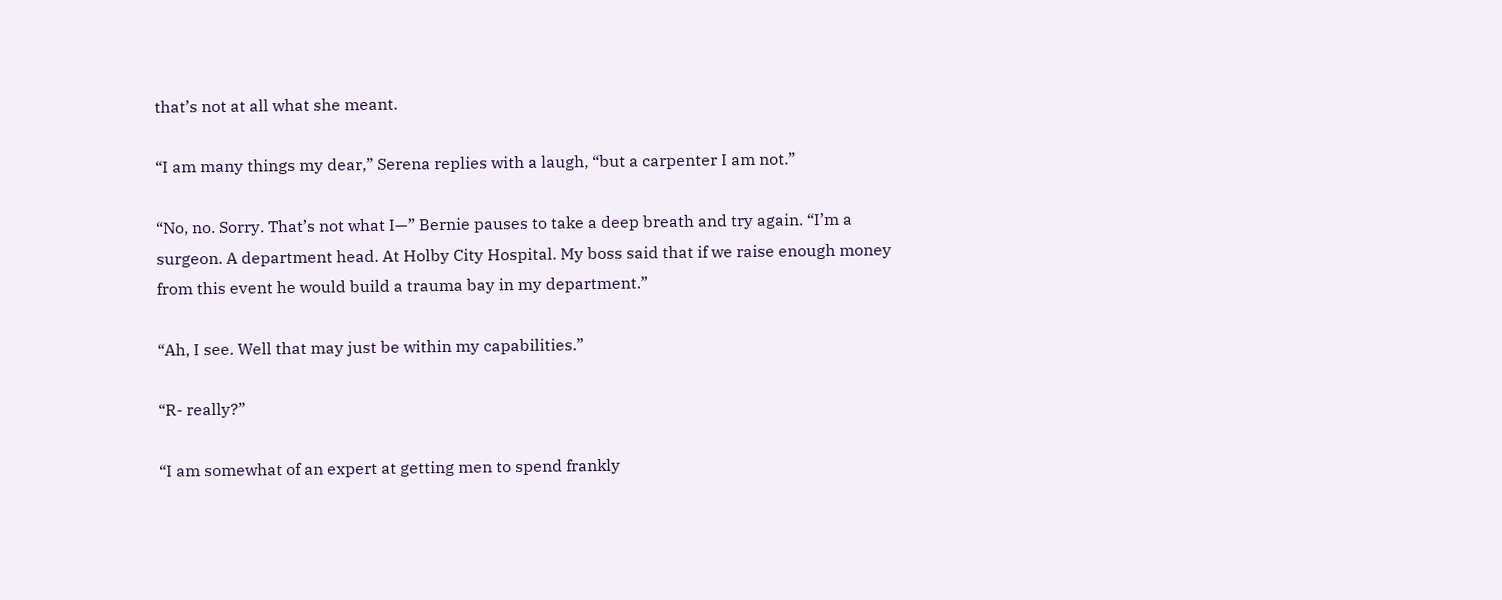that’s not at all what she meant.

“I am many things my dear,” Serena replies with a laugh, “but a carpenter I am not.”

“No, no. Sorry. That’s not what I—” Bernie pauses to take a deep breath and try again. “I’m a surgeon. A department head. At Holby City Hospital. My boss said that if we raise enough money from this event he would build a trauma bay in my department.”

“Ah, I see. Well that may just be within my capabilities.”

“R- really?”

“I am somewhat of an expert at getting men to spend frankly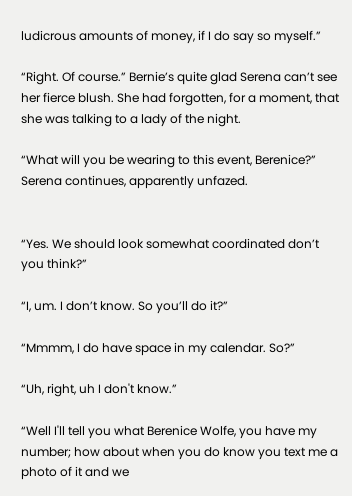ludicrous amounts of money, if I do say so myself.”

“Right. Of course.” Bernie’s quite glad Serena can’t see her fierce blush. She had forgotten, for a moment, that she was talking to a lady of the night.

“What will you be wearing to this event, Berenice?” Serena continues, apparently unfazed.


“Yes. We should look somewhat coordinated don’t you think?”

“I, um. I don’t know. So you’ll do it?”

“Mmmm, I do have space in my calendar. So?”

“Uh, right, uh I don't know.”

“Well I'll tell you what Berenice Wolfe, you have my number; how about when you do know you text me a photo of it and we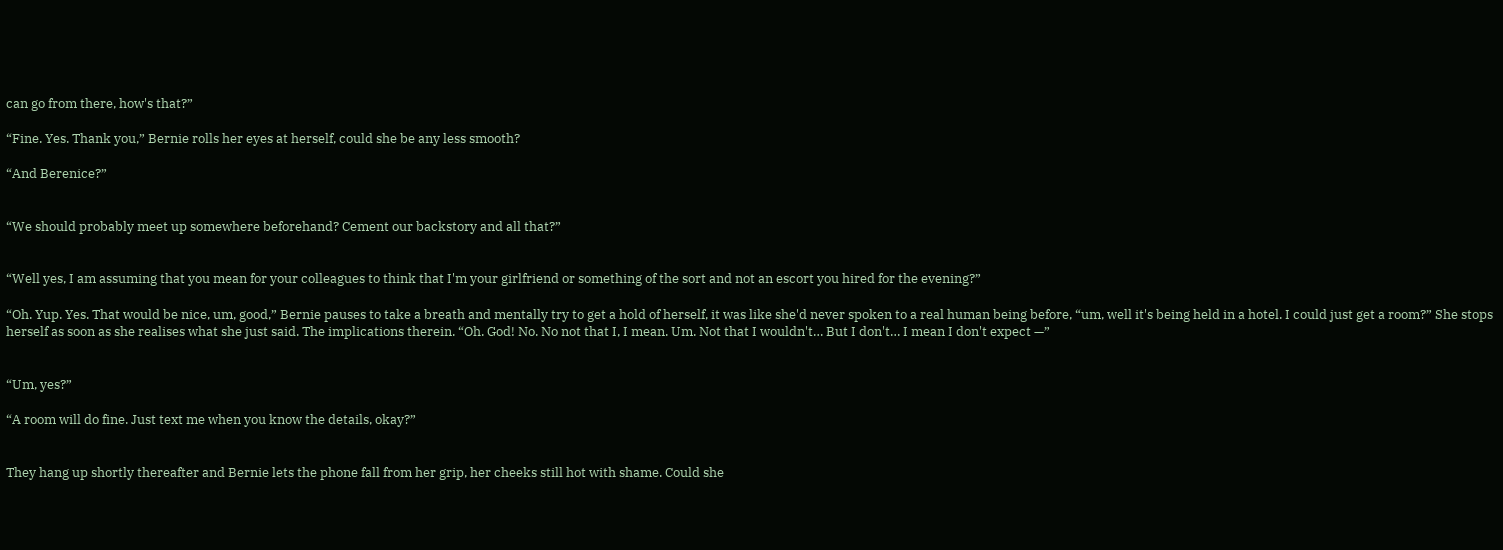can go from there, how's that?”

“Fine. Yes. Thank you,” Bernie rolls her eyes at herself, could she be any less smooth?

“And Berenice?”


“We should probably meet up somewhere beforehand? Cement our backstory and all that?”


“Well yes, I am assuming that you mean for your colleagues to think that I'm your girlfriend or something of the sort and not an escort you hired for the evening?”

“Oh. Yup. Yes. That would be nice, um, good,” Bernie pauses to take a breath and mentally try to get a hold of herself, it was like she'd never spoken to a real human being before, “um, well it's being held in a hotel. I could just get a room?” She stops herself as soon as she realises what she just said. The implications therein. “Oh. God! No. No not that I, I mean. Um. Not that I wouldn't… But I don't… I mean I don't expect —”


“Um, yes?”

“A room will do fine. Just text me when you know the details, okay?”


They hang up shortly thereafter and Bernie lets the phone fall from her grip, her cheeks still hot with shame. Could she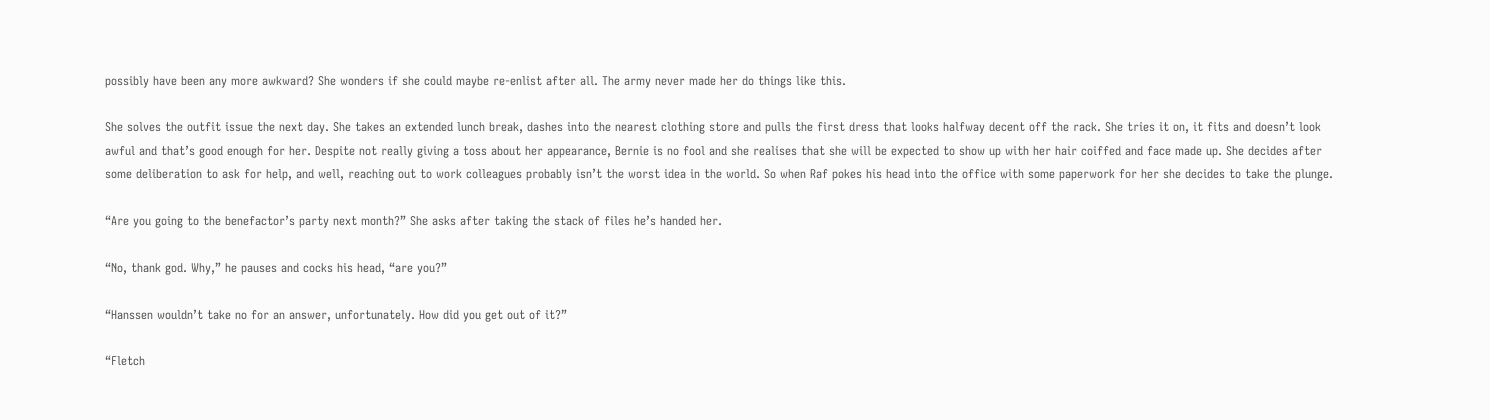possibly have been any more awkward? She wonders if she could maybe re-enlist after all. The army never made her do things like this.

She solves the outfit issue the next day. She takes an extended lunch break, dashes into the nearest clothing store and pulls the first dress that looks halfway decent off the rack. She tries it on, it fits and doesn’t look awful and that’s good enough for her. Despite not really giving a toss about her appearance, Bernie is no fool and she realises that she will be expected to show up with her hair coiffed and face made up. She decides after some deliberation to ask for help, and well, reaching out to work colleagues probably isn’t the worst idea in the world. So when Raf pokes his head into the office with some paperwork for her she decides to take the plunge.

“Are you going to the benefactor’s party next month?” She asks after taking the stack of files he’s handed her.

“No, thank god. Why,” he pauses and cocks his head, “are you?”

“Hanssen wouldn’t take no for an answer, unfortunately. How did you get out of it?”

“Fletch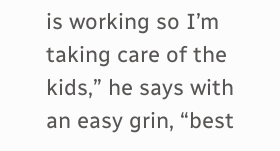is working so I’m taking care of the kids,” he says with an easy grin, “best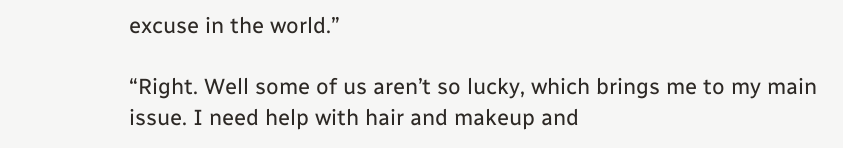excuse in the world.”

“Right. Well some of us aren’t so lucky, which brings me to my main issue. I need help with hair and makeup and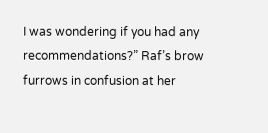I was wondering if you had any recommendations?” Raf’s brow furrows in confusion at her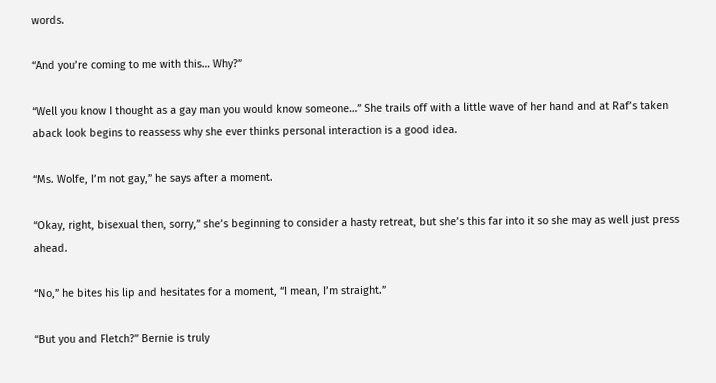words.

“And you’re coming to me with this… Why?”

“Well you know I thought as a gay man you would know someone…” She trails off with a little wave of her hand and at Raf’s taken aback look begins to reassess why she ever thinks personal interaction is a good idea.

“Ms. Wolfe, I’m not gay,” he says after a moment.

“Okay, right, bisexual then, sorry,” she’s beginning to consider a hasty retreat, but she’s this far into it so she may as well just press ahead.

“No,” he bites his lip and hesitates for a moment, “I mean, I’m straight.”

“But you and Fletch?” Bernie is truly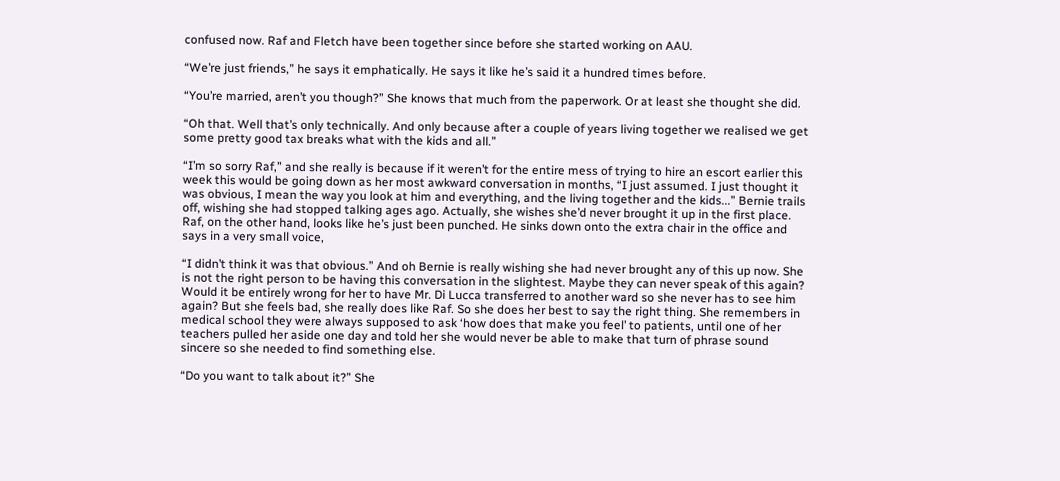confused now. Raf and Fletch have been together since before she started working on AAU.

“We’re just friends,” he says it emphatically. He says it like he’s said it a hundred times before.

“You’re married, aren’t you though?” She knows that much from the paperwork. Or at least she thought she did.

“Oh that. Well that’s only technically. And only because after a couple of years living together we realised we get some pretty good tax breaks what with the kids and all.”

“I’m so sorry Raf,” and she really is because if it weren’t for the entire mess of trying to hire an escort earlier this week this would be going down as her most awkward conversation in months, “I just assumed. I just thought it was obvious, I mean the way you look at him and everything, and the living together and the kids...” Bernie trails off, wishing she had stopped talking ages ago. Actually, she wishes she’d never brought it up in the first place. Raf, on the other hand, looks like he’s just been punched. He sinks down onto the extra chair in the office and says in a very small voice,

“I didn’t think it was that obvious.” And oh Bernie is really wishing she had never brought any of this up now. She is not the right person to be having this conversation in the slightest. Maybe they can never speak of this again? Would it be entirely wrong for her to have Mr. Di Lucca transferred to another ward so she never has to see him again? But she feels bad, she really does like Raf. So she does her best to say the right thing. She remembers in medical school they were always supposed to ask ‘how does that make you feel’ to patients, until one of her teachers pulled her aside one day and told her she would never be able to make that turn of phrase sound sincere so she needed to find something else.

“Do you want to talk about it?” She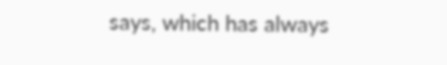says, which has always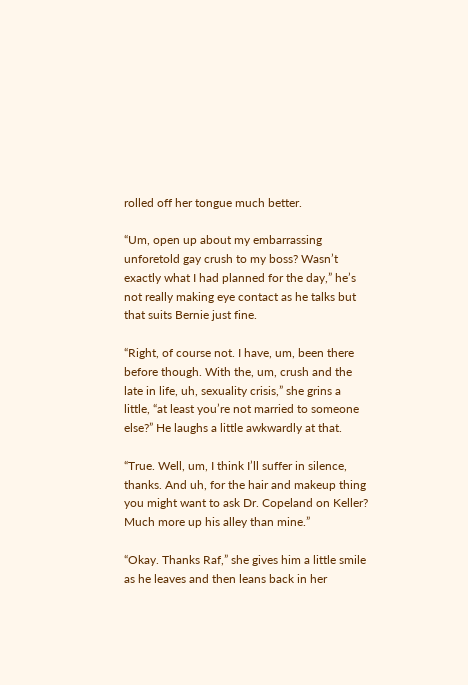rolled off her tongue much better.

“Um, open up about my embarrassing unforetold gay crush to my boss? Wasn’t exactly what I had planned for the day,” he’s not really making eye contact as he talks but that suits Bernie just fine.

“Right, of course not. I have, um, been there before though. With the, um, crush and the late in life, uh, sexuality crisis,” she grins a little, “at least you’re not married to someone else?” He laughs a little awkwardly at that.

“True. Well, um, I think I’ll suffer in silence, thanks. And uh, for the hair and makeup thing you might want to ask Dr. Copeland on Keller? Much more up his alley than mine.”

“Okay. Thanks Raf,” she gives him a little smile as he leaves and then leans back in her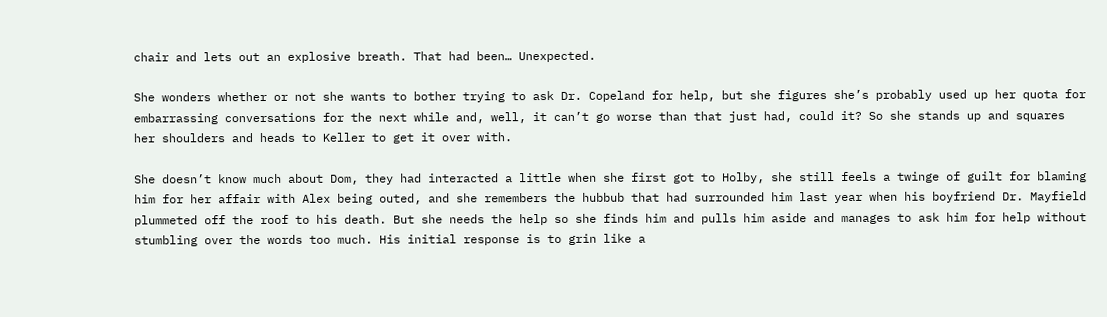chair and lets out an explosive breath. That had been… Unexpected.

She wonders whether or not she wants to bother trying to ask Dr. Copeland for help, but she figures she’s probably used up her quota for embarrassing conversations for the next while and, well, it can’t go worse than that just had, could it? So she stands up and squares her shoulders and heads to Keller to get it over with.

She doesn’t know much about Dom, they had interacted a little when she first got to Holby, she still feels a twinge of guilt for blaming him for her affair with Alex being outed, and she remembers the hubbub that had surrounded him last year when his boyfriend Dr. Mayfield plummeted off the roof to his death. But she needs the help so she finds him and pulls him aside and manages to ask him for help without stumbling over the words too much. His initial response is to grin like a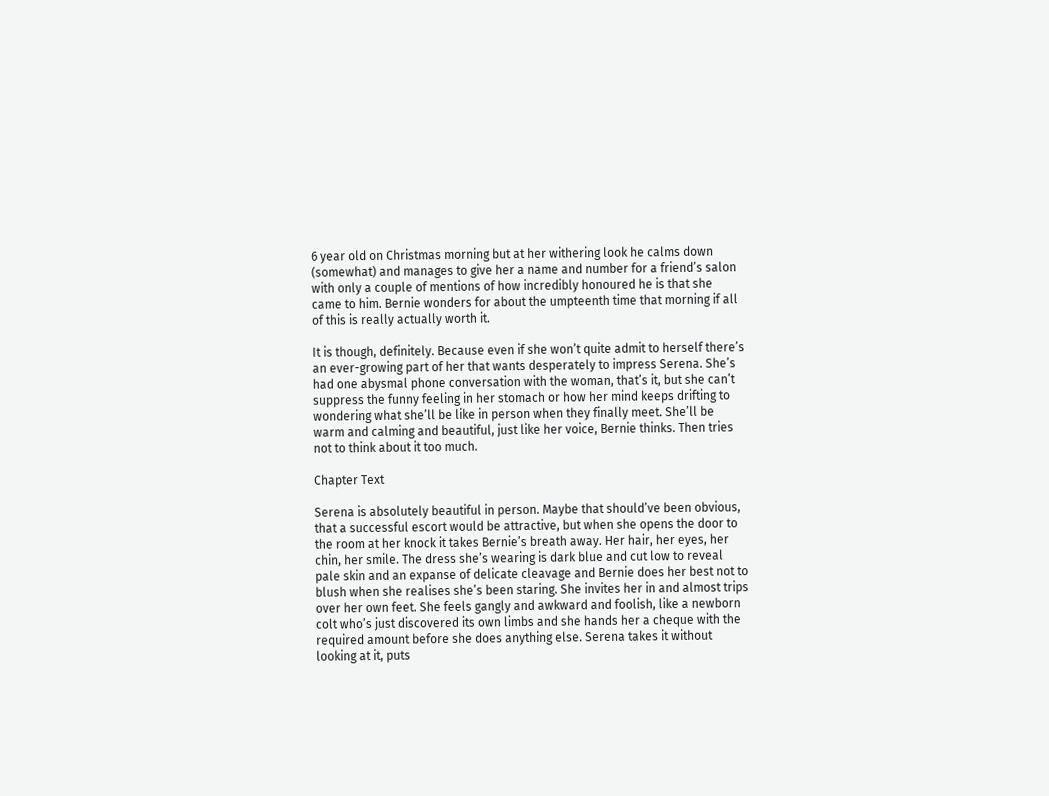6 year old on Christmas morning but at her withering look he calms down (somewhat) and manages to give her a name and number for a friend’s salon with only a couple of mentions of how incredibly honoured he is that she came to him. Bernie wonders for about the umpteenth time that morning if all of this is really actually worth it.

It is though, definitely. Because even if she won’t quite admit to herself there’s an ever-growing part of her that wants desperately to impress Serena. She’s had one abysmal phone conversation with the woman, that’s it, but she can’t suppress the funny feeling in her stomach or how her mind keeps drifting to wondering what she’ll be like in person when they finally meet. She’ll be warm and calming and beautiful, just like her voice, Bernie thinks. Then tries not to think about it too much.

Chapter Text

Serena is absolutely beautiful in person. Maybe that should’ve been obvious, that a successful escort would be attractive, but when she opens the door to the room at her knock it takes Bernie’s breath away. Her hair, her eyes, her chin, her smile. The dress she’s wearing is dark blue and cut low to reveal pale skin and an expanse of delicate cleavage and Bernie does her best not to blush when she realises she’s been staring. She invites her in and almost trips over her own feet. She feels gangly and awkward and foolish, like a newborn colt who’s just discovered its own limbs and she hands her a cheque with the required amount before she does anything else. Serena takes it without looking at it, puts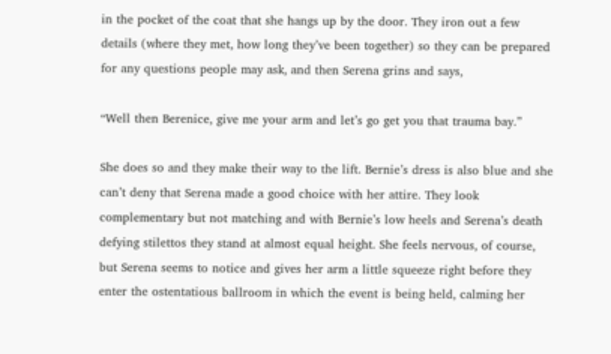in the pocket of the coat that she hangs up by the door. They iron out a few details (where they met, how long they’ve been together) so they can be prepared for any questions people may ask, and then Serena grins and says,

“Well then Berenice, give me your arm and let’s go get you that trauma bay.”

She does so and they make their way to the lift. Bernie’s dress is also blue and she can’t deny that Serena made a good choice with her attire. They look complementary but not matching and with Bernie’s low heels and Serena’s death defying stilettos they stand at almost equal height. She feels nervous, of course, but Serena seems to notice and gives her arm a little squeeze right before they enter the ostentatious ballroom in which the event is being held, calming her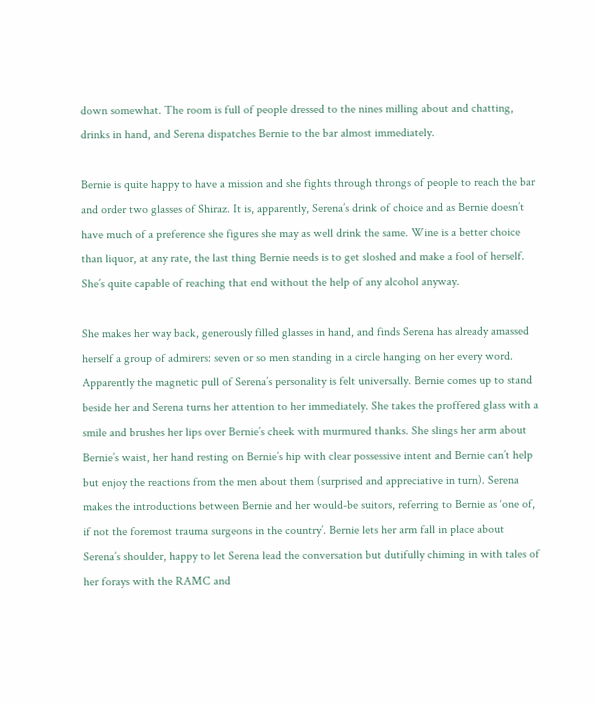down somewhat. The room is full of people dressed to the nines milling about and chatting, drinks in hand, and Serena dispatches Bernie to the bar almost immediately.

Bernie is quite happy to have a mission and she fights through throngs of people to reach the bar and order two glasses of Shiraz. It is, apparently, Serena’s drink of choice and as Bernie doesn’t have much of a preference she figures she may as well drink the same. Wine is a better choice than liquor, at any rate, the last thing Bernie needs is to get sloshed and make a fool of herself. She’s quite capable of reaching that end without the help of any alcohol anyway.

She makes her way back, generously filled glasses in hand, and finds Serena has already amassed herself a group of admirers: seven or so men standing in a circle hanging on her every word. Apparently the magnetic pull of Serena’s personality is felt universally. Bernie comes up to stand beside her and Serena turns her attention to her immediately. She takes the proffered glass with a smile and brushes her lips over Bernie’s cheek with murmured thanks. She slings her arm about Bernie’s waist, her hand resting on Bernie’s hip with clear possessive intent and Bernie can’t help but enjoy the reactions from the men about them (surprised and appreciative in turn). Serena makes the introductions between Bernie and her would-be suitors, referring to Bernie as ‘one of, if not the foremost trauma surgeons in the country’. Bernie lets her arm fall in place about Serena’s shoulder, happy to let Serena lead the conversation but dutifully chiming in with tales of her forays with the RAMC and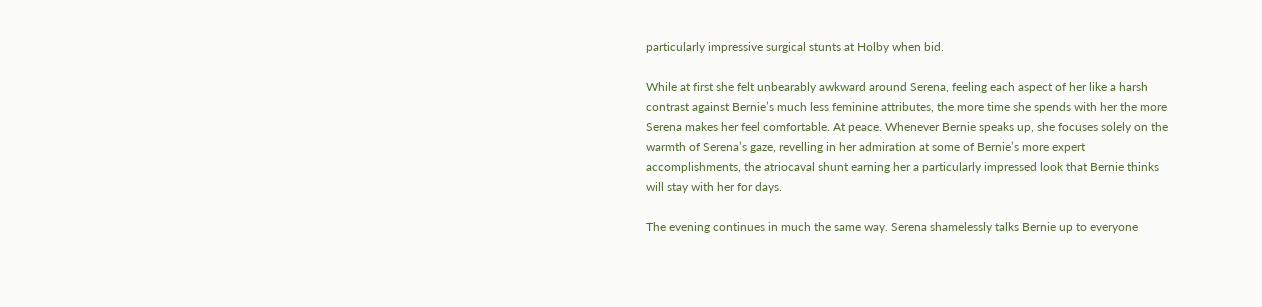particularly impressive surgical stunts at Holby when bid.

While at first she felt unbearably awkward around Serena, feeling each aspect of her like a harsh contrast against Bernie’s much less feminine attributes, the more time she spends with her the more Serena makes her feel comfortable. At peace. Whenever Bernie speaks up, she focuses solely on the warmth of Serena’s gaze, revelling in her admiration at some of Bernie’s more expert accomplishments, the atriocaval shunt earning her a particularly impressed look that Bernie thinks will stay with her for days.

The evening continues in much the same way. Serena shamelessly talks Bernie up to everyone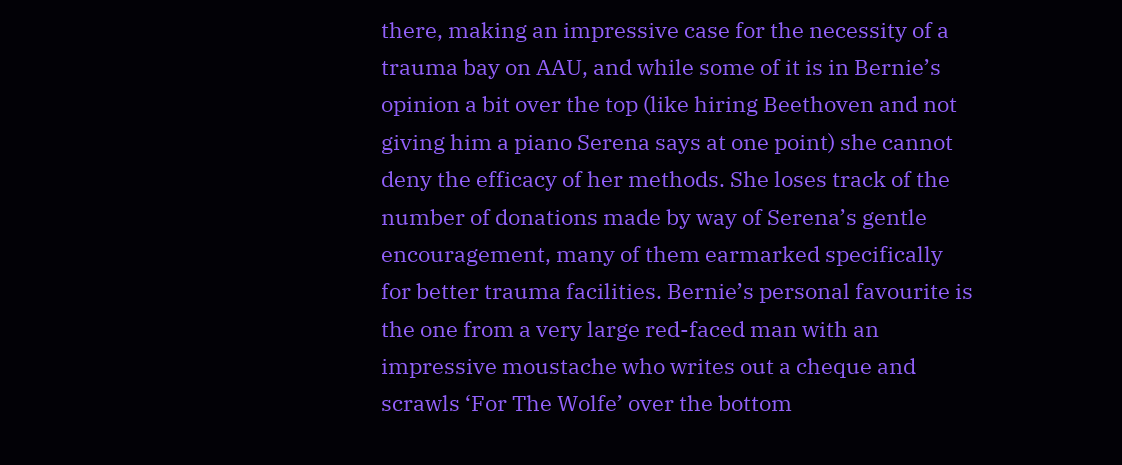there, making an impressive case for the necessity of a trauma bay on AAU, and while some of it is in Bernie’s opinion a bit over the top (like hiring Beethoven and not giving him a piano Serena says at one point) she cannot deny the efficacy of her methods. She loses track of the number of donations made by way of Serena’s gentle encouragement, many of them earmarked specifically for better trauma facilities. Bernie’s personal favourite is the one from a very large red-faced man with an impressive moustache who writes out a cheque and scrawls ‘For The Wolfe’ over the bottom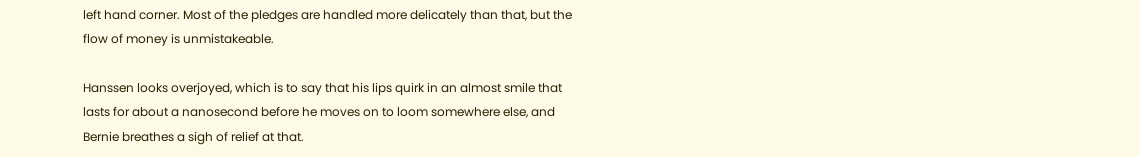left hand corner. Most of the pledges are handled more delicately than that, but the flow of money is unmistakeable.

Hanssen looks overjoyed, which is to say that his lips quirk in an almost smile that lasts for about a nanosecond before he moves on to loom somewhere else, and Bernie breathes a sigh of relief at that.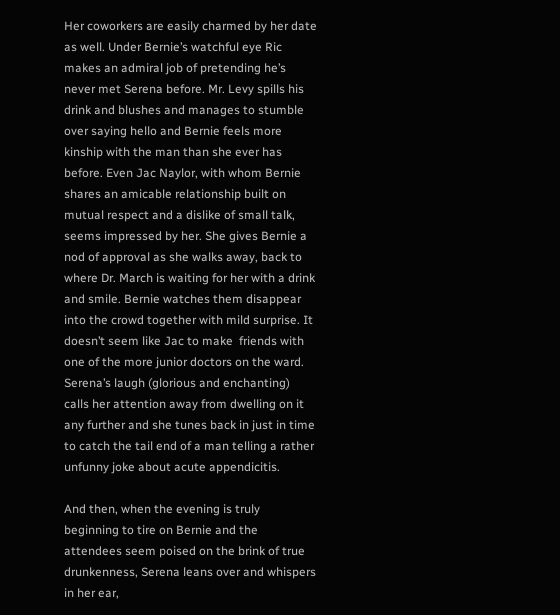Her coworkers are easily charmed by her date as well. Under Bernie’s watchful eye Ric makes an admiral job of pretending he’s never met Serena before. Mr. Levy spills his drink and blushes and manages to stumble over saying hello and Bernie feels more kinship with the man than she ever has before. Even Jac Naylor, with whom Bernie shares an amicable relationship built on mutual respect and a dislike of small talk, seems impressed by her. She gives Bernie a nod of approval as she walks away, back to where Dr. March is waiting for her with a drink and smile. Bernie watches them disappear into the crowd together with mild surprise. It doesn’t seem like Jac to make  friends with one of the more junior doctors on the ward. Serena’s laugh (glorious and enchanting) calls her attention away from dwelling on it any further and she tunes back in just in time to catch the tail end of a man telling a rather unfunny joke about acute appendicitis.

And then, when the evening is truly beginning to tire on Bernie and the attendees seem poised on the brink of true drunkenness, Serena leans over and whispers in her ear,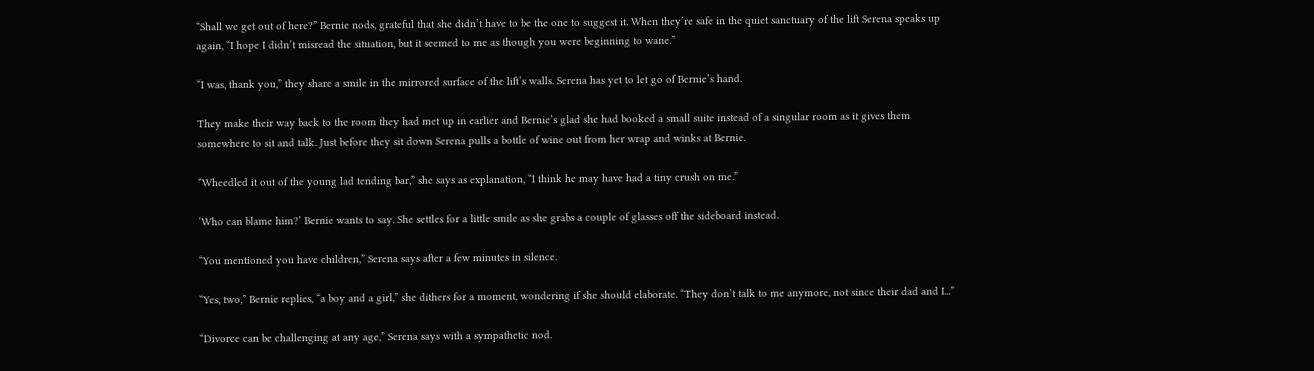“Shall we get out of here?” Bernie nods, grateful that she didn’t have to be the one to suggest it. When they’re safe in the quiet sanctuary of the lift Serena speaks up again, “I hope I didn’t misread the situation, but it seemed to me as though you were beginning to wane.”

“I was, thank you,” they share a smile in the mirrored surface of the lift’s walls. Serena has yet to let go of Bernie’s hand.

They make their way back to the room they had met up in earlier and Bernie’s glad she had booked a small suite instead of a singular room as it gives them somewhere to sit and talk. Just before they sit down Serena pulls a bottle of wine out from her wrap and winks at Bernie.

“Wheedled it out of the young lad tending bar,” she says as explanation, “I think he may have had a tiny crush on me.”

‘Who can blame him?’ Bernie wants to say. She settles for a little smile as she grabs a couple of glasses off the sideboard instead.

“You mentioned you have children,” Serena says after a few minutes in silence.

“Yes, two,” Bernie replies, “a boy and a girl,” she dithers for a moment, wondering if she should elaborate. “They don’t talk to me anymore, not since their dad and I...”

“Divorce can be challenging at any age,” Serena says with a sympathetic nod.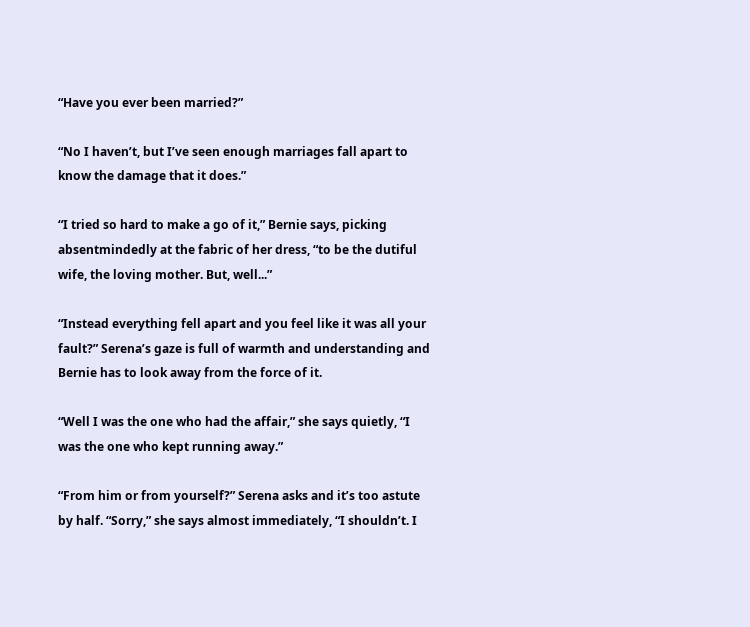“Have you ever been married?”

“No I haven’t, but I’ve seen enough marriages fall apart to know the damage that it does.”

“I tried so hard to make a go of it,” Bernie says, picking absentmindedly at the fabric of her dress, “to be the dutiful wife, the loving mother. But, well...”

“Instead everything fell apart and you feel like it was all your fault?” Serena’s gaze is full of warmth and understanding and Bernie has to look away from the force of it.

“Well I was the one who had the affair,” she says quietly, “I was the one who kept running away.”

“From him or from yourself?” Serena asks and it’s too astute by half. “Sorry,” she says almost immediately, “I shouldn’t. I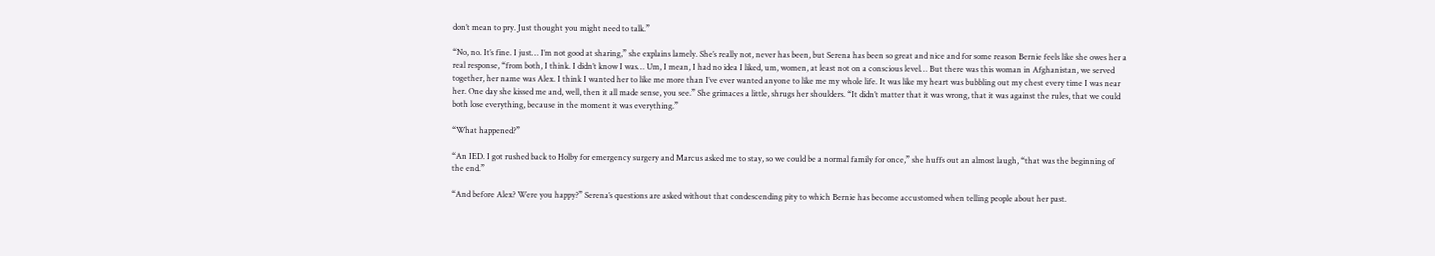don’t mean to pry. Just thought you might need to talk.”

“No, no. It’s fine. I just… I’m not good at sharing,” she explains lamely. She’s really not, never has been, but Serena has been so great and nice and for some reason Bernie feels like she owes her a real response, “from both, I think. I didn’t know I was… Um, I mean, I had no idea I liked, um, women, at least not on a conscious level… But there was this woman in Afghanistan, we served together, her name was Alex. I think I wanted her to like me more than I’ve ever wanted anyone to like me my whole life. It was like my heart was bubbling out my chest every time I was near her. One day she kissed me and, well, then it all made sense, you see.” She grimaces a little, shrugs her shoulders. “It didn’t matter that it was wrong, that it was against the rules, that we could both lose everything, because in the moment it was everything.”

“What happened?”

“An IED. I got rushed back to Holby for emergency surgery and Marcus asked me to stay, so we could be a normal family for once,” she huffs out an almost laugh, “that was the beginning of the end.”

“And before Alex? Were you happy?” Serena’s questions are asked without that condescending pity to which Bernie has become accustomed when telling people about her past.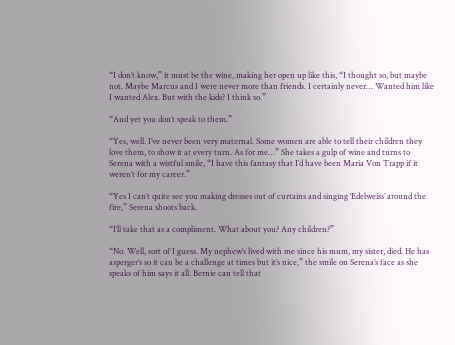“I don’t know,” it must be the wine, making her open up like this, “I thought so, but maybe not. Maybe Marcus and I were never more than friends. I certainly never… Wanted him like I wanted Alex. But with the kids? I think so.”

“And yet you don’t speak to them.”

“Yes, well. I’ve never been very maternal. Some women are able to tell their children they love them, to show it at every turn. As for me…” She takes a gulp of wine and turns to Serena with a wistful smile, “I have this fantasy that I’d have been Maria Von Trapp if it weren’t for my career.”

“Yes I can’t quite see you making dresses out of curtains and singing ‘Edelweiss’ around the fire,” Serena shoots back.

“I’ll take that as a compliment. What about you? Any children?”

“No. Well, sort of I guess. My nephew’s lived with me since his mum, my sister, died. He has asperger’s so it can be a challenge at times but it’s nice,” the smile on Serena’s face as she speaks of him says it all. Bernie can tell that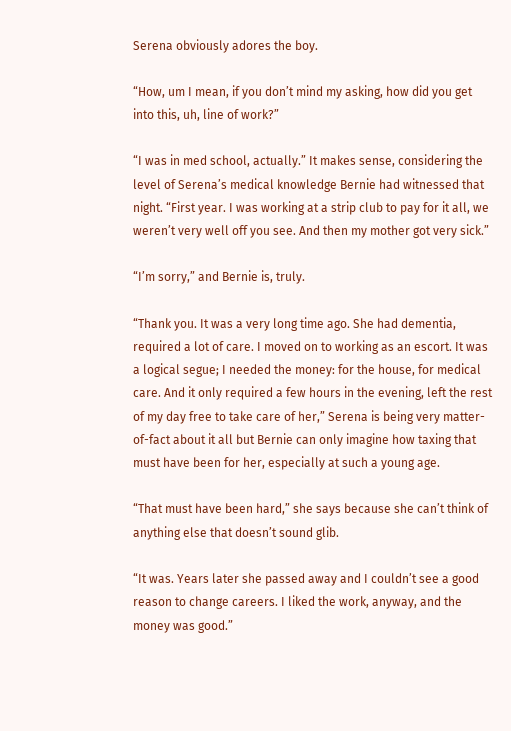Serena obviously adores the boy.

“How, um I mean, if you don’t mind my asking, how did you get into this, uh, line of work?”

“I was in med school, actually.” It makes sense, considering the level of Serena’s medical knowledge Bernie had witnessed that night. “First year. I was working at a strip club to pay for it all, we weren’t very well off you see. And then my mother got very sick.”

“I’m sorry,” and Bernie is, truly.

“Thank you. It was a very long time ago. She had dementia, required a lot of care. I moved on to working as an escort. It was a logical segue; I needed the money: for the house, for medical care. And it only required a few hours in the evening, left the rest of my day free to take care of her,” Serena is being very matter-of-fact about it all but Bernie can only imagine how taxing that must have been for her, especially at such a young age.

“That must have been hard,” she says because she can’t think of anything else that doesn’t sound glib.

“It was. Years later she passed away and I couldn’t see a good reason to change careers. I liked the work, anyway, and the money was good.”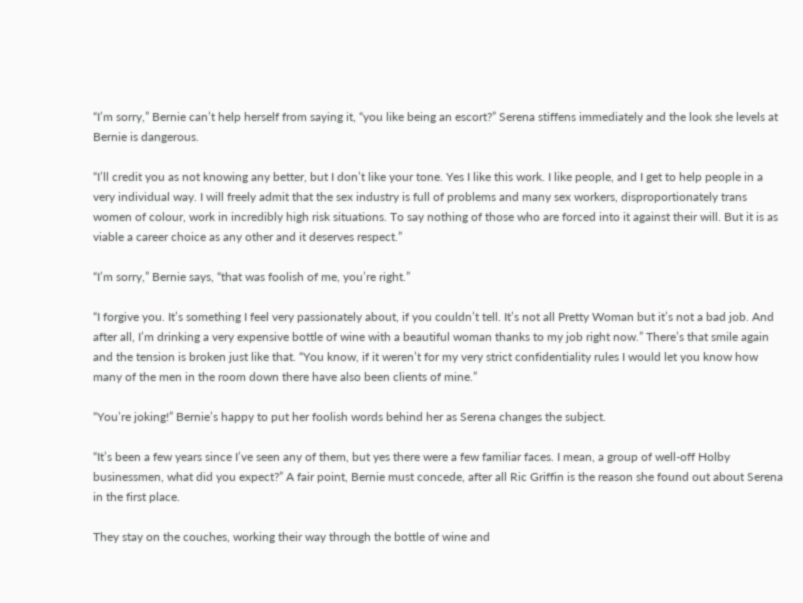“I’m sorry,” Bernie can’t help herself from saying it, “you like being an escort?” Serena stiffens immediately and the look she levels at Bernie is dangerous.

“I’ll credit you as not knowing any better, but I don’t like your tone. Yes I like this work. I like people, and I get to help people in a very individual way. I will freely admit that the sex industry is full of problems and many sex workers, disproportionately trans women of colour, work in incredibly high risk situations. To say nothing of those who are forced into it against their will. But it is as viable a career choice as any other and it deserves respect.”

“I’m sorry,” Bernie says, “that was foolish of me, you’re right.”

“I forgive you. It’s something I feel very passionately about, if you couldn’t tell. It’s not all Pretty Woman but it’s not a bad job. And after all, I’m drinking a very expensive bottle of wine with a beautiful woman thanks to my job right now.” There’s that smile again and the tension is broken just like that. “You know, if it weren’t for my very strict confidentiality rules I would let you know how many of the men in the room down there have also been clients of mine.”

“You’re joking!” Bernie’s happy to put her foolish words behind her as Serena changes the subject.

“It’s been a few years since I’ve seen any of them, but yes there were a few familiar faces. I mean, a group of well-off Holby businessmen, what did you expect?” A fair point, Bernie must concede, after all Ric Griffin is the reason she found out about Serena in the first place.

They stay on the couches, working their way through the bottle of wine and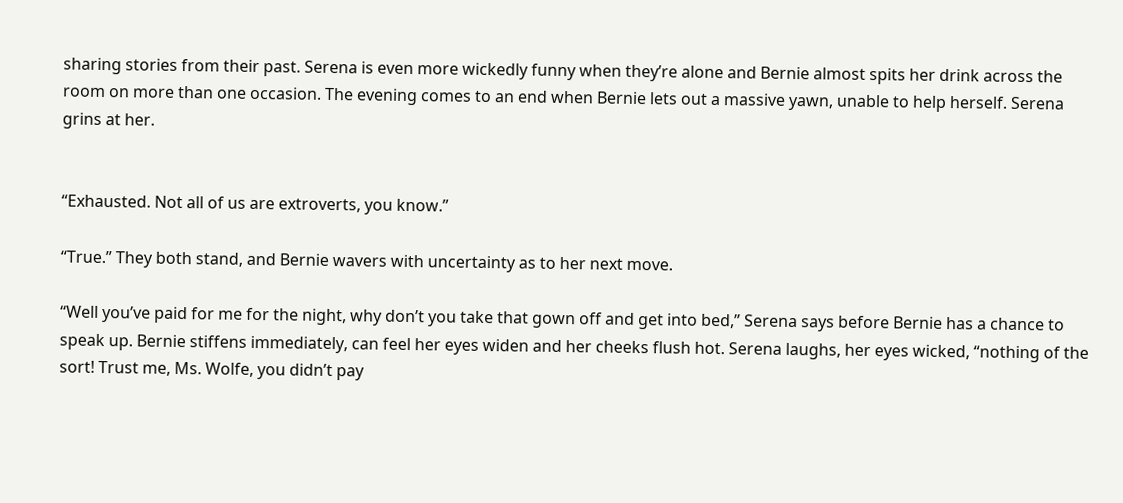sharing stories from their past. Serena is even more wickedly funny when they’re alone and Bernie almost spits her drink across the room on more than one occasion. The evening comes to an end when Bernie lets out a massive yawn, unable to help herself. Serena grins at her.


“Exhausted. Not all of us are extroverts, you know.”

“True.” They both stand, and Bernie wavers with uncertainty as to her next move.

“Well you’ve paid for me for the night, why don’t you take that gown off and get into bed,” Serena says before Bernie has a chance to speak up. Bernie stiffens immediately, can feel her eyes widen and her cheeks flush hot. Serena laughs, her eyes wicked, “nothing of the sort! Trust me, Ms. Wolfe, you didn’t pay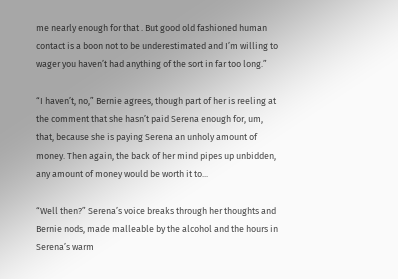me nearly enough for that . But good old fashioned human contact is a boon not to be underestimated and I’m willing to wager you haven’t had anything of the sort in far too long.”

“I haven’t, no,” Bernie agrees, though part of her is reeling at the comment that she hasn’t paid Serena enough for, um, that, because she is paying Serena an unholy amount of money. Then again, the back of her mind pipes up unbidden, any amount of money would be worth it to...

“Well then?” Serena’s voice breaks through her thoughts and Bernie nods, made malleable by the alcohol and the hours in Serena’s warm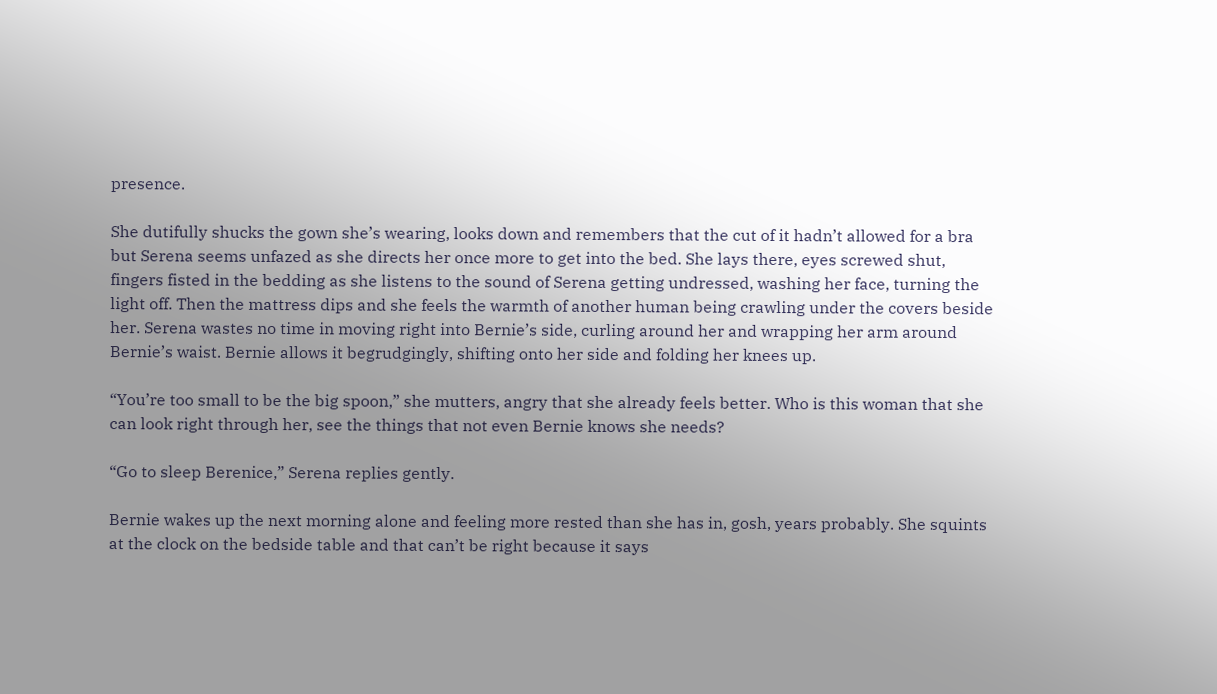presence.

She dutifully shucks the gown she’s wearing, looks down and remembers that the cut of it hadn’t allowed for a bra but Serena seems unfazed as she directs her once more to get into the bed. She lays there, eyes screwed shut, fingers fisted in the bedding as she listens to the sound of Serena getting undressed, washing her face, turning the light off. Then the mattress dips and she feels the warmth of another human being crawling under the covers beside her. Serena wastes no time in moving right into Bernie’s side, curling around her and wrapping her arm around Bernie’s waist. Bernie allows it begrudgingly, shifting onto her side and folding her knees up.

“You’re too small to be the big spoon,” she mutters, angry that she already feels better. Who is this woman that she can look right through her, see the things that not even Bernie knows she needs?

“Go to sleep Berenice,” Serena replies gently.

Bernie wakes up the next morning alone and feeling more rested than she has in, gosh, years probably. She squints at the clock on the bedside table and that can’t be right because it says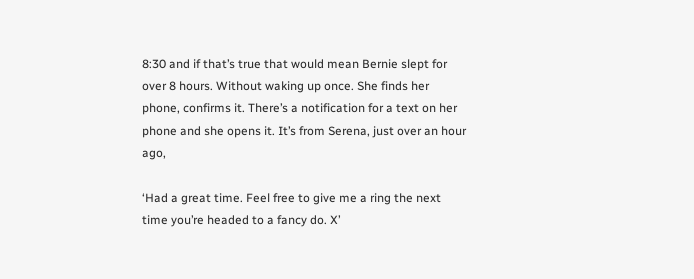8:30 and if that’s true that would mean Bernie slept for over 8 hours. Without waking up once. She finds her phone, confirms it. There’s a notification for a text on her phone and she opens it. It’s from Serena, just over an hour ago,

‘Had a great time. Feel free to give me a ring the next time you’re headed to a fancy do. X’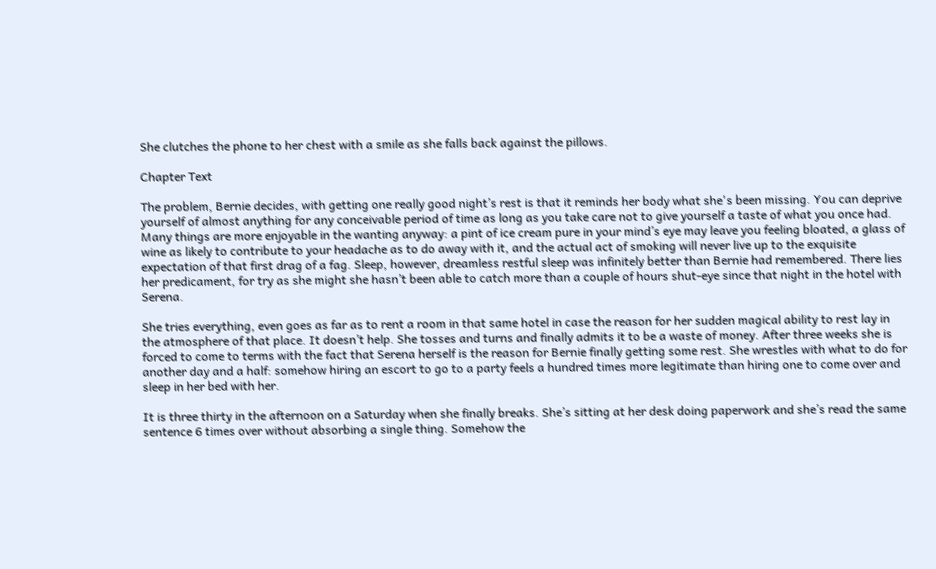She clutches the phone to her chest with a smile as she falls back against the pillows.

Chapter Text

The problem, Bernie decides, with getting one really good night’s rest is that it reminds her body what she's been missing. You can deprive yourself of almost anything for any conceivable period of time as long as you take care not to give yourself a taste of what you once had. Many things are more enjoyable in the wanting anyway: a pint of ice cream pure in your mind’s eye may leave you feeling bloated, a glass of wine as likely to contribute to your headache as to do away with it, and the actual act of smoking will never live up to the exquisite expectation of that first drag of a fag. Sleep, however, dreamless restful sleep was infinitely better than Bernie had remembered. There lies her predicament, for try as she might she hasn’t been able to catch more than a couple of hours shut-eye since that night in the hotel with Serena.

She tries everything, even goes as far as to rent a room in that same hotel in case the reason for her sudden magical ability to rest lay in the atmosphere of that place. It doesn’t help. She tosses and turns and finally admits it to be a waste of money. After three weeks she is forced to come to terms with the fact that Serena herself is the reason for Bernie finally getting some rest. She wrestles with what to do for another day and a half: somehow hiring an escort to go to a party feels a hundred times more legitimate than hiring one to come over and sleep in her bed with her.

It is three thirty in the afternoon on a Saturday when she finally breaks. She’s sitting at her desk doing paperwork and she’s read the same sentence 6 times over without absorbing a single thing. Somehow the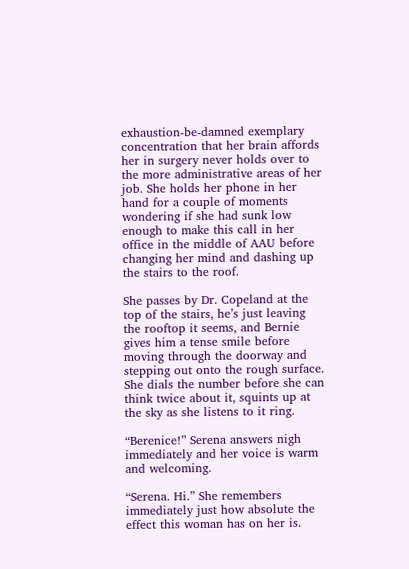exhaustion-be-damned exemplary concentration that her brain affords her in surgery never holds over to the more administrative areas of her job. She holds her phone in her hand for a couple of moments wondering if she had sunk low enough to make this call in her office in the middle of AAU before changing her mind and dashing up the stairs to the roof.

She passes by Dr. Copeland at the top of the stairs, he’s just leaving the rooftop it seems, and Bernie gives him a tense smile before moving through the doorway and stepping out onto the rough surface. She dials the number before she can think twice about it, squints up at the sky as she listens to it ring.

“Berenice!” Serena answers nigh immediately and her voice is warm and welcoming.

“Serena. Hi.” She remembers immediately just how absolute the effect this woman has on her is.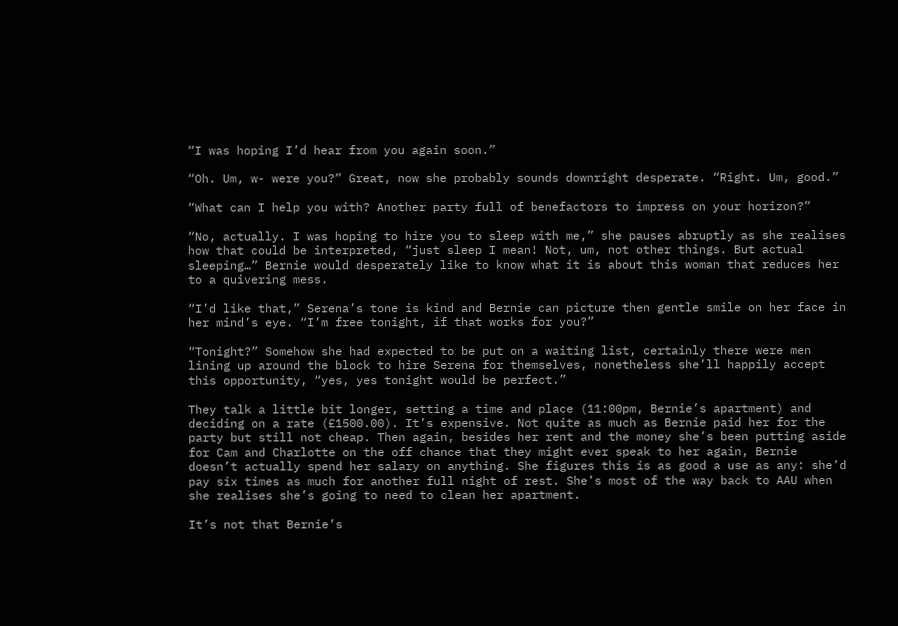“I was hoping I’d hear from you again soon.”

“Oh. Um, w- were you?” Great, now she probably sounds downright desperate. “Right. Um, good.”

“What can I help you with? Another party full of benefactors to impress on your horizon?”

“No, actually. I was hoping to hire you to sleep with me,” she pauses abruptly as she realises how that could be interpreted, “just sleep I mean! Not, um, not other things. But actual sleeping…” Bernie would desperately like to know what it is about this woman that reduces her to a quivering mess.

“I’d like that,” Serena’s tone is kind and Bernie can picture then gentle smile on her face in her mind’s eye. “I’m free tonight, if that works for you?”

“Tonight?” Somehow she had expected to be put on a waiting list, certainly there were men lining up around the block to hire Serena for themselves, nonetheless she’ll happily accept this opportunity, “yes, yes tonight would be perfect.”

They talk a little bit longer, setting a time and place (11:00pm, Bernie’s apartment) and deciding on a rate (£1500.00). It’s expensive. Not quite as much as Bernie paid her for the party but still not cheap. Then again, besides her rent and the money she’s been putting aside for Cam and Charlotte on the off chance that they might ever speak to her again, Bernie doesn’t actually spend her salary on anything. She figures this is as good a use as any: she’d pay six times as much for another full night of rest. She’s most of the way back to AAU when she realises she’s going to need to clean her apartment.

It’s not that Bernie’s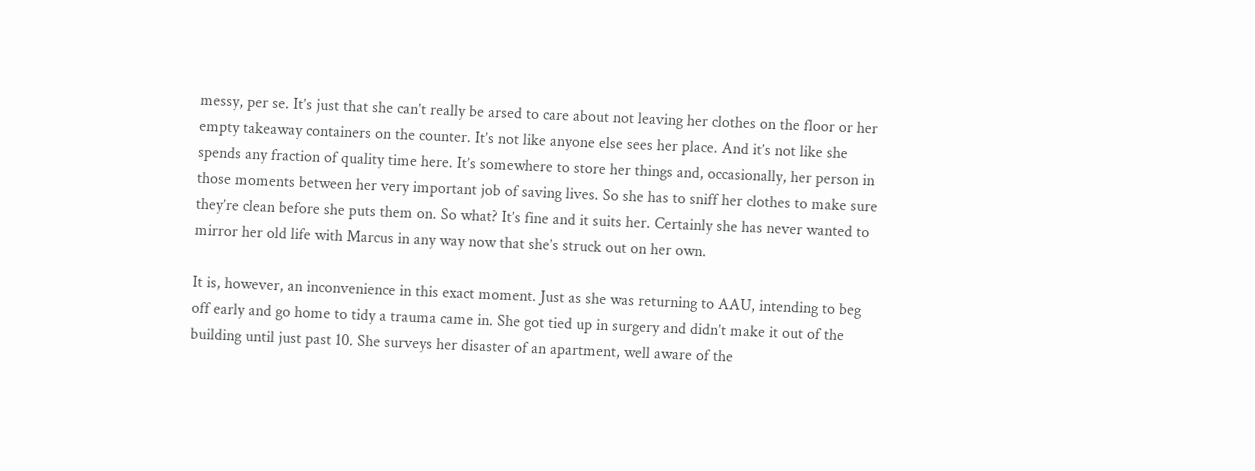messy, per se. It’s just that she can’t really be arsed to care about not leaving her clothes on the floor or her empty takeaway containers on the counter. It’s not like anyone else sees her place. And it’s not like she spends any fraction of quality time here. It’s somewhere to store her things and, occasionally, her person in those moments between her very important job of saving lives. So she has to sniff her clothes to make sure they’re clean before she puts them on. So what? It’s fine and it suits her. Certainly she has never wanted to mirror her old life with Marcus in any way now that she’s struck out on her own.

It is, however, an inconvenience in this exact moment. Just as she was returning to AAU, intending to beg off early and go home to tidy a trauma came in. She got tied up in surgery and didn’t make it out of the building until just past 10. She surveys her disaster of an apartment, well aware of the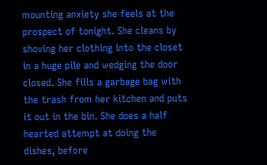mounting anxiety she feels at the prospect of tonight. She cleans by shoving her clothing into the closet in a huge pile and wedging the door closed. She fills a garbage bag with the trash from her kitchen and puts it out in the bin. She does a half hearted attempt at doing the dishes, before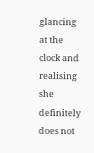glancing at the clock and realising she definitely does not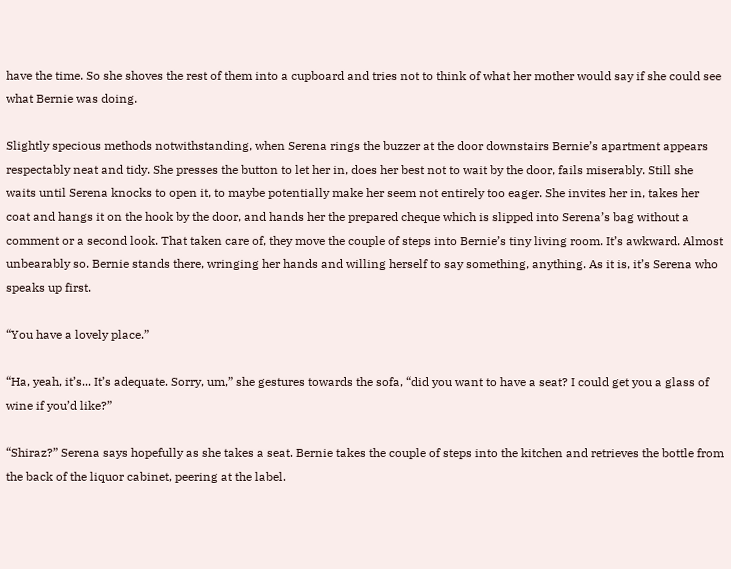have the time. So she shoves the rest of them into a cupboard and tries not to think of what her mother would say if she could see what Bernie was doing.

Slightly specious methods notwithstanding, when Serena rings the buzzer at the door downstairs Bernie’s apartment appears respectably neat and tidy. She presses the button to let her in, does her best not to wait by the door, fails miserably. Still she waits until Serena knocks to open it, to maybe potentially make her seem not entirely too eager. She invites her in, takes her coat and hangs it on the hook by the door, and hands her the prepared cheque which is slipped into Serena’s bag without a comment or a second look. That taken care of, they move the couple of steps into Bernie’s tiny living room. It’s awkward. Almost unbearably so. Bernie stands there, wringing her hands and willing herself to say something, anything. As it is, it’s Serena who speaks up first.

“You have a lovely place.”

“Ha, yeah, it’s... It’s adequate. Sorry, um,” she gestures towards the sofa, “did you want to have a seat? I could get you a glass of wine if you’d like?”

“Shiraz?” Serena says hopefully as she takes a seat. Bernie takes the couple of steps into the kitchen and retrieves the bottle from the back of the liquor cabinet, peering at the label.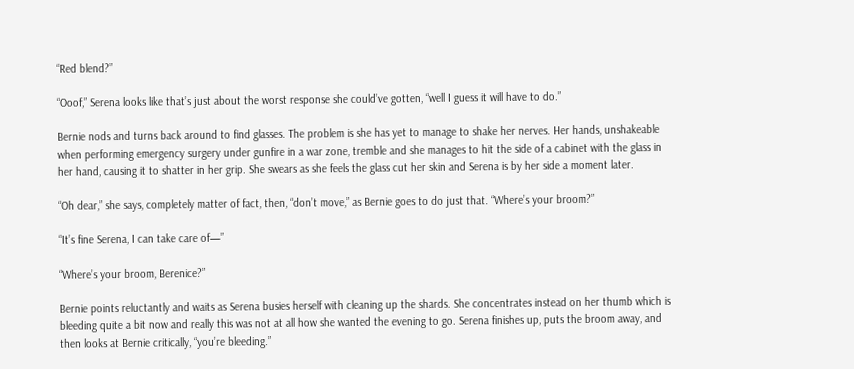“Red blend?”

“Ooof,” Serena looks like that’s just about the worst response she could’ve gotten, “well I guess it will have to do.”

Bernie nods and turns back around to find glasses. The problem is she has yet to manage to shake her nerves. Her hands, unshakeable when performing emergency surgery under gunfire in a war zone, tremble and she manages to hit the side of a cabinet with the glass in her hand, causing it to shatter in her grip. She swears as she feels the glass cut her skin and Serena is by her side a moment later.

“Oh dear,” she says, completely matter of fact, then, “don’t move,” as Bernie goes to do just that. “Where’s your broom?”

“It’s fine Serena, I can take care of—”

“Where’s your broom, Berenice?”

Bernie points reluctantly and waits as Serena busies herself with cleaning up the shards. She concentrates instead on her thumb which is bleeding quite a bit now and really this was not at all how she wanted the evening to go. Serena finishes up, puts the broom away, and then looks at Bernie critically, “you’re bleeding.”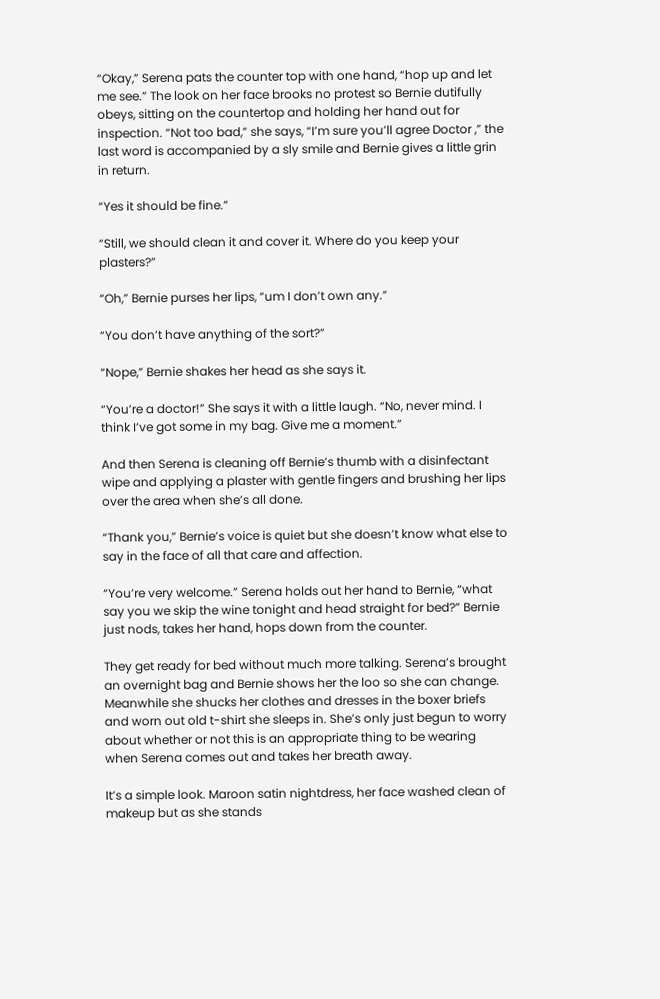“Okay,” Serena pats the counter top with one hand, “hop up and let me see.” The look on her face brooks no protest so Bernie dutifully obeys, sitting on the countertop and holding her hand out for inspection. “Not too bad,” she says, “I’m sure you’ll agree Doctor ,” the last word is accompanied by a sly smile and Bernie gives a little grin in return.

“Yes it should be fine.”

“Still, we should clean it and cover it. Where do you keep your plasters?”

“Oh,” Bernie purses her lips, “um I don’t own any.”

“You don’t have anything of the sort?”

“Nope,” Bernie shakes her head as she says it.

“You’re a doctor!” She says it with a little laugh. “No, never mind. I think I’ve got some in my bag. Give me a moment.”

And then Serena is cleaning off Bernie’s thumb with a disinfectant wipe and applying a plaster with gentle fingers and brushing her lips over the area when she’s all done.

“Thank you,” Bernie’s voice is quiet but she doesn’t know what else to say in the face of all that care and affection.

“You’re very welcome.” Serena holds out her hand to Bernie, “what say you we skip the wine tonight and head straight for bed?” Bernie just nods, takes her hand, hops down from the counter.

They get ready for bed without much more talking. Serena’s brought an overnight bag and Bernie shows her the loo so she can change. Meanwhile she shucks her clothes and dresses in the boxer briefs and worn out old t-shirt she sleeps in. She’s only just begun to worry about whether or not this is an appropriate thing to be wearing when Serena comes out and takes her breath away.

It’s a simple look. Maroon satin nightdress, her face washed clean of makeup but as she stands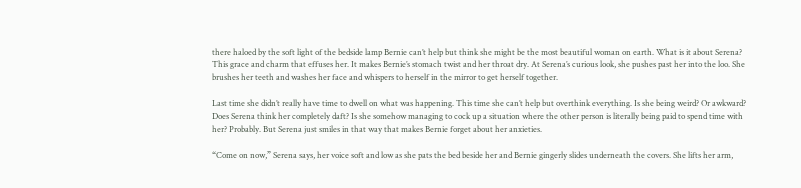there haloed by the soft light of the bedside lamp Bernie can’t help but think she might be the most beautiful woman on earth. What is it about Serena? This grace and charm that effuses her. It makes Bernie’s stomach twist and her throat dry. At Serena’s curious look, she pushes past her into the loo. She brushes her teeth and washes her face and whispers to herself in the mirror to get herself together.

Last time she didn’t really have time to dwell on what was happening. This time she can’t help but overthink everything. Is she being weird? Or awkward? Does Serena think her completely daft? Is she somehow managing to cock up a situation where the other person is literally being paid to spend time with her? Probably. But Serena just smiles in that way that makes Bernie forget about her anxieties.

“Come on now,” Serena says, her voice soft and low as she pats the bed beside her and Bernie gingerly slides underneath the covers. She lifts her arm,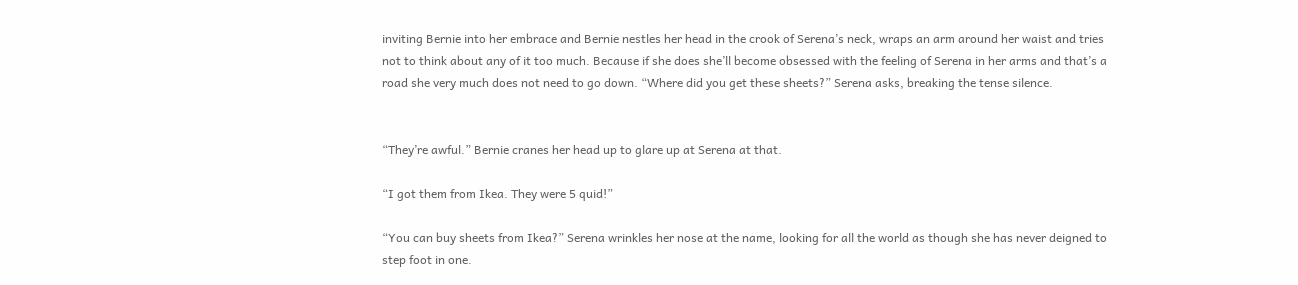inviting Bernie into her embrace and Bernie nestles her head in the crook of Serena’s neck, wraps an arm around her waist and tries not to think about any of it too much. Because if she does she’ll become obsessed with the feeling of Serena in her arms and that’s a road she very much does not need to go down. “Where did you get these sheets?” Serena asks, breaking the tense silence.


“They’re awful.” Bernie cranes her head up to glare up at Serena at that.

“I got them from Ikea. They were 5 quid!”

“You can buy sheets from Ikea?” Serena wrinkles her nose at the name, looking for all the world as though she has never deigned to step foot in one.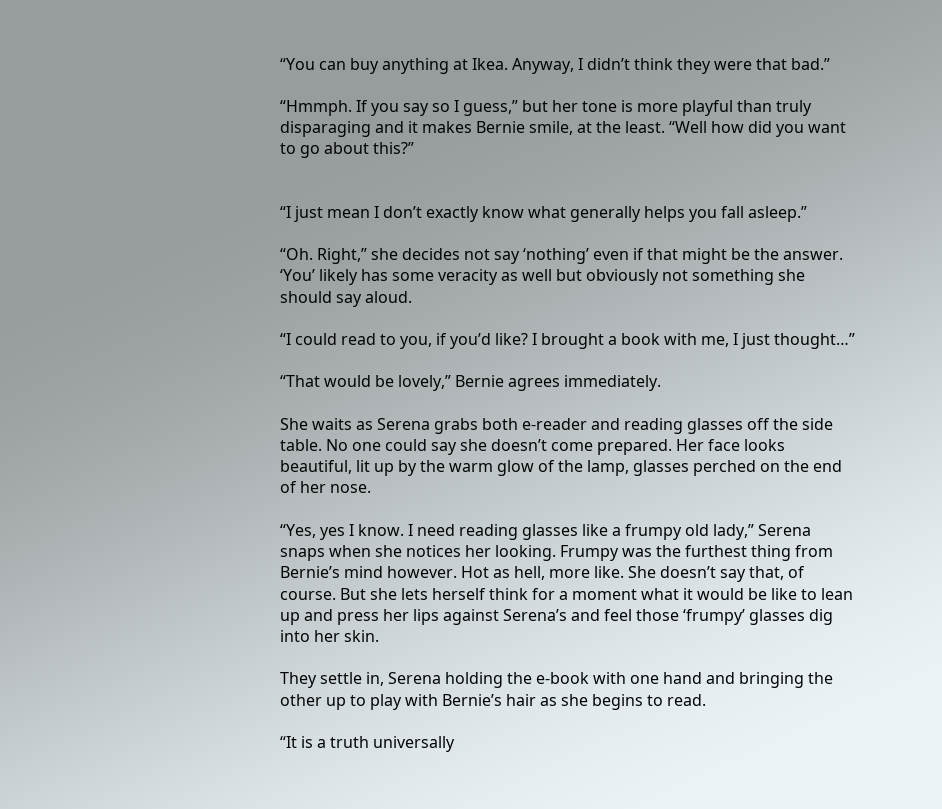“You can buy anything at Ikea. Anyway, I didn’t think they were that bad.”

“Hmmph. If you say so I guess,” but her tone is more playful than truly disparaging and it makes Bernie smile, at the least. “Well how did you want to go about this?”


“I just mean I don’t exactly know what generally helps you fall asleep.”

“Oh. Right,” she decides not say ‘nothing’ even if that might be the answer. ‘You’ likely has some veracity as well but obviously not something she should say aloud.

“I could read to you, if you’d like? I brought a book with me, I just thought…”

“That would be lovely,” Bernie agrees immediately.

She waits as Serena grabs both e-reader and reading glasses off the side table. No one could say she doesn’t come prepared. Her face looks beautiful, lit up by the warm glow of the lamp, glasses perched on the end of her nose.

“Yes, yes I know. I need reading glasses like a frumpy old lady,” Serena snaps when she notices her looking. Frumpy was the furthest thing from Bernie’s mind however. Hot as hell, more like. She doesn’t say that, of course. But she lets herself think for a moment what it would be like to lean up and press her lips against Serena’s and feel those ‘frumpy’ glasses dig into her skin.

They settle in, Serena holding the e-book with one hand and bringing the other up to play with Bernie’s hair as she begins to read.

“It is a truth universally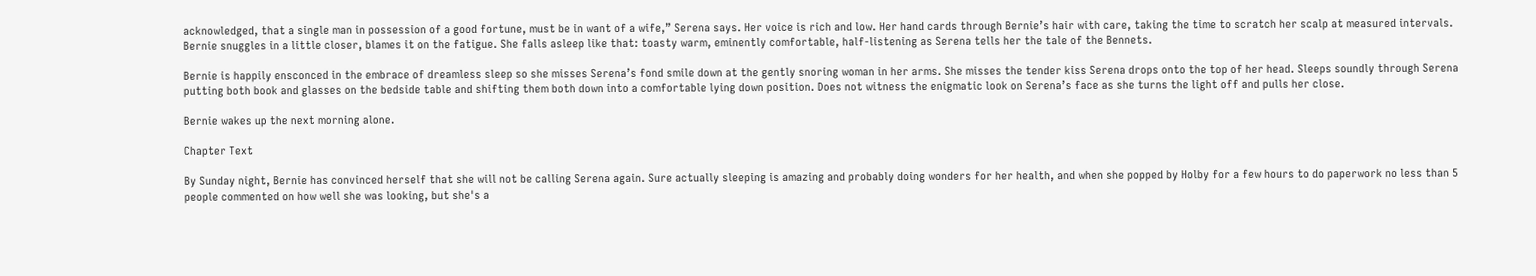acknowledged, that a single man in possession of a good fortune, must be in want of a wife,” Serena says. Her voice is rich and low. Her hand cards through Bernie’s hair with care, taking the time to scratch her scalp at measured intervals. Bernie snuggles in a little closer, blames it on the fatigue. She falls asleep like that: toasty warm, eminently comfortable, half-listening as Serena tells her the tale of the Bennets.

Bernie is happily ensconced in the embrace of dreamless sleep so she misses Serena’s fond smile down at the gently snoring woman in her arms. She misses the tender kiss Serena drops onto the top of her head. Sleeps soundly through Serena putting both book and glasses on the bedside table and shifting them both down into a comfortable lying down position. Does not witness the enigmatic look on Serena’s face as she turns the light off and pulls her close.

Bernie wakes up the next morning alone.

Chapter Text

By Sunday night, Bernie has convinced herself that she will not be calling Serena again. Sure actually sleeping is amazing and probably doing wonders for her health, and when she popped by Holby for a few hours to do paperwork no less than 5 people commented on how well she was looking, but she's a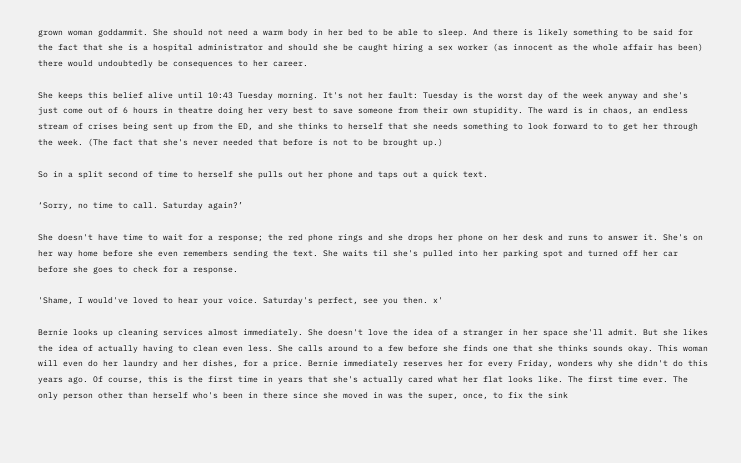grown woman goddammit. She should not need a warm body in her bed to be able to sleep. And there is likely something to be said for the fact that she is a hospital administrator and should she be caught hiring a sex worker (as innocent as the whole affair has been) there would undoubtedly be consequences to her career.

She keeps this belief alive until 10:43 Tuesday morning. It's not her fault: Tuesday is the worst day of the week anyway and she's just come out of 6 hours in theatre doing her very best to save someone from their own stupidity. The ward is in chaos, an endless stream of crises being sent up from the ED, and she thinks to herself that she needs something to look forward to to get her through the week. (The fact that she's never needed that before is not to be brought up.)

So in a split second of time to herself she pulls out her phone and taps out a quick text.

‘Sorry, no time to call. Saturday again?’

She doesn't have time to wait for a response; the red phone rings and she drops her phone on her desk and runs to answer it. She's on her way home before she even remembers sending the text. She waits til she's pulled into her parking spot and turned off her car before she goes to check for a response.

'Shame, I would've loved to hear your voice. Saturday's perfect, see you then. x'

Bernie looks up cleaning services almost immediately. She doesn't love the idea of a stranger in her space she'll admit. But she likes the idea of actually having to clean even less. She calls around to a few before she finds one that she thinks sounds okay. This woman will even do her laundry and her dishes, for a price. Bernie immediately reserves her for every Friday, wonders why she didn't do this years ago. Of course, this is the first time in years that she's actually cared what her flat looks like. The first time ever. The only person other than herself who's been in there since she moved in was the super, once, to fix the sink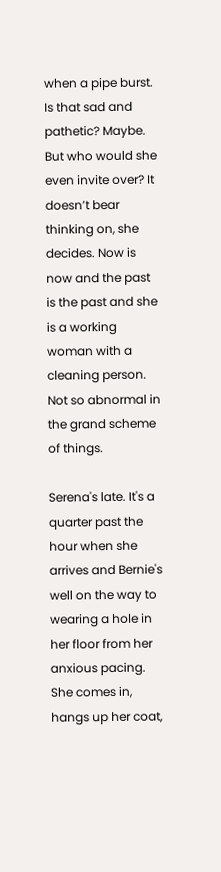when a pipe burst. Is that sad and pathetic? Maybe. But who would she even invite over? It doesn’t bear thinking on, she decides. Now is now and the past is the past and she is a working woman with a cleaning person. Not so abnormal in the grand scheme of things.

Serena's late. It's a quarter past the hour when she arrives and Bernie's well on the way to wearing a hole in her floor from her anxious pacing. She comes in, hangs up her coat,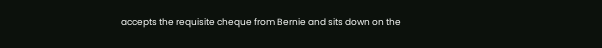accepts the requisite cheque from Bernie and sits down on the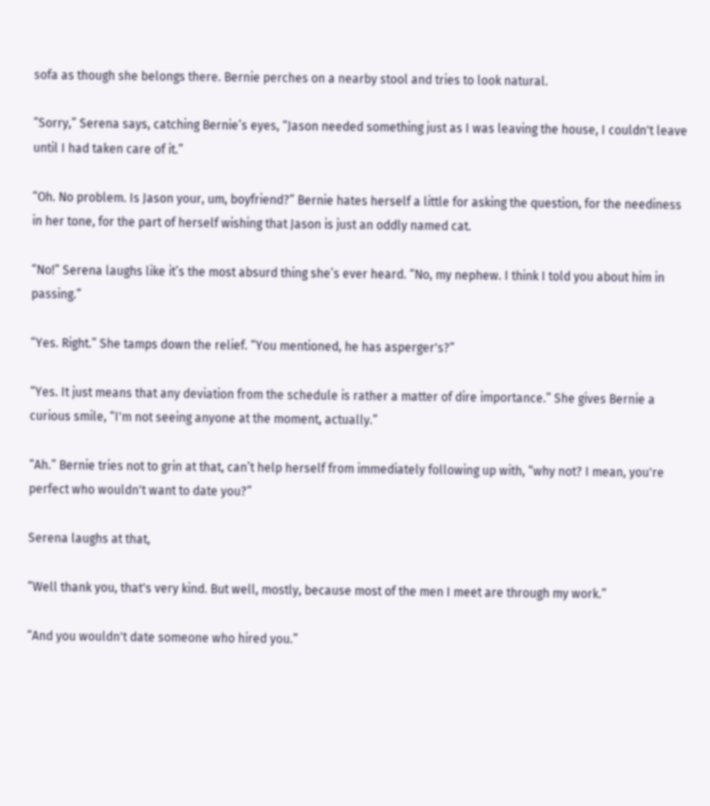sofa as though she belongs there. Bernie perches on a nearby stool and tries to look natural.

“Sorry,” Serena says, catching Bernie’s eyes, “Jason needed something just as I was leaving the house, I couldn't leave until I had taken care of it.”

“Oh. No problem. Is Jason your, um, boyfriend?” Bernie hates herself a little for asking the question, for the neediness in her tone, for the part of herself wishing that Jason is just an oddly named cat.

“No!” Serena laughs like it’s the most absurd thing she’s ever heard. “No, my nephew. I think I told you about him in passing.”

“Yes. Right.” She tamps down the relief. “You mentioned, he has asperger's?”

“Yes. It just means that any deviation from the schedule is rather a matter of dire importance.” She gives Bernie a curious smile, “I'm not seeing anyone at the moment, actually.”

“Ah.” Bernie tries not to grin at that, can’t help herself from immediately following up with, “why not? I mean, you're perfect who wouldn't want to date you?”

Serena laughs at that,

“Well thank you, that's very kind. But well, mostly, because most of the men I meet are through my work.”

“And you wouldn't date someone who hired you.”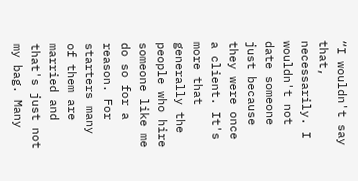“I wouldn't say that, necessarily. I wouldn't not date someone just because they were once a client. It's more that generally the people who hire someone like me do so for a reason. For starters many of them are married and that's just not my bag. Many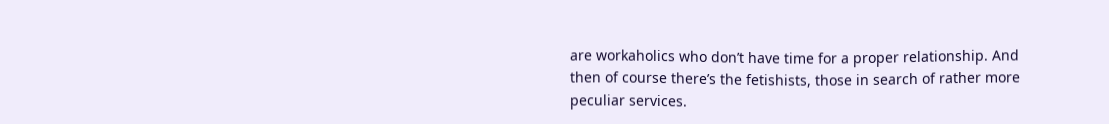are workaholics who don’t have time for a proper relationship. And then of course there’s the fetishists, those in search of rather more peculiar services.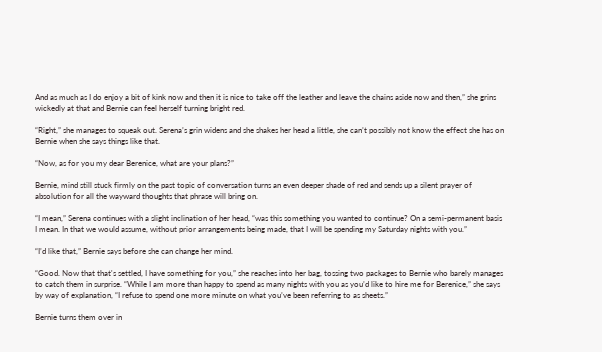And as much as I do enjoy a bit of kink now and then it is nice to take off the leather and leave the chains aside now and then,” she grins wickedly at that and Bernie can feel herself turning bright red.

“Right,” she manages to squeak out. Serena’s grin widens and she shakes her head a little, she can’t possibly not know the effect she has on Bernie when she says things like that.

“Now, as for you my dear Berenice, what are your plans?”

Bernie, mind still stuck firmly on the past topic of conversation turns an even deeper shade of red and sends up a silent prayer of absolution for all the wayward thoughts that phrase will bring on.

“I mean,” Serena continues with a slight inclination of her head, “was this something you wanted to continue? On a semi-permanent basis I mean. In that we would assume, without prior arrangements being made, that I will be spending my Saturday nights with you.”

“I’d like that,” Bernie says before she can change her mind.

“Good. Now that that's settled, I have something for you,” she reaches into her bag, tossing two packages to Bernie who barely manages to catch them in surprise. “While I am more than happy to spend as many nights with you as you’d like to hire me for Berenice,” she says by way of explanation, “I refuse to spend one more minute on what you’ve been referring to as sheets.”

Bernie turns them over in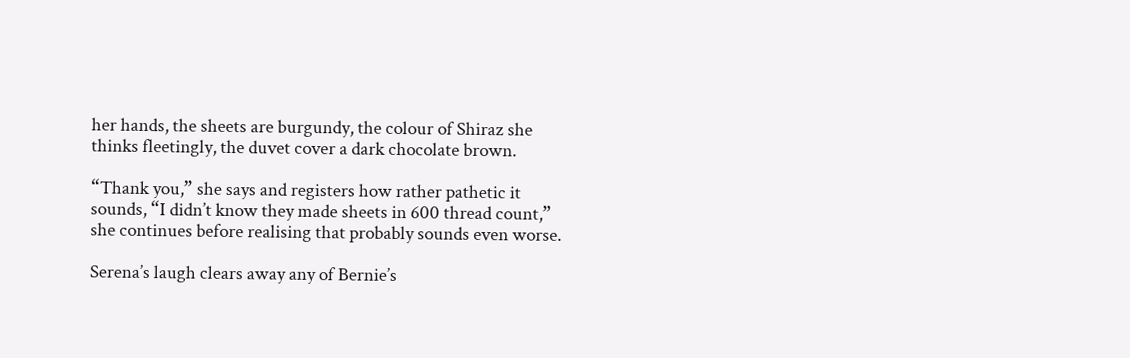her hands, the sheets are burgundy, the colour of Shiraz she thinks fleetingly, the duvet cover a dark chocolate brown.

“Thank you,” she says and registers how rather pathetic it sounds, “I didn’t know they made sheets in 600 thread count,” she continues before realising that probably sounds even worse.

Serena’s laugh clears away any of Bernie’s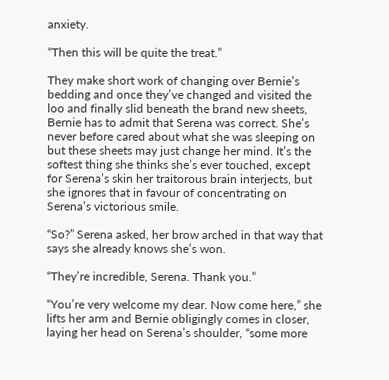anxiety.

“Then this will be quite the treat.”

They make short work of changing over Bernie’s bedding and once they’ve changed and visited the loo and finally slid beneath the brand new sheets, Bernie has to admit that Serena was correct. She’s never before cared about what she was sleeping on but these sheets may just change her mind. It’s the softest thing she thinks she’s ever touched, except for Serena’s skin her traitorous brain interjects, but she ignores that in favour of concentrating on Serena’s victorious smile.

“So?” Serena asked, her brow arched in that way that says she already knows she’s won.

“They’re incredible, Serena. Thank you.”

“You’re very welcome my dear. Now come here,” she lifts her arm and Bernie obligingly comes in closer, laying her head on Serena’s shoulder, “some more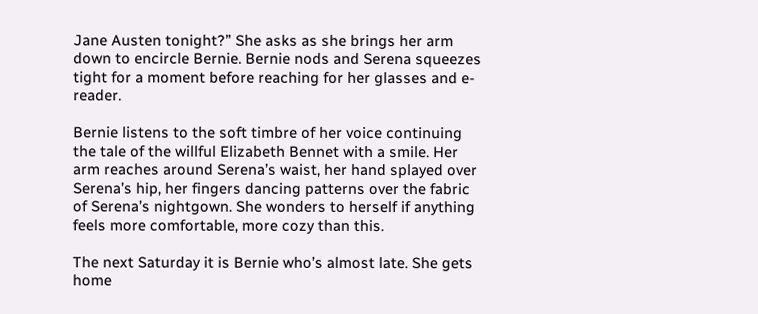Jane Austen tonight?” She asks as she brings her arm down to encircle Bernie. Bernie nods and Serena squeezes tight for a moment before reaching for her glasses and e-reader.

Bernie listens to the soft timbre of her voice continuing the tale of the willful Elizabeth Bennet with a smile. Her arm reaches around Serena’s waist, her hand splayed over Serena’s hip, her fingers dancing patterns over the fabric of Serena’s nightgown. She wonders to herself if anything feels more comfortable, more cozy than this.

The next Saturday it is Bernie who’s almost late. She gets home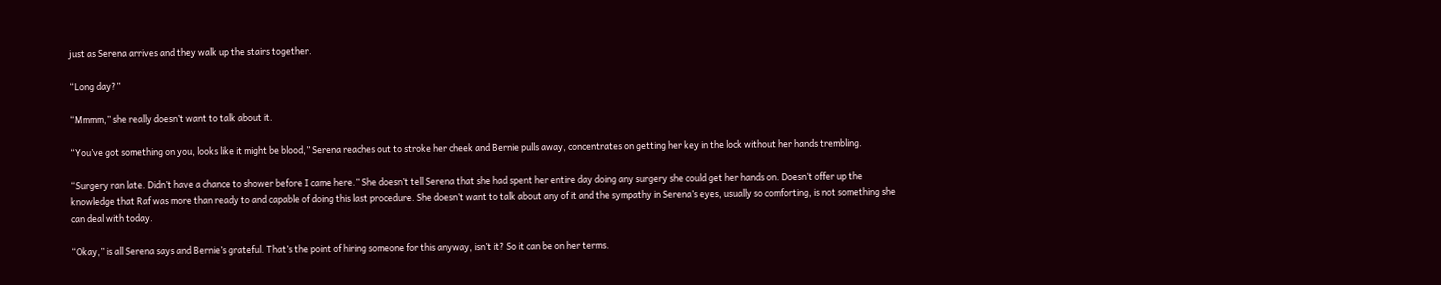just as Serena arrives and they walk up the stairs together.

“Long day?”

“Mmmm,” she really doesn’t want to talk about it.

“You’ve got something on you, looks like it might be blood,” Serena reaches out to stroke her cheek and Bernie pulls away, concentrates on getting her key in the lock without her hands trembling.

“Surgery ran late. Didn’t have a chance to shower before I came here.” She doesn’t tell Serena that she had spent her entire day doing any surgery she could get her hands on. Doesn’t offer up the knowledge that Raf was more than ready to and capable of doing this last procedure. She doesn’t want to talk about any of it and the sympathy in Serena’s eyes, usually so comforting, is not something she can deal with today.

“Okay,” is all Serena says and Bernie’s grateful. That’s the point of hiring someone for this anyway, isn’t it? So it can be on her terms.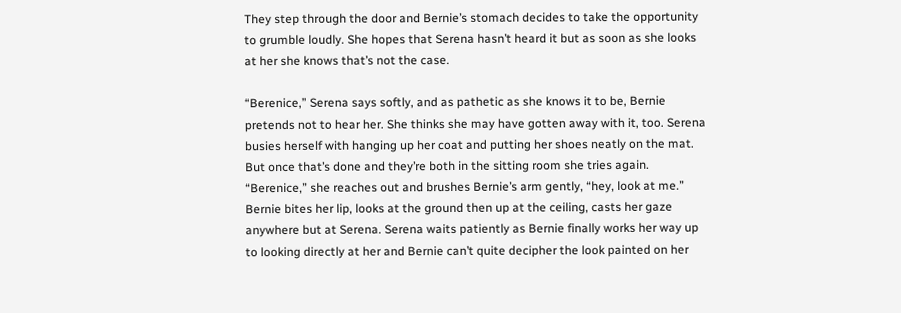They step through the door and Bernie’s stomach decides to take the opportunity to grumble loudly. She hopes that Serena hasn’t heard it but as soon as she looks at her she knows that’s not the case.

“Berenice,” Serena says softly, and as pathetic as she knows it to be, Bernie pretends not to hear her. She thinks she may have gotten away with it, too. Serena busies herself with hanging up her coat and putting her shoes neatly on the mat. But once that’s done and they’re both in the sitting room she tries again. “Berenice,” she reaches out and brushes Bernie’s arm gently, “hey, look at me.” Bernie bites her lip, looks at the ground then up at the ceiling, casts her gaze anywhere but at Serena. Serena waits patiently as Bernie finally works her way up to looking directly at her and Bernie can’t quite decipher the look painted on her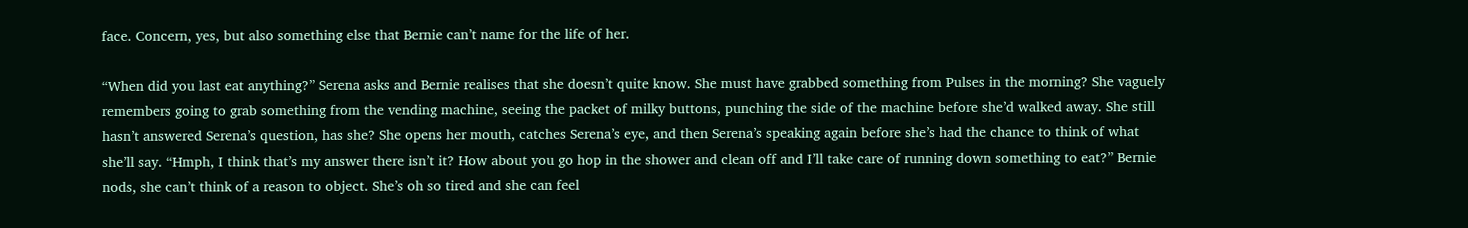face. Concern, yes, but also something else that Bernie can’t name for the life of her.

“When did you last eat anything?” Serena asks and Bernie realises that she doesn’t quite know. She must have grabbed something from Pulses in the morning? She vaguely remembers going to grab something from the vending machine, seeing the packet of milky buttons, punching the side of the machine before she’d walked away. She still hasn’t answered Serena’s question, has she? She opens her mouth, catches Serena’s eye, and then Serena’s speaking again before she’s had the chance to think of what she’ll say. “Hmph, I think that’s my answer there isn’t it? How about you go hop in the shower and clean off and I’ll take care of running down something to eat?” Bernie nods, she can’t think of a reason to object. She’s oh so tired and she can feel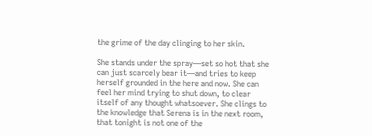the grime of the day clinging to her skin.

She stands under the spray—set so hot that she can just scarcely bear it—and tries to keep herself grounded in the here and now. She can feel her mind trying to shut down, to clear itself of any thought whatsoever. She clings to the knowledge that Serena is in the next room, that tonight is not one of the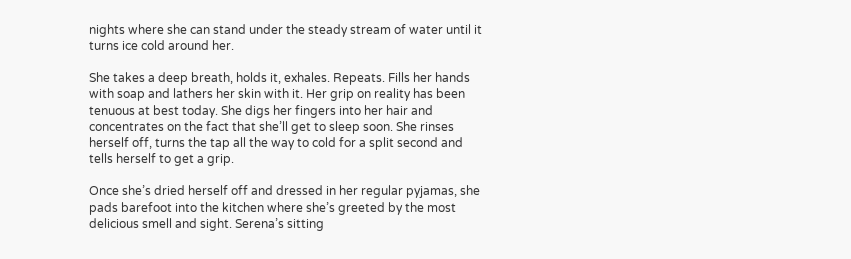nights where she can stand under the steady stream of water until it turns ice cold around her.

She takes a deep breath, holds it, exhales. Repeats. Fills her hands with soap and lathers her skin with it. Her grip on reality has been tenuous at best today. She digs her fingers into her hair and concentrates on the fact that she’ll get to sleep soon. She rinses herself off, turns the tap all the way to cold for a split second and tells herself to get a grip.

Once she’s dried herself off and dressed in her regular pyjamas, she pads barefoot into the kitchen where she’s greeted by the most delicious smell and sight. Serena’s sitting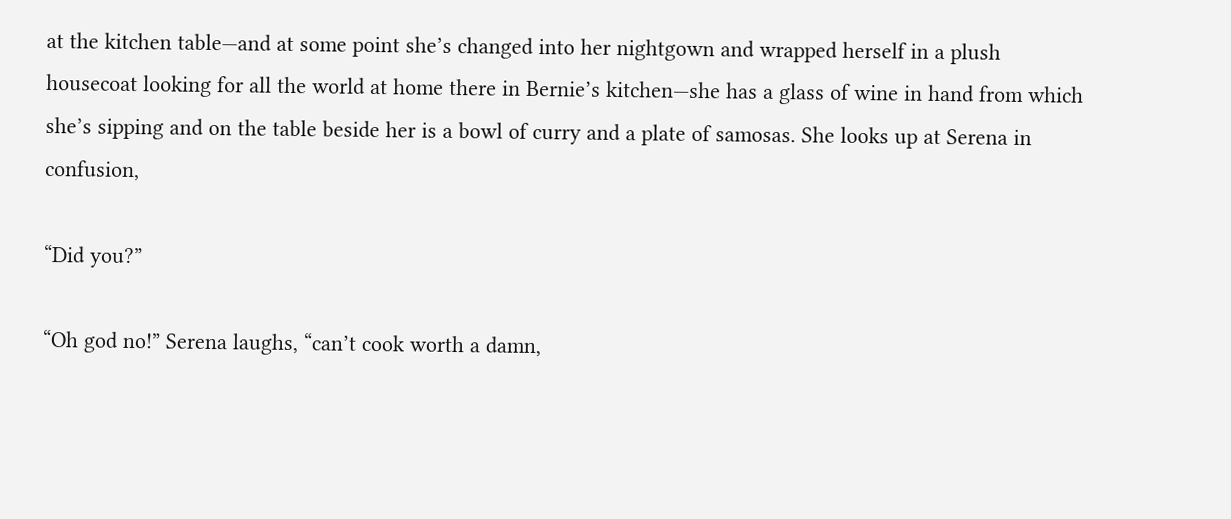at the kitchen table—and at some point she’s changed into her nightgown and wrapped herself in a plush housecoat looking for all the world at home there in Bernie’s kitchen—she has a glass of wine in hand from which she’s sipping and on the table beside her is a bowl of curry and a plate of samosas. She looks up at Serena in confusion,

“Did you?”

“Oh god no!” Serena laughs, “can’t cook worth a damn,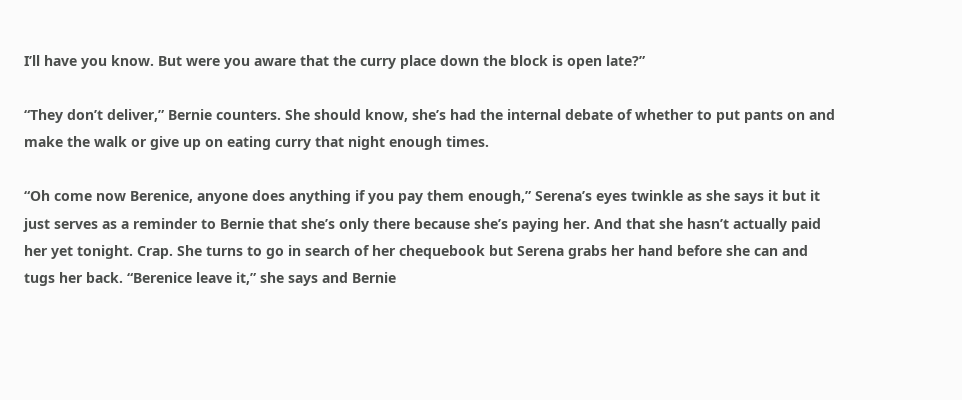I’ll have you know. But were you aware that the curry place down the block is open late?”

“They don’t deliver,” Bernie counters. She should know, she’s had the internal debate of whether to put pants on and make the walk or give up on eating curry that night enough times.

“Oh come now Berenice, anyone does anything if you pay them enough,” Serena’s eyes twinkle as she says it but it just serves as a reminder to Bernie that she’s only there because she’s paying her. And that she hasn’t actually paid her yet tonight. Crap. She turns to go in search of her chequebook but Serena grabs her hand before she can and tugs her back. “Berenice leave it,” she says and Bernie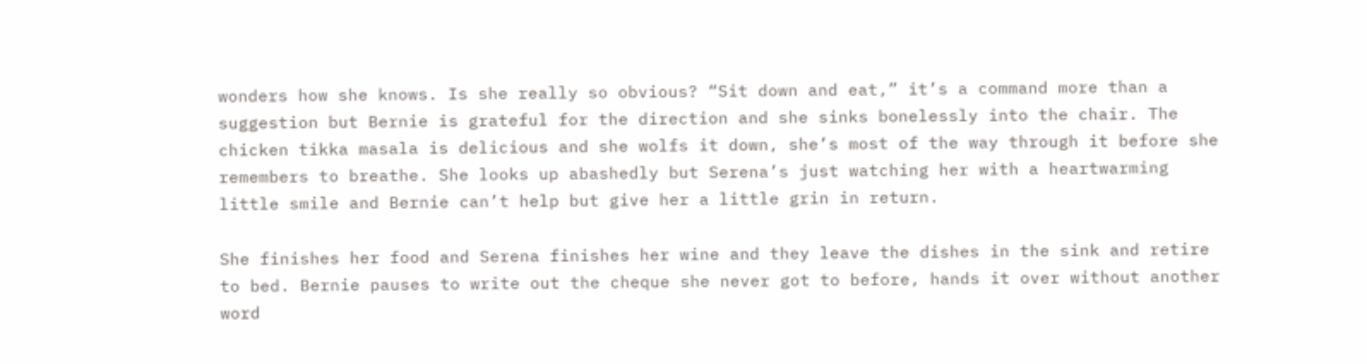wonders how she knows. Is she really so obvious? “Sit down and eat,” it’s a command more than a suggestion but Bernie is grateful for the direction and she sinks bonelessly into the chair. The chicken tikka masala is delicious and she wolfs it down, she’s most of the way through it before she remembers to breathe. She looks up abashedly but Serena’s just watching her with a heartwarming little smile and Bernie can’t help but give her a little grin in return.

She finishes her food and Serena finishes her wine and they leave the dishes in the sink and retire to bed. Bernie pauses to write out the cheque she never got to before, hands it over without another word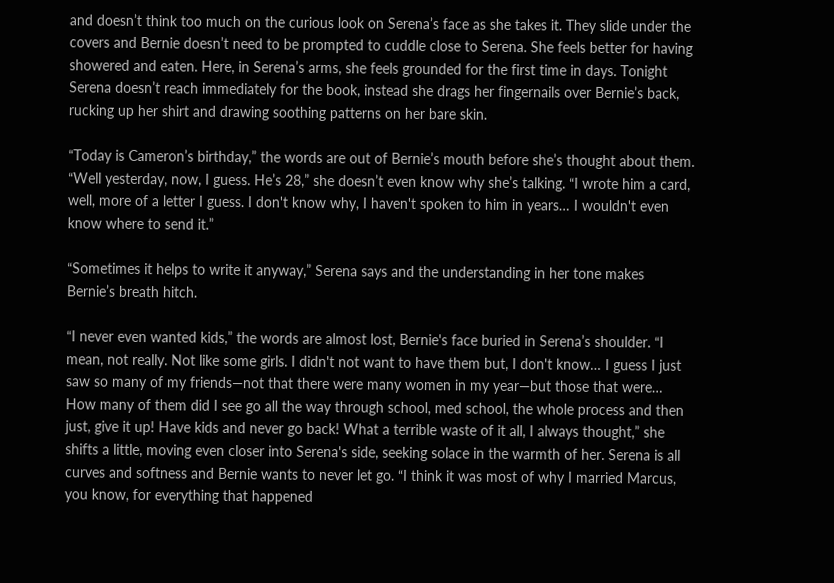and doesn’t think too much on the curious look on Serena’s face as she takes it. They slide under the covers and Bernie doesn’t need to be prompted to cuddle close to Serena. She feels better for having showered and eaten. Here, in Serena’s arms, she feels grounded for the first time in days. Tonight Serena doesn’t reach immediately for the book, instead she drags her fingernails over Bernie’s back, rucking up her shirt and drawing soothing patterns on her bare skin.

“Today is Cameron’s birthday,” the words are out of Bernie’s mouth before she’s thought about them. “Well yesterday, now, I guess. He’s 28,” she doesn’t even know why she’s talking. “I wrote him a card, well, more of a letter I guess. I don't know why, I haven't spoken to him in years… I wouldn't even know where to send it.”

“Sometimes it helps to write it anyway,” Serena says and the understanding in her tone makes Bernie’s breath hitch.

“I never even wanted kids,” the words are almost lost, Bernie's face buried in Serena’s shoulder. “I mean, not really. Not like some girls. I didn't not want to have them but, I don't know… I guess I just saw so many of my friends—not that there were many women in my year—but those that were… How many of them did I see go all the way through school, med school, the whole process and then just, give it up! Have kids and never go back! What a terrible waste of it all, I always thought,” she shifts a little, moving even closer into Serena's side, seeking solace in the warmth of her. Serena is all curves and softness and Bernie wants to never let go. “I think it was most of why I married Marcus, you know, for everything that happened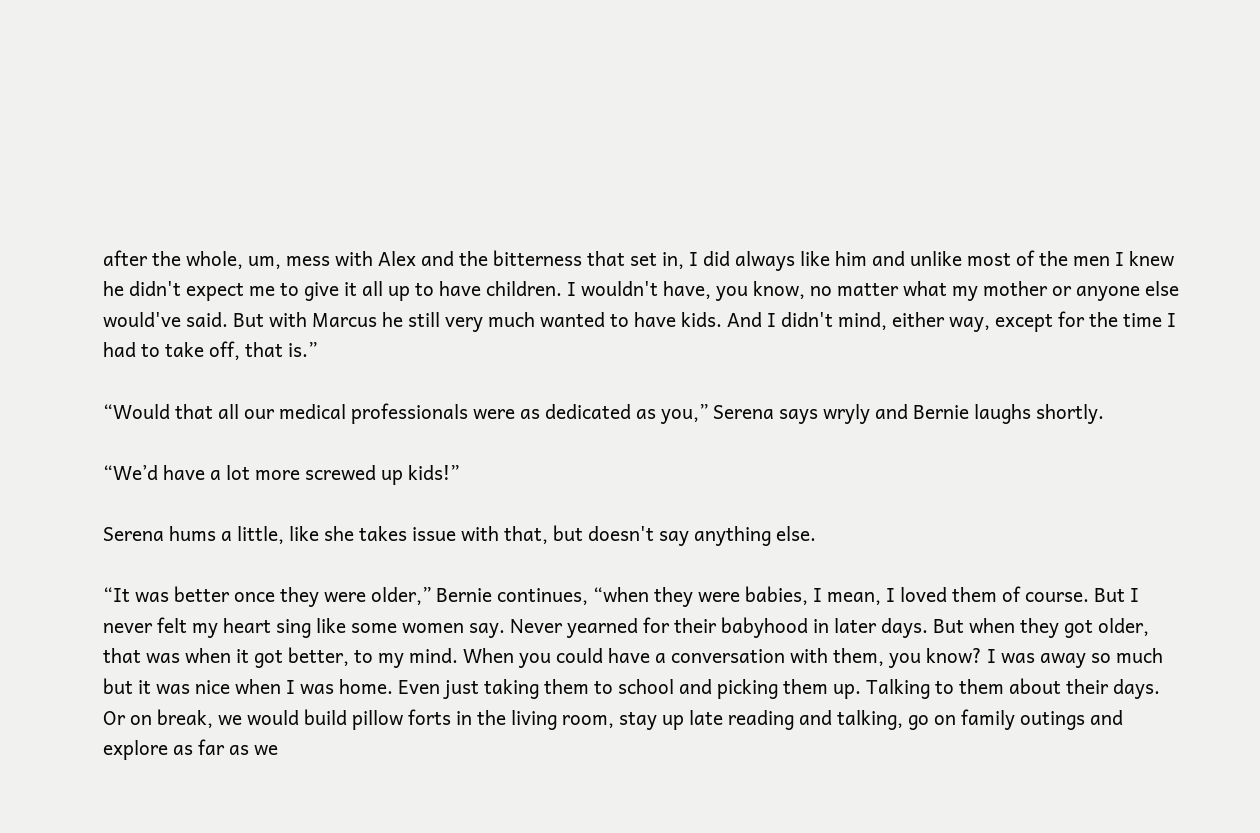after the whole, um, mess with Alex and the bitterness that set in, I did always like him and unlike most of the men I knew he didn't expect me to give it all up to have children. I wouldn't have, you know, no matter what my mother or anyone else would've said. But with Marcus he still very much wanted to have kids. And I didn't mind, either way, except for the time I had to take off, that is.”

“Would that all our medical professionals were as dedicated as you,” Serena says wryly and Bernie laughs shortly.

“We’d have a lot more screwed up kids!”

Serena hums a little, like she takes issue with that, but doesn't say anything else.

“It was better once they were older,” Bernie continues, “when they were babies, I mean, I loved them of course. But I never felt my heart sing like some women say. Never yearned for their babyhood in later days. But when they got older, that was when it got better, to my mind. When you could have a conversation with them, you know? I was away so much but it was nice when I was home. Even just taking them to school and picking them up. Talking to them about their days. Or on break, we would build pillow forts in the living room, stay up late reading and talking, go on family outings and explore as far as we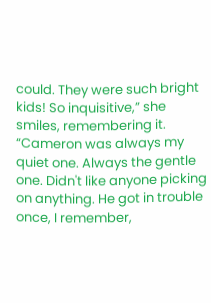could. They were such bright kids! So inquisitive,” she smiles, remembering it. “Cameron was always my quiet one. Always the gentle one. Didn't like anyone picking on anything. He got in trouble once, I remember,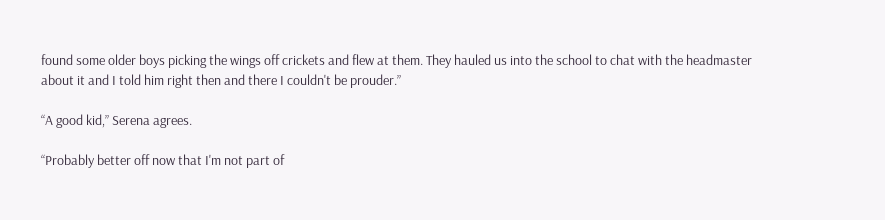found some older boys picking the wings off crickets and flew at them. They hauled us into the school to chat with the headmaster about it and I told him right then and there I couldn't be prouder.”

“A good kid,” Serena agrees.

“Probably better off now that I'm not part of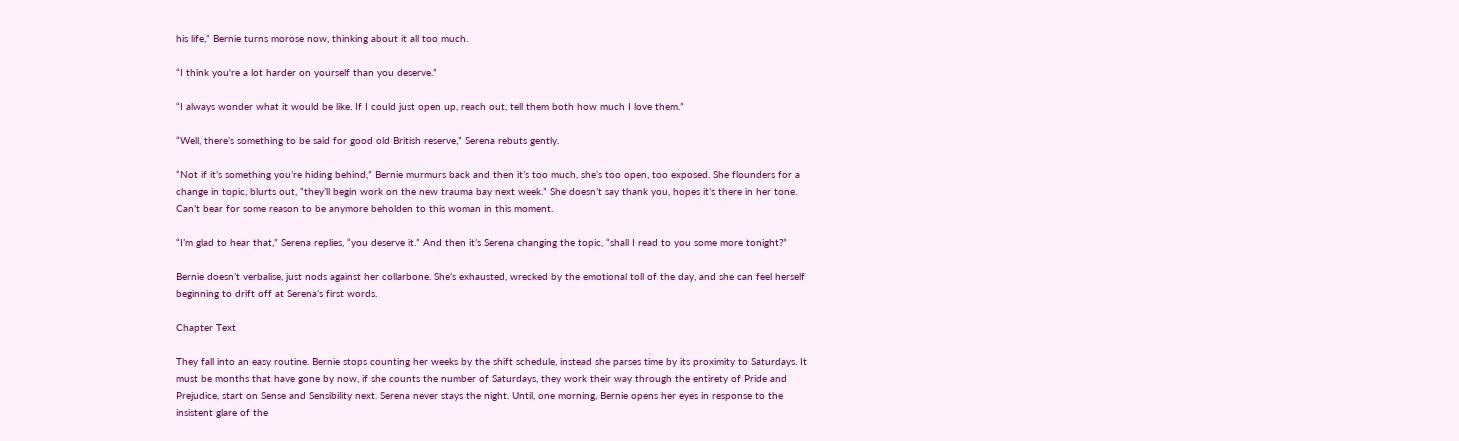his life,” Bernie turns morose now, thinking about it all too much.

“I think you're a lot harder on yourself than you deserve.”

“I always wonder what it would be like. If I could just open up, reach out, tell them both how much I love them.”

“Well, there’s something to be said for good old British reserve,” Serena rebuts gently.

“Not if it’s something you’re hiding behind,” Bernie murmurs back and then it’s too much, she’s too open, too exposed. She flounders for a change in topic, blurts out, “they’ll begin work on the new trauma bay next week.” She doesn’t say thank you, hopes it’s there in her tone. Can’t bear for some reason to be anymore beholden to this woman in this moment.

“I’m glad to hear that,” Serena replies, “you deserve it.” And then it’s Serena changing the topic, “shall I read to you some more tonight?”

Bernie doesn’t verbalise, just nods against her collarbone. She’s exhausted, wrecked by the emotional toll of the day, and she can feel herself beginning to drift off at Serena’s first words.

Chapter Text

They fall into an easy routine. Bernie stops counting her weeks by the shift schedule, instead she parses time by its proximity to Saturdays. It must be months that have gone by now, if she counts the number of Saturdays, they work their way through the entirety of Pride and Prejudice, start on Sense and Sensibility next. Serena never stays the night. Until, one morning, Bernie opens her eyes in response to the insistent glare of the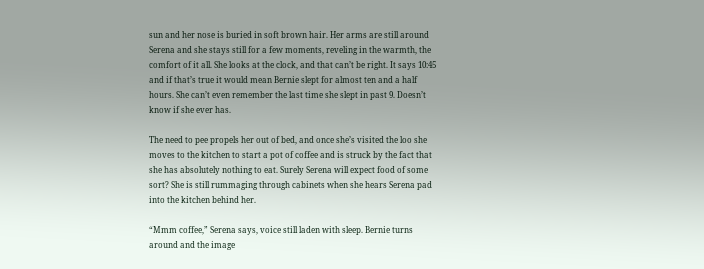sun and her nose is buried in soft brown hair. Her arms are still around Serena and she stays still for a few moments, reveling in the warmth, the comfort of it all. She looks at the clock, and that can’t be right. It says 10:45 and if that’s true it would mean Bernie slept for almost ten and a half hours. She can’t even remember the last time she slept in past 9. Doesn’t know if she ever has.

The need to pee propels her out of bed, and once she’s visited the loo she moves to the kitchen to start a pot of coffee and is struck by the fact that she has absolutely nothing to eat. Surely Serena will expect food of some sort? She is still rummaging through cabinets when she hears Serena pad into the kitchen behind her.

“Mmm coffee,” Serena says, voice still laden with sleep. Bernie turns around and the image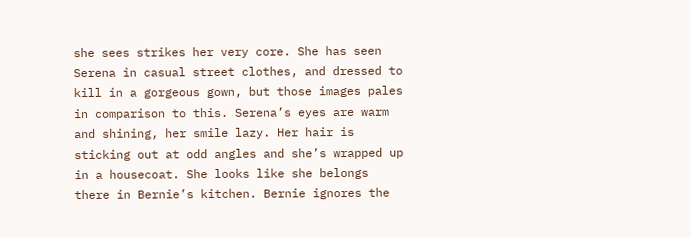she sees strikes her very core. She has seen Serena in casual street clothes, and dressed to kill in a gorgeous gown, but those images pales in comparison to this. Serena’s eyes are warm and shining, her smile lazy. Her hair is sticking out at odd angles and she’s wrapped up in a housecoat. She looks like she belongs there in Bernie’s kitchen. Bernie ignores the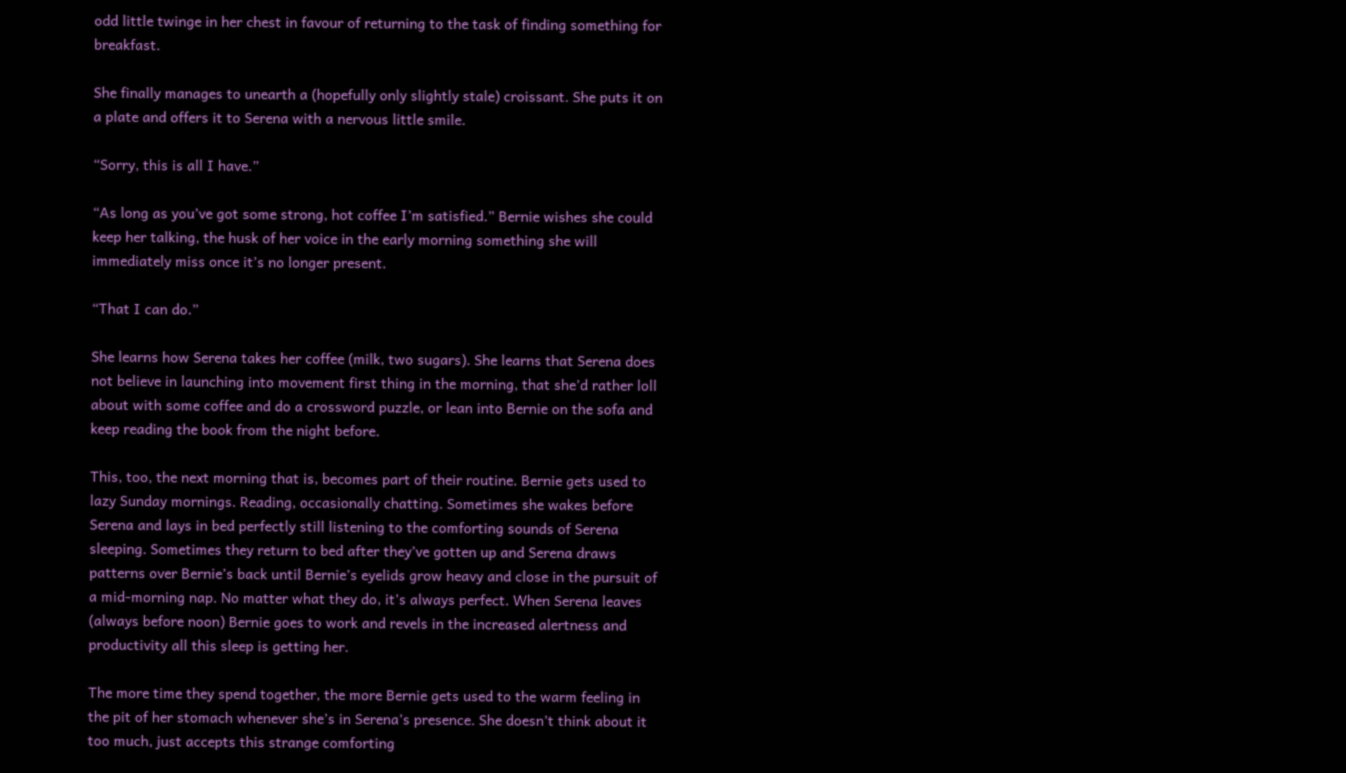odd little twinge in her chest in favour of returning to the task of finding something for breakfast.

She finally manages to unearth a (hopefully only slightly stale) croissant. She puts it on a plate and offers it to Serena with a nervous little smile.

“Sorry, this is all I have.”

“As long as you’ve got some strong, hot coffee I’m satisfied.” Bernie wishes she could keep her talking, the husk of her voice in the early morning something she will immediately miss once it’s no longer present.

“That I can do.”

She learns how Serena takes her coffee (milk, two sugars). She learns that Serena does not believe in launching into movement first thing in the morning, that she’d rather loll about with some coffee and do a crossword puzzle, or lean into Bernie on the sofa and keep reading the book from the night before.

This, too, the next morning that is, becomes part of their routine. Bernie gets used to lazy Sunday mornings. Reading, occasionally chatting. Sometimes she wakes before Serena and lays in bed perfectly still listening to the comforting sounds of Serena sleeping. Sometimes they return to bed after they’ve gotten up and Serena draws patterns over Bernie’s back until Bernie’s eyelids grow heavy and close in the pursuit of a mid-morning nap. No matter what they do, it’s always perfect. When Serena leaves (always before noon) Bernie goes to work and revels in the increased alertness and productivity all this sleep is getting her.

The more time they spend together, the more Bernie gets used to the warm feeling in the pit of her stomach whenever she’s in Serena’s presence. She doesn’t think about it too much, just accepts this strange comforting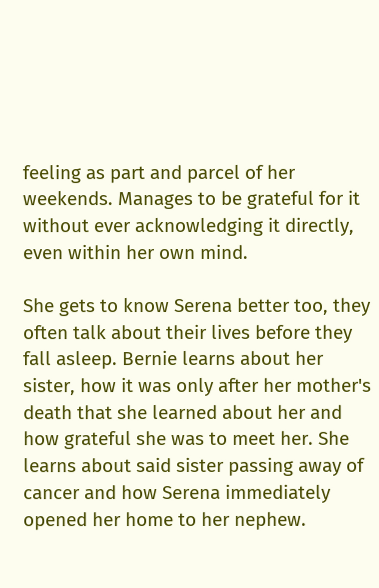feeling as part and parcel of her weekends. Manages to be grateful for it without ever acknowledging it directly, even within her own mind.

She gets to know Serena better too, they often talk about their lives before they fall asleep. Bernie learns about her sister, how it was only after her mother's death that she learned about her and how grateful she was to meet her. She learns about said sister passing away of cancer and how Serena immediately opened her home to her nephew.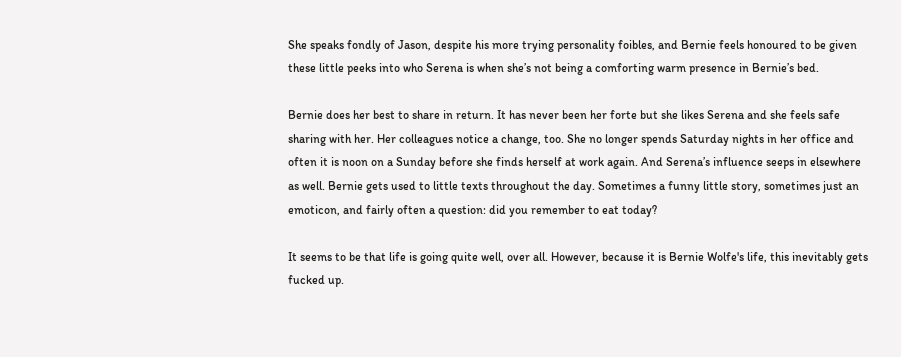She speaks fondly of Jason, despite his more trying personality foibles, and Bernie feels honoured to be given these little peeks into who Serena is when she’s not being a comforting warm presence in Bernie’s bed.

Bernie does her best to share in return. It has never been her forte but she likes Serena and she feels safe sharing with her. Her colleagues notice a change, too. She no longer spends Saturday nights in her office and often it is noon on a Sunday before she finds herself at work again. And Serena’s influence seeps in elsewhere as well. Bernie gets used to little texts throughout the day. Sometimes a funny little story, sometimes just an emoticon, and fairly often a question: did you remember to eat today?

It seems to be that life is going quite well, over all. However, because it is Bernie Wolfe's life, this inevitably gets fucked up.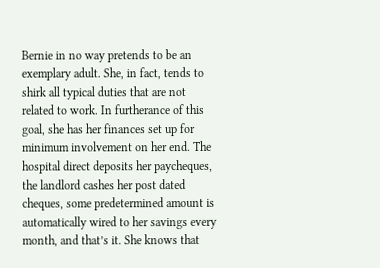Bernie in no way pretends to be an exemplary adult. She, in fact, tends to shirk all typical duties that are not related to work. In furtherance of this goal, she has her finances set up for minimum involvement on her end. The hospital direct deposits her paycheques, the landlord cashes her post dated cheques, some predetermined amount is automatically wired to her savings every month, and that’s it. She knows that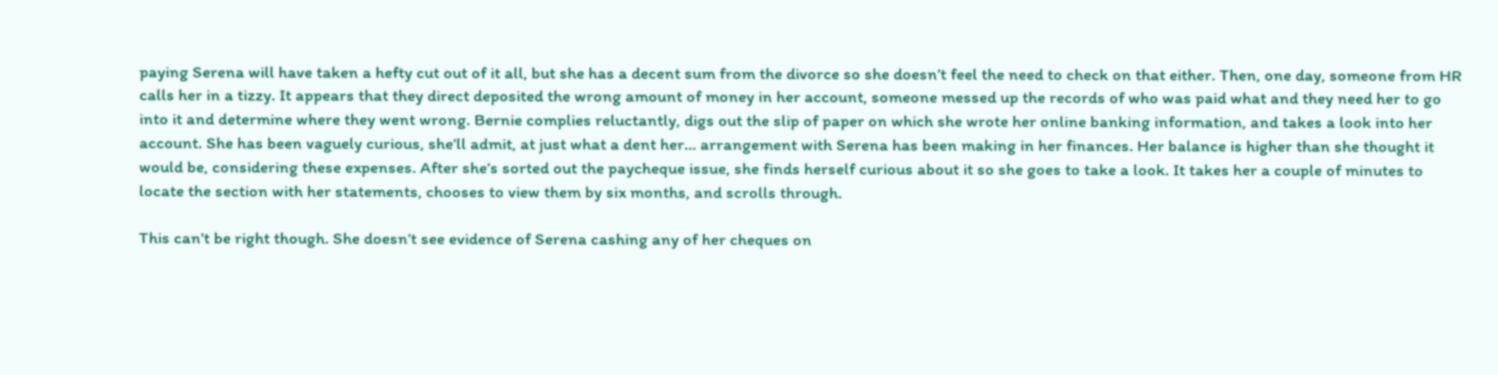paying Serena will have taken a hefty cut out of it all, but she has a decent sum from the divorce so she doesn’t feel the need to check on that either. Then, one day, someone from HR calls her in a tizzy. It appears that they direct deposited the wrong amount of money in her account, someone messed up the records of who was paid what and they need her to go into it and determine where they went wrong. Bernie complies reluctantly, digs out the slip of paper on which she wrote her online banking information, and takes a look into her account. She has been vaguely curious, she’ll admit, at just what a dent her… arrangement with Serena has been making in her finances. Her balance is higher than she thought it would be, considering these expenses. After she’s sorted out the paycheque issue, she finds herself curious about it so she goes to take a look. It takes her a couple of minutes to locate the section with her statements, chooses to view them by six months, and scrolls through.

This can’t be right though. She doesn’t see evidence of Serena cashing any of her cheques on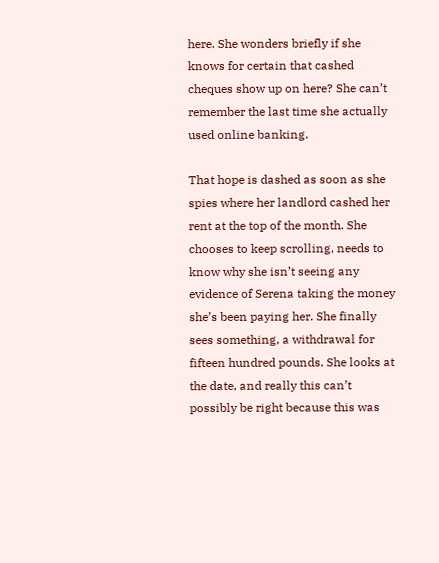here. She wonders briefly if she knows for certain that cashed cheques show up on here? She can’t remember the last time she actually used online banking.

That hope is dashed as soon as she spies where her landlord cashed her rent at the top of the month. She chooses to keep scrolling, needs to know why she isn’t seeing any evidence of Serena taking the money she’s been paying her. She finally sees something, a withdrawal for fifteen hundred pounds. She looks at the date, and really this can’t possibly be right because this was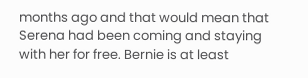months ago and that would mean that Serena had been coming and staying with her for free. Bernie is at least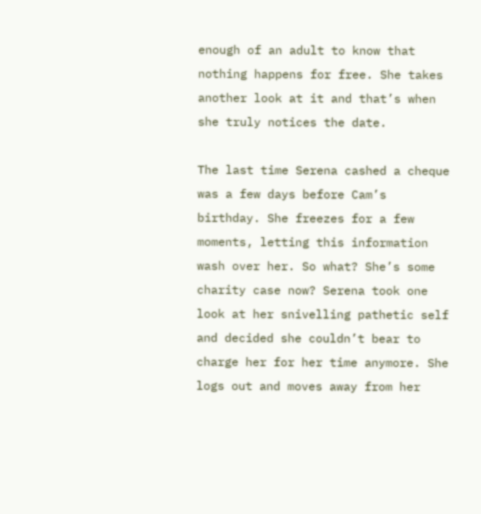enough of an adult to know that nothing happens for free. She takes another look at it and that’s when she truly notices the date.

The last time Serena cashed a cheque was a few days before Cam’s birthday. She freezes for a few moments, letting this information wash over her. So what? She’s some charity case now? Serena took one look at her snivelling pathetic self and decided she couldn’t bear to charge her for her time anymore. She logs out and moves away from her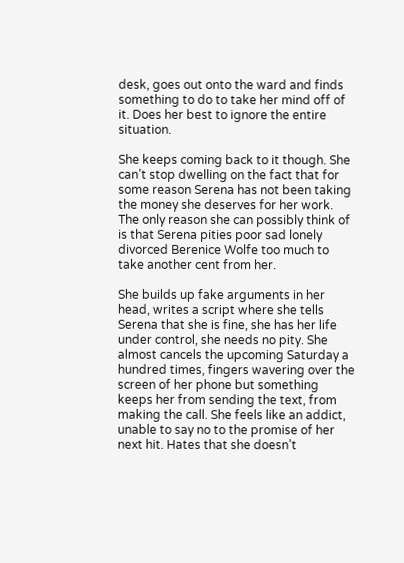desk, goes out onto the ward and finds something to do to take her mind off of it. Does her best to ignore the entire situation.

She keeps coming back to it though. She can’t stop dwelling on the fact that for some reason Serena has not been taking the money she deserves for her work. The only reason she can possibly think of is that Serena pities poor sad lonely divorced Berenice Wolfe too much to take another cent from her.

She builds up fake arguments in her head, writes a script where she tells Serena that she is fine, she has her life under control, she needs no pity. She almost cancels the upcoming Saturday a hundred times, fingers wavering over the screen of her phone but something keeps her from sending the text, from making the call. She feels like an addict, unable to say no to the promise of her next hit. Hates that she doesn’t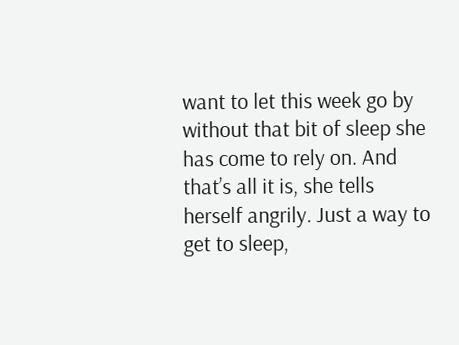want to let this week go by without that bit of sleep she has come to rely on. And that’s all it is, she tells herself angrily. Just a way to get to sleep,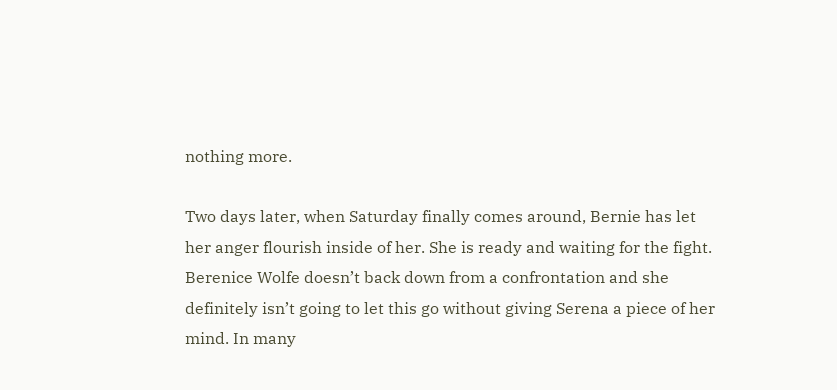nothing more.

Two days later, when Saturday finally comes around, Bernie has let her anger flourish inside of her. She is ready and waiting for the fight. Berenice Wolfe doesn’t back down from a confrontation and she definitely isn’t going to let this go without giving Serena a piece of her mind. In many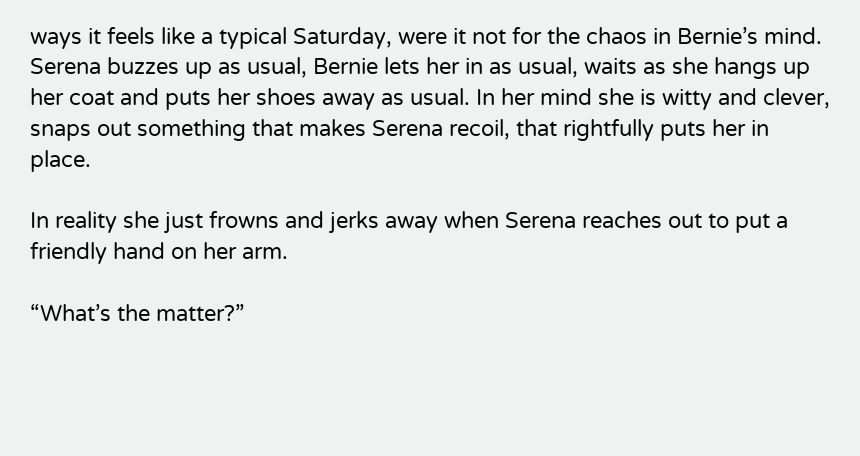ways it feels like a typical Saturday, were it not for the chaos in Bernie’s mind. Serena buzzes up as usual, Bernie lets her in as usual, waits as she hangs up her coat and puts her shoes away as usual. In her mind she is witty and clever, snaps out something that makes Serena recoil, that rightfully puts her in place.

In reality she just frowns and jerks away when Serena reaches out to put a friendly hand on her arm.

“What’s the matter?”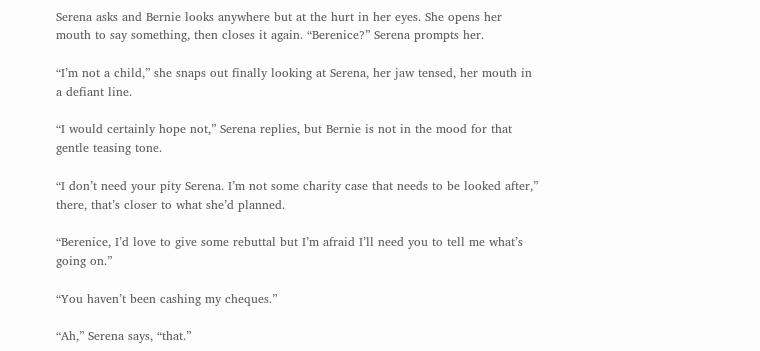Serena asks and Bernie looks anywhere but at the hurt in her eyes. She opens her mouth to say something, then closes it again. “Berenice?” Serena prompts her.

“I’m not a child,” she snaps out finally looking at Serena, her jaw tensed, her mouth in a defiant line.

“I would certainly hope not,” Serena replies, but Bernie is not in the mood for that gentle teasing tone.

“I don’t need your pity Serena. I’m not some charity case that needs to be looked after,” there, that’s closer to what she’d planned.

“Berenice, I’d love to give some rebuttal but I’m afraid I’ll need you to tell me what’s going on.”

“You haven’t been cashing my cheques.”

“Ah,” Serena says, “that.”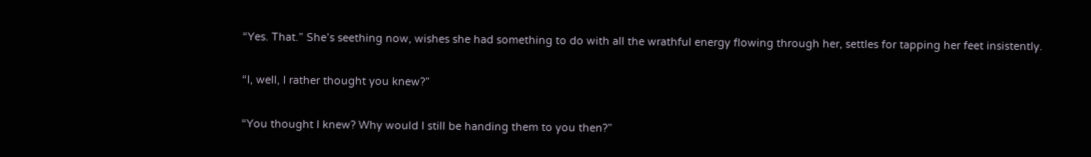“Yes. That.” She’s seething now, wishes she had something to do with all the wrathful energy flowing through her, settles for tapping her feet insistently.

“I, well, I rather thought you knew?”

“You thought I knew? Why would I still be handing them to you then?”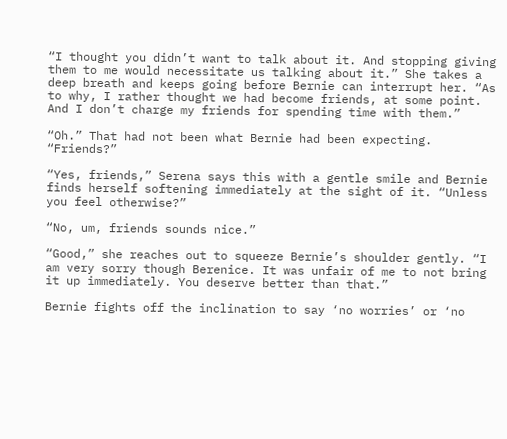“I thought you didn’t want to talk about it. And stopping giving them to me would necessitate us talking about it.” She takes a deep breath and keeps going before Bernie can interrupt her. “As to why, I rather thought we had become friends, at some point. And I don’t charge my friends for spending time with them.”

“Oh.” That had not been what Bernie had been expecting. “Friends?”

“Yes, friends,” Serena says this with a gentle smile and Bernie finds herself softening immediately at the sight of it. “Unless you feel otherwise?”

“No, um, friends sounds nice.”

“Good,” she reaches out to squeeze Bernie’s shoulder gently. “I am very sorry though Berenice. It was unfair of me to not bring it up immediately. You deserve better than that.”

Bernie fights off the inclination to say ‘no worries’ or ‘no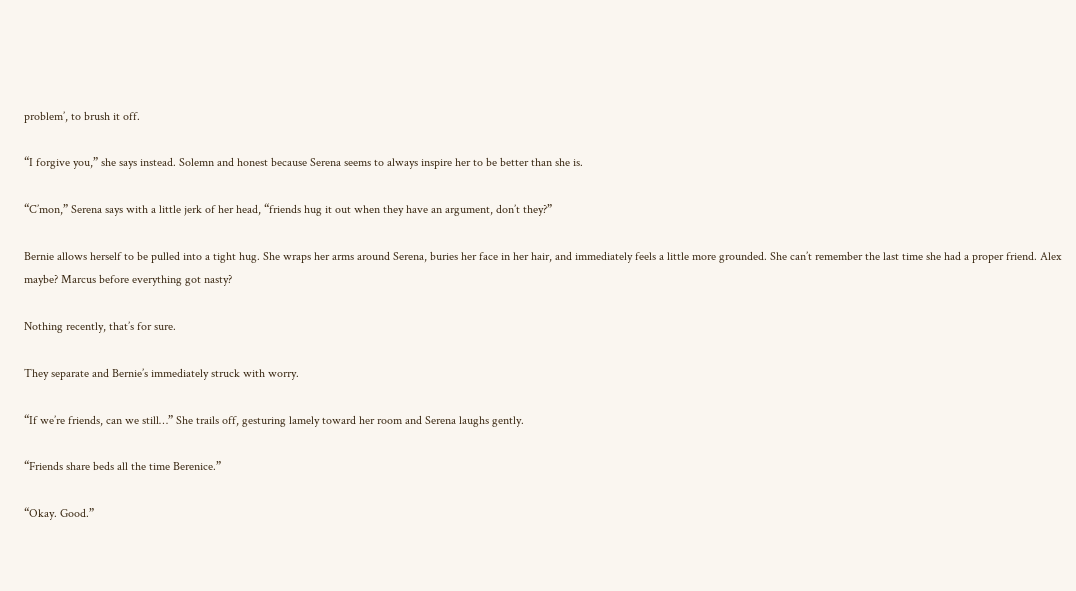problem’, to brush it off.

“I forgive you,” she says instead. Solemn and honest because Serena seems to always inspire her to be better than she is.

“C’mon,” Serena says with a little jerk of her head, “friends hug it out when they have an argument, don’t they?”

Bernie allows herself to be pulled into a tight hug. She wraps her arms around Serena, buries her face in her hair, and immediately feels a little more grounded. She can’t remember the last time she had a proper friend. Alex maybe? Marcus before everything got nasty?

Nothing recently, that’s for sure.

They separate and Bernie’s immediately struck with worry.

“If we’re friends, can we still…” She trails off, gesturing lamely toward her room and Serena laughs gently.

“Friends share beds all the time Berenice.”

“Okay. Good.”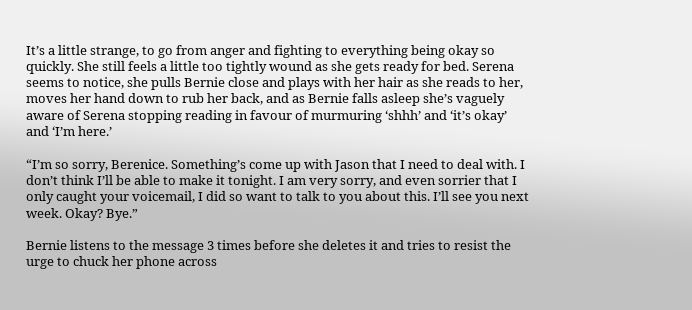It’s a little strange, to go from anger and fighting to everything being okay so quickly. She still feels a little too tightly wound as she gets ready for bed. Serena seems to notice, she pulls Bernie close and plays with her hair as she reads to her, moves her hand down to rub her back, and as Bernie falls asleep she’s vaguely aware of Serena stopping reading in favour of murmuring ‘shhh’ and ‘it’s okay’ and ‘I’m here.’

“I’m so sorry, Berenice. Something’s come up with Jason that I need to deal with. I don’t think I’ll be able to make it tonight. I am very sorry, and even sorrier that I only caught your voicemail, I did so want to talk to you about this. I’ll see you next week. Okay? Bye.”

Bernie listens to the message 3 times before she deletes it and tries to resist the urge to chuck her phone across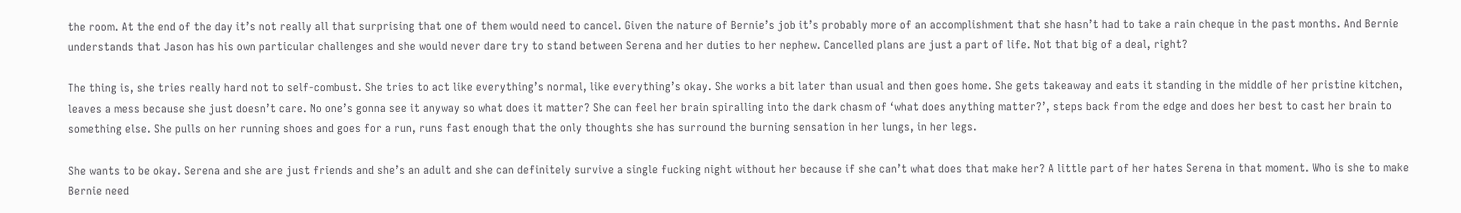the room. At the end of the day it’s not really all that surprising that one of them would need to cancel. Given the nature of Bernie’s job it’s probably more of an accomplishment that she hasn’t had to take a rain cheque in the past months. And Bernie understands that Jason has his own particular challenges and she would never dare try to stand between Serena and her duties to her nephew. Cancelled plans are just a part of life. Not that big of a deal, right?

The thing is, she tries really hard not to self-combust. She tries to act like everything’s normal, like everything’s okay. She works a bit later than usual and then goes home. She gets takeaway and eats it standing in the middle of her pristine kitchen, leaves a mess because she just doesn’t care. No one’s gonna see it anyway so what does it matter? She can feel her brain spiralling into the dark chasm of ‘what does anything matter?’, steps back from the edge and does her best to cast her brain to something else. She pulls on her running shoes and goes for a run, runs fast enough that the only thoughts she has surround the burning sensation in her lungs, in her legs.

She wants to be okay. Serena and she are just friends and she’s an adult and she can definitely survive a single fucking night without her because if she can’t what does that make her? A little part of her hates Serena in that moment. Who is she to make Bernie need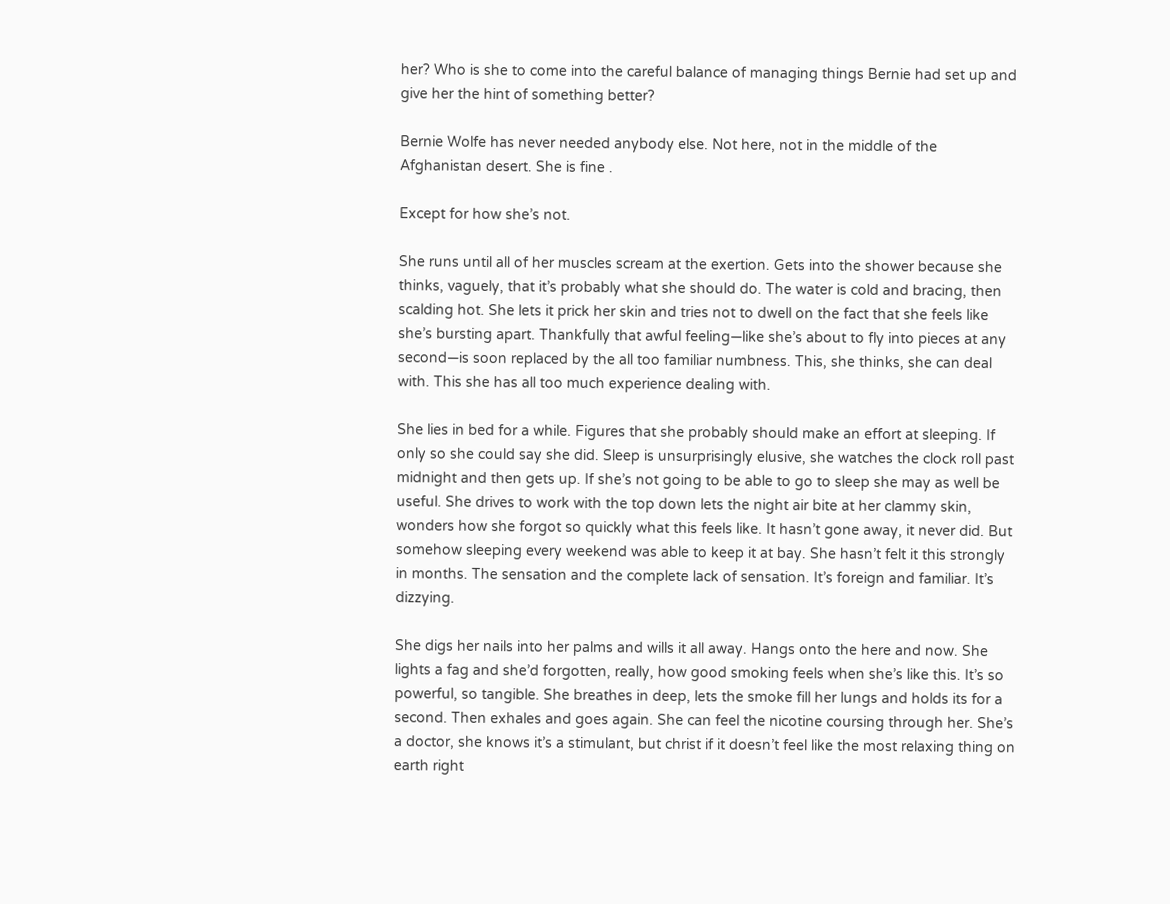her? Who is she to come into the careful balance of managing things Bernie had set up and give her the hint of something better?

Bernie Wolfe has never needed anybody else. Not here, not in the middle of the Afghanistan desert. She is fine .

Except for how she’s not.

She runs until all of her muscles scream at the exertion. Gets into the shower because she thinks, vaguely, that it’s probably what she should do. The water is cold and bracing, then scalding hot. She lets it prick her skin and tries not to dwell on the fact that she feels like she’s bursting apart. Thankfully that awful feeling—like she’s about to fly into pieces at any second—is soon replaced by the all too familiar numbness. This, she thinks, she can deal with. This she has all too much experience dealing with.

She lies in bed for a while. Figures that she probably should make an effort at sleeping. If only so she could say she did. Sleep is unsurprisingly elusive, she watches the clock roll past midnight and then gets up. If she’s not going to be able to go to sleep she may as well be useful. She drives to work with the top down lets the night air bite at her clammy skin, wonders how she forgot so quickly what this feels like. It hasn’t gone away, it never did. But somehow sleeping every weekend was able to keep it at bay. She hasn’t felt it this strongly in months. The sensation and the complete lack of sensation. It’s foreign and familiar. It’s dizzying.

She digs her nails into her palms and wills it all away. Hangs onto the here and now. She lights a fag and she’d forgotten, really, how good smoking feels when she’s like this. It’s so powerful, so tangible. She breathes in deep, lets the smoke fill her lungs and holds its for a second. Then exhales and goes again. She can feel the nicotine coursing through her. She’s a doctor, she knows it’s a stimulant, but christ if it doesn’t feel like the most relaxing thing on earth right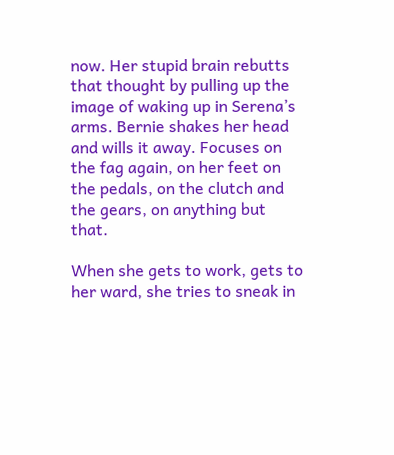now. Her stupid brain rebutts that thought by pulling up the image of waking up in Serena’s arms. Bernie shakes her head and wills it away. Focuses on the fag again, on her feet on the pedals, on the clutch and the gears, on anything but that.

When she gets to work, gets to her ward, she tries to sneak in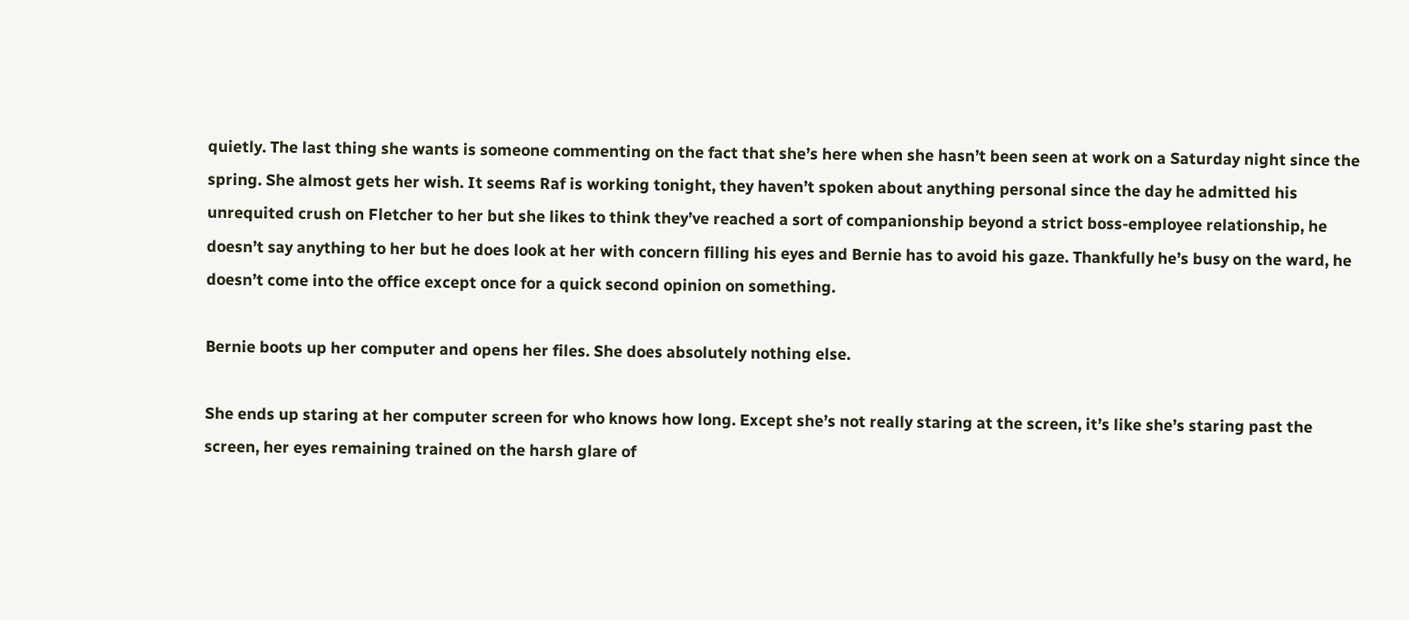quietly. The last thing she wants is someone commenting on the fact that she’s here when she hasn’t been seen at work on a Saturday night since the spring. She almost gets her wish. It seems Raf is working tonight, they haven’t spoken about anything personal since the day he admitted his unrequited crush on Fletcher to her but she likes to think they’ve reached a sort of companionship beyond a strict boss-employee relationship, he doesn’t say anything to her but he does look at her with concern filling his eyes and Bernie has to avoid his gaze. Thankfully he’s busy on the ward, he doesn’t come into the office except once for a quick second opinion on something.

Bernie boots up her computer and opens her files. She does absolutely nothing else.

She ends up staring at her computer screen for who knows how long. Except she’s not really staring at the screen, it’s like she’s staring past the screen, her eyes remaining trained on the harsh glare of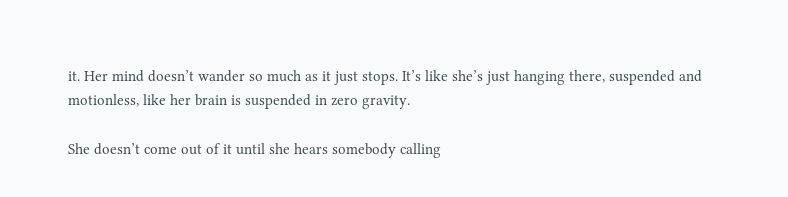it. Her mind doesn’t wander so much as it just stops. It’s like she’s just hanging there, suspended and motionless, like her brain is suspended in zero gravity.

She doesn’t come out of it until she hears somebody calling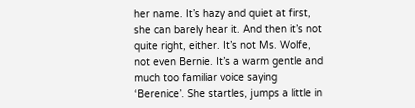her name. It’s hazy and quiet at first, she can barely hear it. And then it’s not quite right, either. It’s not Ms. Wolfe, not even Bernie. It’s a warm gentle and much too familiar voice saying ‘Berenice’. She startles, jumps a little in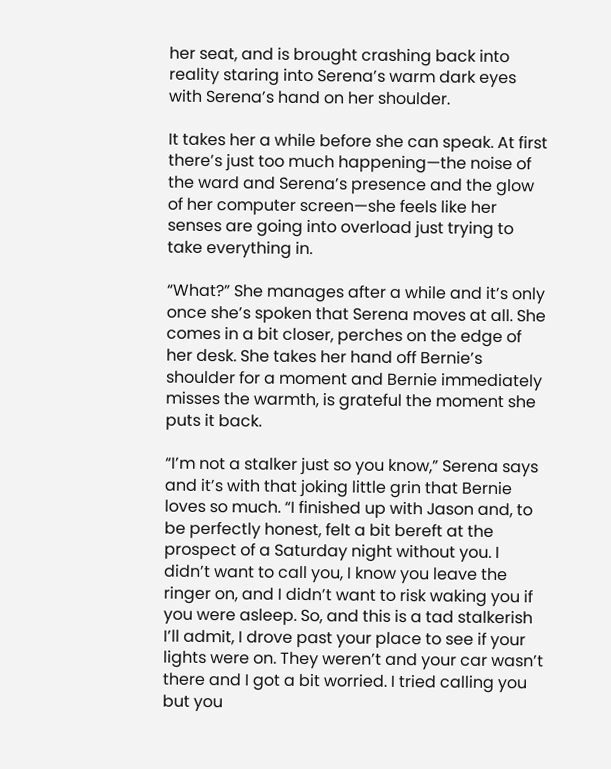her seat, and is brought crashing back into reality staring into Serena’s warm dark eyes with Serena’s hand on her shoulder.

It takes her a while before she can speak. At first there’s just too much happening—the noise of the ward and Serena’s presence and the glow of her computer screen—she feels like her senses are going into overload just trying to take everything in.

“What?” She manages after a while and it’s only once she’s spoken that Serena moves at all. She comes in a bit closer, perches on the edge of her desk. She takes her hand off Bernie’s shoulder for a moment and Bernie immediately misses the warmth, is grateful the moment she puts it back.

“I’m not a stalker just so you know,” Serena says and it’s with that joking little grin that Bernie loves so much. “I finished up with Jason and, to be perfectly honest, felt a bit bereft at the prospect of a Saturday night without you. I didn’t want to call you, I know you leave the ringer on, and I didn’t want to risk waking you if you were asleep. So, and this is a tad stalkerish I’ll admit, I drove past your place to see if your lights were on. They weren’t and your car wasn’t there and I got a bit worried. I tried calling you but you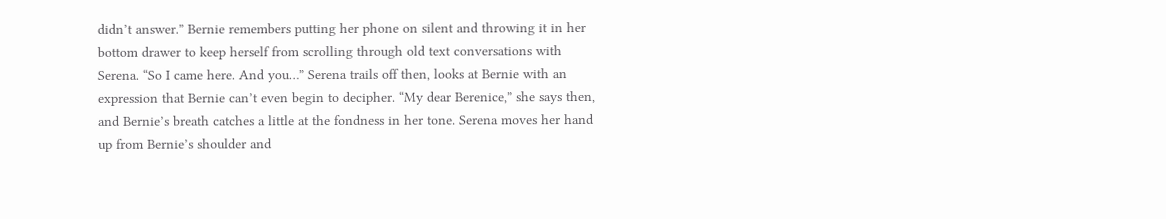didn’t answer.” Bernie remembers putting her phone on silent and throwing it in her bottom drawer to keep herself from scrolling through old text conversations with Serena. “So I came here. And you…” Serena trails off then, looks at Bernie with an expression that Bernie can’t even begin to decipher. “My dear Berenice,” she says then, and Bernie’s breath catches a little at the fondness in her tone. Serena moves her hand up from Bernie’s shoulder and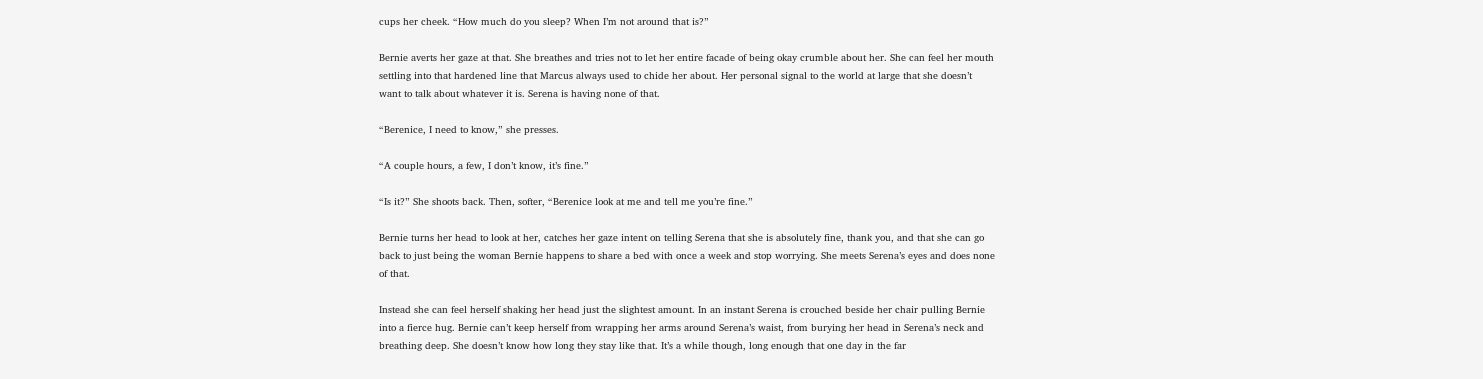cups her cheek. “How much do you sleep? When I’m not around that is?”

Bernie averts her gaze at that. She breathes and tries not to let her entire facade of being okay crumble about her. She can feel her mouth settling into that hardened line that Marcus always used to chide her about. Her personal signal to the world at large that she doesn’t want to talk about whatever it is. Serena is having none of that.

“Berenice, I need to know,” she presses.

“A couple hours, a few, I don’t know, it’s fine.”

“Is it?” She shoots back. Then, softer, “Berenice look at me and tell me you’re fine.”

Bernie turns her head to look at her, catches her gaze intent on telling Serena that she is absolutely fine, thank you, and that she can go back to just being the woman Bernie happens to share a bed with once a week and stop worrying. She meets Serena’s eyes and does none of that.

Instead she can feel herself shaking her head just the slightest amount. In an instant Serena is crouched beside her chair pulling Bernie into a fierce hug. Bernie can’t keep herself from wrapping her arms around Serena’s waist, from burying her head in Serena’s neck and breathing deep. She doesn’t know how long they stay like that. It’s a while though, long enough that one day in the far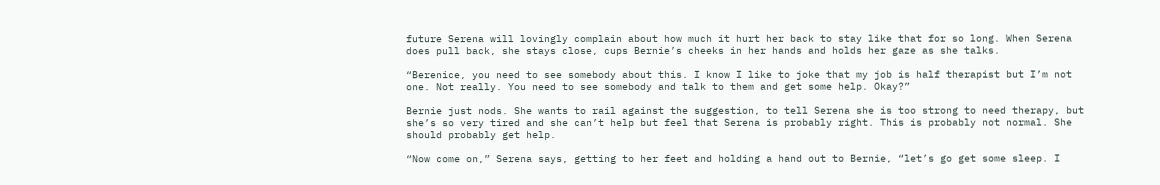future Serena will lovingly complain about how much it hurt her back to stay like that for so long. When Serena does pull back, she stays close, cups Bernie’s cheeks in her hands and holds her gaze as she talks.

“Berenice, you need to see somebody about this. I know I like to joke that my job is half therapist but I’m not one. Not really. You need to see somebody and talk to them and get some help. Okay?”

Bernie just nods. She wants to rail against the suggestion, to tell Serena she is too strong to need therapy, but she’s so very tired and she can’t help but feel that Serena is probably right. This is probably not normal. She should probably get help.

“Now come on,” Serena says, getting to her feet and holding a hand out to Bernie, “let’s go get some sleep. I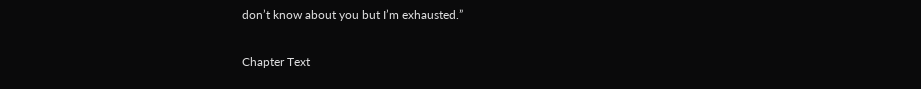don’t know about you but I’m exhausted.”

Chapter Text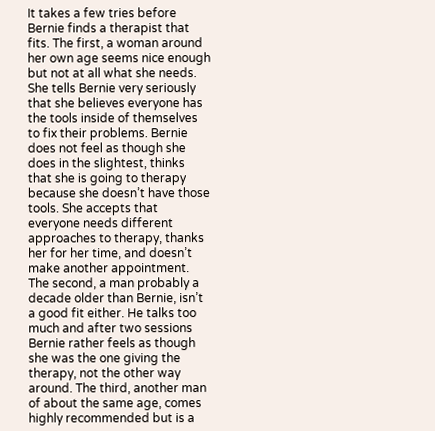It takes a few tries before Bernie finds a therapist that fits. The first, a woman around her own age seems nice enough but not at all what she needs. She tells Bernie very seriously that she believes everyone has the tools inside of themselves to fix their problems. Bernie does not feel as though she does in the slightest, thinks that she is going to therapy because she doesn’t have those tools. She accepts that everyone needs different approaches to therapy, thanks her for her time, and doesn’t make another appointment. The second, a man probably a decade older than Bernie, isn’t a good fit either. He talks too much and after two sessions Bernie rather feels as though she was the one giving the therapy, not the other way around. The third, another man of about the same age, comes highly recommended but is a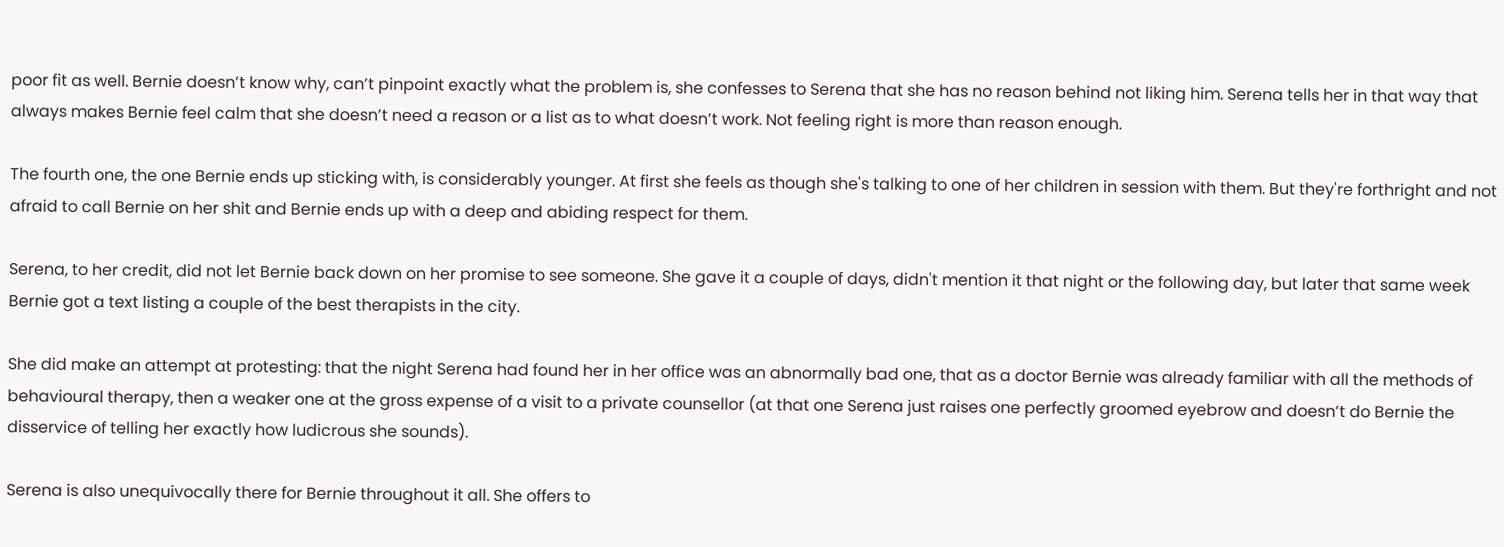poor fit as well. Bernie doesn’t know why, can’t pinpoint exactly what the problem is, she confesses to Serena that she has no reason behind not liking him. Serena tells her in that way that always makes Bernie feel calm that she doesn’t need a reason or a list as to what doesn’t work. Not feeling right is more than reason enough.

The fourth one, the one Bernie ends up sticking with, is considerably younger. At first she feels as though she's talking to one of her children in session with them. But they're forthright and not afraid to call Bernie on her shit and Bernie ends up with a deep and abiding respect for them.

Serena, to her credit, did not let Bernie back down on her promise to see someone. She gave it a couple of days, didn't mention it that night or the following day, but later that same week Bernie got a text listing a couple of the best therapists in the city.

She did make an attempt at protesting: that the night Serena had found her in her office was an abnormally bad one, that as a doctor Bernie was already familiar with all the methods of behavioural therapy, then a weaker one at the gross expense of a visit to a private counsellor (at that one Serena just raises one perfectly groomed eyebrow and doesn’t do Bernie the disservice of telling her exactly how ludicrous she sounds).

Serena is also unequivocally there for Bernie throughout it all. She offers to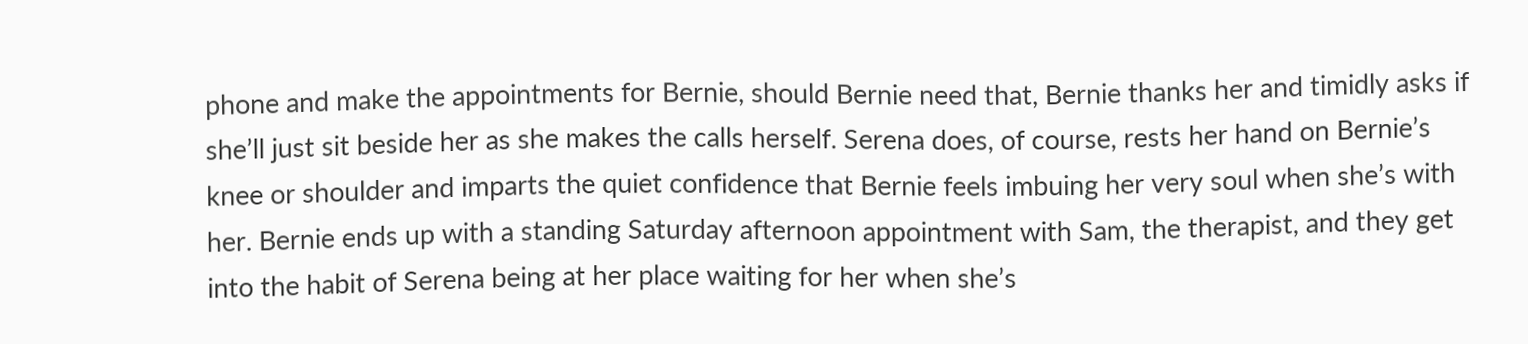phone and make the appointments for Bernie, should Bernie need that, Bernie thanks her and timidly asks if she’ll just sit beside her as she makes the calls herself. Serena does, of course, rests her hand on Bernie’s knee or shoulder and imparts the quiet confidence that Bernie feels imbuing her very soul when she’s with her. Bernie ends up with a standing Saturday afternoon appointment with Sam, the therapist, and they get into the habit of Serena being at her place waiting for her when she’s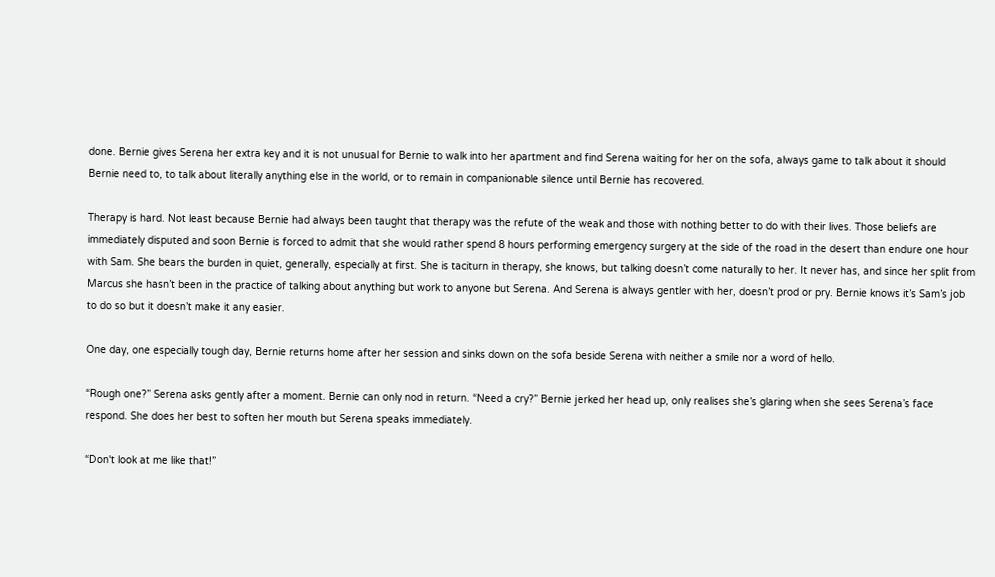done. Bernie gives Serena her extra key and it is not unusual for Bernie to walk into her apartment and find Serena waiting for her on the sofa, always game to talk about it should Bernie need to, to talk about literally anything else in the world, or to remain in companionable silence until Bernie has recovered.

Therapy is hard. Not least because Bernie had always been taught that therapy was the refute of the weak and those with nothing better to do with their lives. Those beliefs are immediately disputed and soon Bernie is forced to admit that she would rather spend 8 hours performing emergency surgery at the side of the road in the desert than endure one hour with Sam. She bears the burden in quiet, generally, especially at first. She is taciturn in therapy, she knows, but talking doesn’t come naturally to her. It never has, and since her split from Marcus she hasn’t been in the practice of talking about anything but work to anyone but Serena. And Serena is always gentler with her, doesn’t prod or pry. Bernie knows it’s Sam’s job to do so but it doesn’t make it any easier.

One day, one especially tough day, Bernie returns home after her session and sinks down on the sofa beside Serena with neither a smile nor a word of hello.

“Rough one?” Serena asks gently after a moment. Bernie can only nod in return. “Need a cry?” Bernie jerked her head up, only realises she’s glaring when she sees Serena’s face respond. She does her best to soften her mouth but Serena speaks immediately.

“Don't look at me like that!”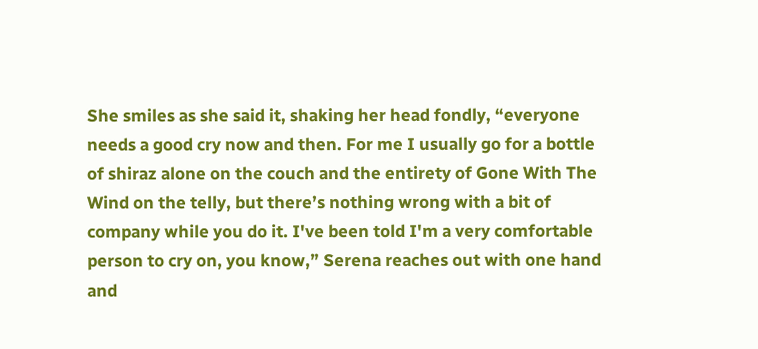She smiles as she said it, shaking her head fondly, “everyone needs a good cry now and then. For me I usually go for a bottle of shiraz alone on the couch and the entirety of Gone With The Wind on the telly, but there’s nothing wrong with a bit of company while you do it. I've been told I'm a very comfortable person to cry on, you know,” Serena reaches out with one hand and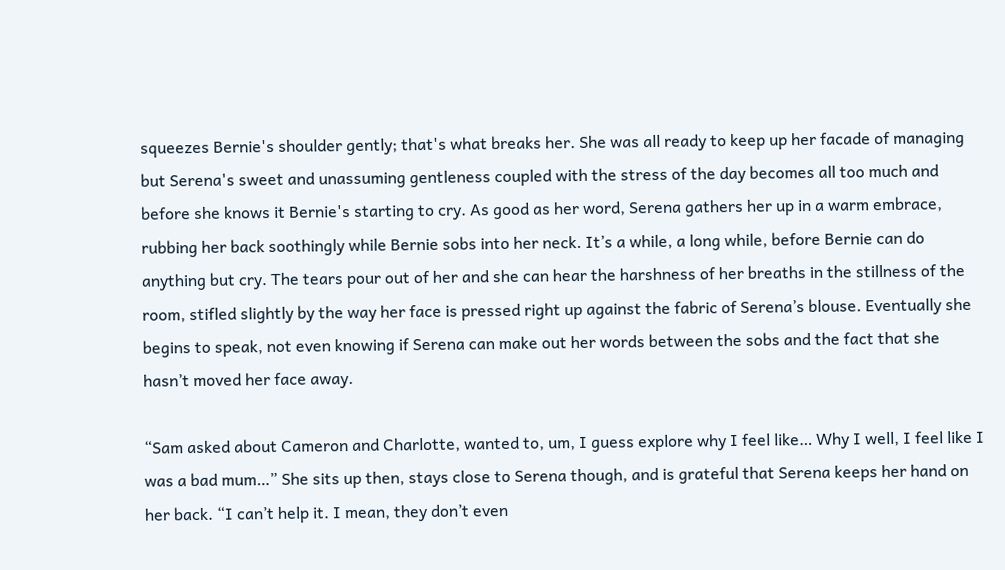squeezes Bernie's shoulder gently; that's what breaks her. She was all ready to keep up her facade of managing but Serena's sweet and unassuming gentleness coupled with the stress of the day becomes all too much and before she knows it Bernie's starting to cry. As good as her word, Serena gathers her up in a warm embrace, rubbing her back soothingly while Bernie sobs into her neck. It’s a while, a long while, before Bernie can do anything but cry. The tears pour out of her and she can hear the harshness of her breaths in the stillness of the room, stifled slightly by the way her face is pressed right up against the fabric of Serena’s blouse. Eventually she begins to speak, not even knowing if Serena can make out her words between the sobs and the fact that she hasn’t moved her face away.

“Sam asked about Cameron and Charlotte, wanted to, um, I guess explore why I feel like… Why I well, I feel like I was a bad mum…” She sits up then, stays close to Serena though, and is grateful that Serena keeps her hand on her back. “I can’t help it. I mean, they don’t even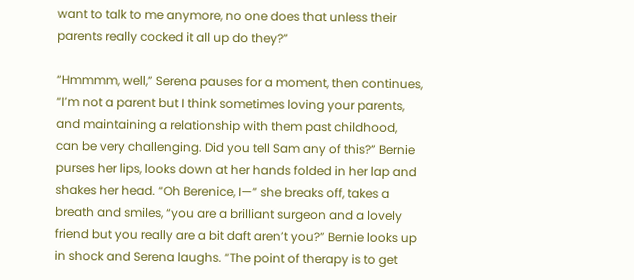want to talk to me anymore, no one does that unless their parents really cocked it all up do they?”

“Hmmmm, well,” Serena pauses for a moment, then continues, “I’m not a parent but I think sometimes loving your parents, and maintaining a relationship with them past childhood, can be very challenging. Did you tell Sam any of this?” Bernie purses her lips, looks down at her hands folded in her lap and shakes her head. “Oh Berenice, I—” she breaks off, takes a breath and smiles, “you are a brilliant surgeon and a lovely friend but you really are a bit daft aren’t you?” Bernie looks up in shock and Serena laughs. “The point of therapy is to get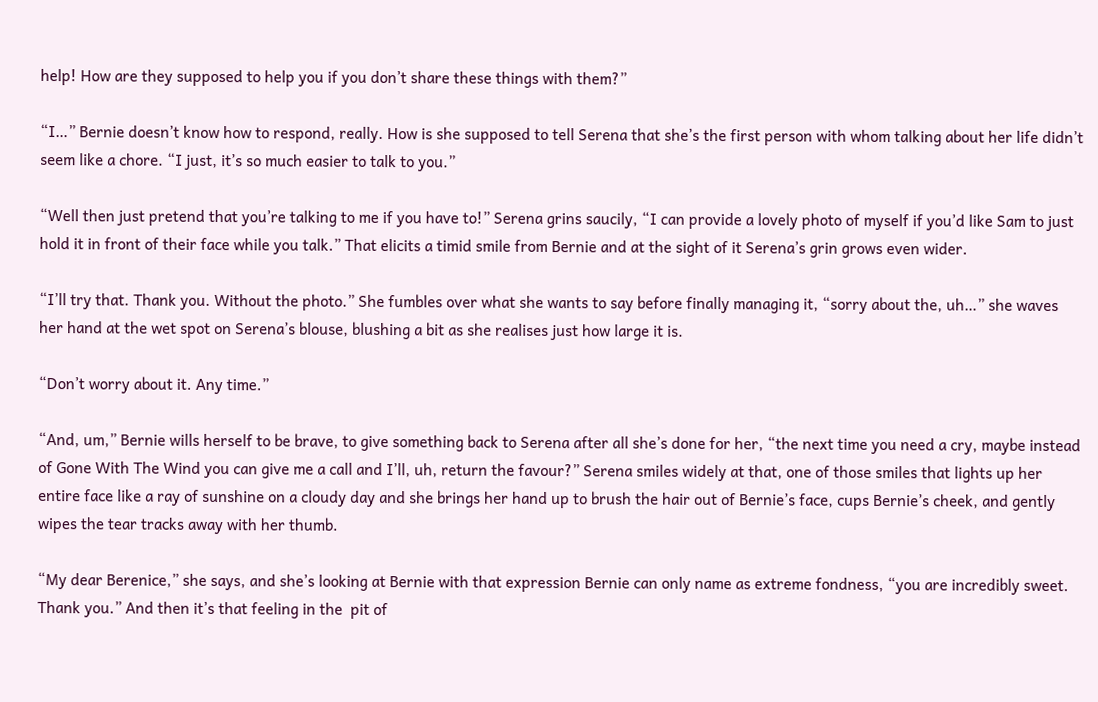help! How are they supposed to help you if you don’t share these things with them?”

“I…” Bernie doesn’t know how to respond, really. How is she supposed to tell Serena that she’s the first person with whom talking about her life didn’t seem like a chore. “I just, it’s so much easier to talk to you.”

“Well then just pretend that you’re talking to me if you have to!” Serena grins saucily, “I can provide a lovely photo of myself if you’d like Sam to just hold it in front of their face while you talk.” That elicits a timid smile from Bernie and at the sight of it Serena’s grin grows even wider.

“I’ll try that. Thank you. Without the photo.” She fumbles over what she wants to say before finally managing it, “sorry about the, uh…” she waves her hand at the wet spot on Serena’s blouse, blushing a bit as she realises just how large it is.

“Don’t worry about it. Any time.”

“And, um,” Bernie wills herself to be brave, to give something back to Serena after all she’s done for her, “the next time you need a cry, maybe instead of Gone With The Wind you can give me a call and I’ll, uh, return the favour?” Serena smiles widely at that, one of those smiles that lights up her entire face like a ray of sunshine on a cloudy day and she brings her hand up to brush the hair out of Bernie’s face, cups Bernie’s cheek, and gently wipes the tear tracks away with her thumb.

“My dear Berenice,” she says, and she’s looking at Bernie with that expression Bernie can only name as extreme fondness, “you are incredibly sweet. Thank you.” And then it’s that feeling in the  pit of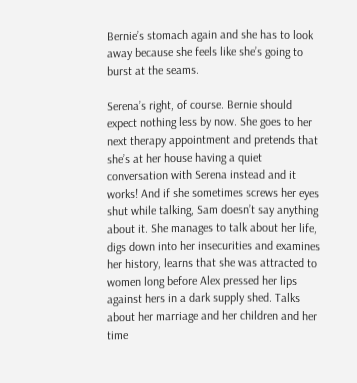Bernie’s stomach again and she has to look away because she feels like she’s going to burst at the seams.

Serena’s right, of course. Bernie should expect nothing less by now. She goes to her next therapy appointment and pretends that she’s at her house having a quiet conversation with Serena instead and it works! And if she sometimes screws her eyes shut while talking, Sam doesn’t say anything about it. She manages to talk about her life, digs down into her insecurities and examines her history, learns that she was attracted to women long before Alex pressed her lips against hers in a dark supply shed. Talks about her marriage and her children and her time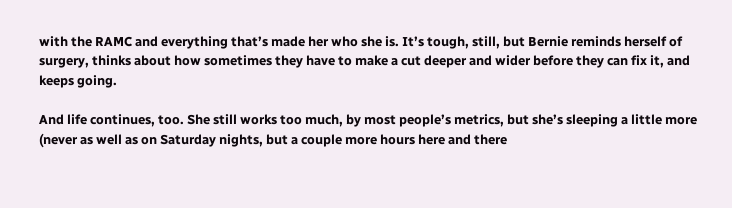with the RAMC and everything that’s made her who she is. It’s tough, still, but Bernie reminds herself of surgery, thinks about how sometimes they have to make a cut deeper and wider before they can fix it, and keeps going.

And life continues, too. She still works too much, by most people’s metrics, but she’s sleeping a little more (never as well as on Saturday nights, but a couple more hours here and there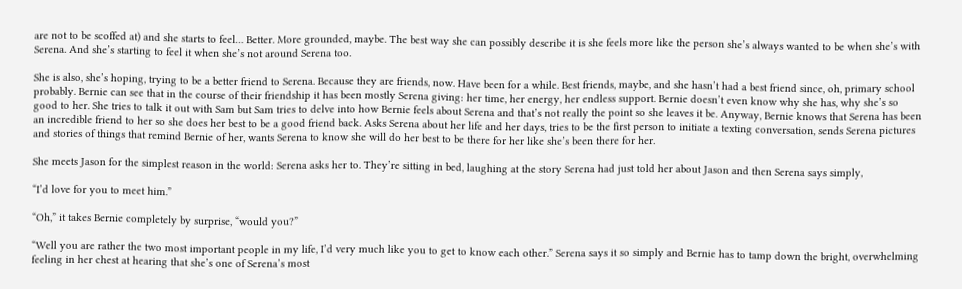are not to be scoffed at) and she starts to feel… Better. More grounded, maybe. The best way she can possibly describe it is she feels more like the person she’s always wanted to be when she’s with Serena. And she’s starting to feel it when she’s not around Serena too.

She is also, she’s hoping, trying to be a better friend to Serena. Because they are friends, now. Have been for a while. Best friends, maybe, and she hasn’t had a best friend since, oh, primary school probably. Bernie can see that in the course of their friendship it has been mostly Serena giving: her time, her energy, her endless support. Bernie doesn’t even know why she has, why she’s so good to her. She tries to talk it out with Sam but Sam tries to delve into how Bernie feels about Serena and that’s not really the point so she leaves it be. Anyway, Bernie knows that Serena has been an incredible friend to her so she does her best to be a good friend back. Asks Serena about her life and her days, tries to be the first person to initiate a texting conversation, sends Serena pictures and stories of things that remind Bernie of her, wants Serena to know she will do her best to be there for her like she’s been there for her.

She meets Jason for the simplest reason in the world: Serena asks her to. They’re sitting in bed, laughing at the story Serena had just told her about Jason and then Serena says simply,

“I’d love for you to meet him.”

“Oh,” it takes Bernie completely by surprise, “would you?”

“Well you are rather the two most important people in my life, I’d very much like you to get to know each other.” Serena says it so simply and Bernie has to tamp down the bright, overwhelming feeling in her chest at hearing that she’s one of Serena’s most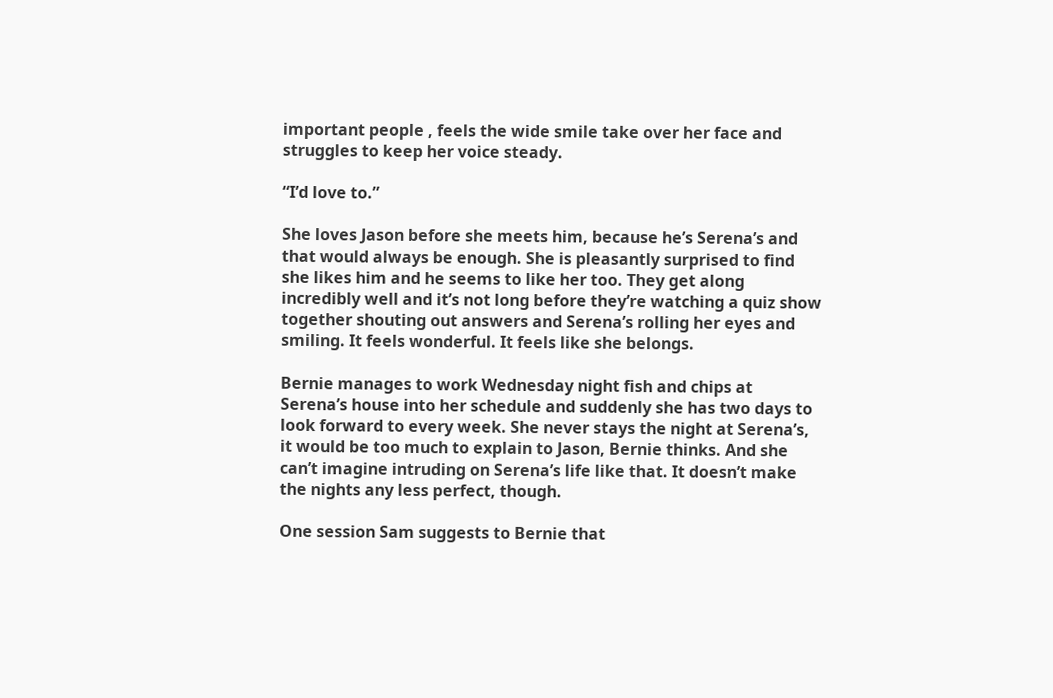important people , feels the wide smile take over her face and struggles to keep her voice steady.

“I’d love to.”

She loves Jason before she meets him, because he’s Serena’s and that would always be enough. She is pleasantly surprised to find she likes him and he seems to like her too. They get along incredibly well and it’s not long before they’re watching a quiz show together shouting out answers and Serena’s rolling her eyes and smiling. It feels wonderful. It feels like she belongs.

Bernie manages to work Wednesday night fish and chips at Serena’s house into her schedule and suddenly she has two days to look forward to every week. She never stays the night at Serena’s, it would be too much to explain to Jason, Bernie thinks. And she can’t imagine intruding on Serena’s life like that. It doesn’t make the nights any less perfect, though.

One session Sam suggests to Bernie that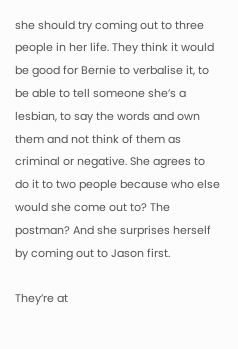she should try coming out to three people in her life. They think it would be good for Bernie to verbalise it, to be able to tell someone she’s a lesbian, to say the words and own them and not think of them as criminal or negative. She agrees to do it to two people because who else would she come out to? The postman? And she surprises herself by coming out to Jason first.

They’re at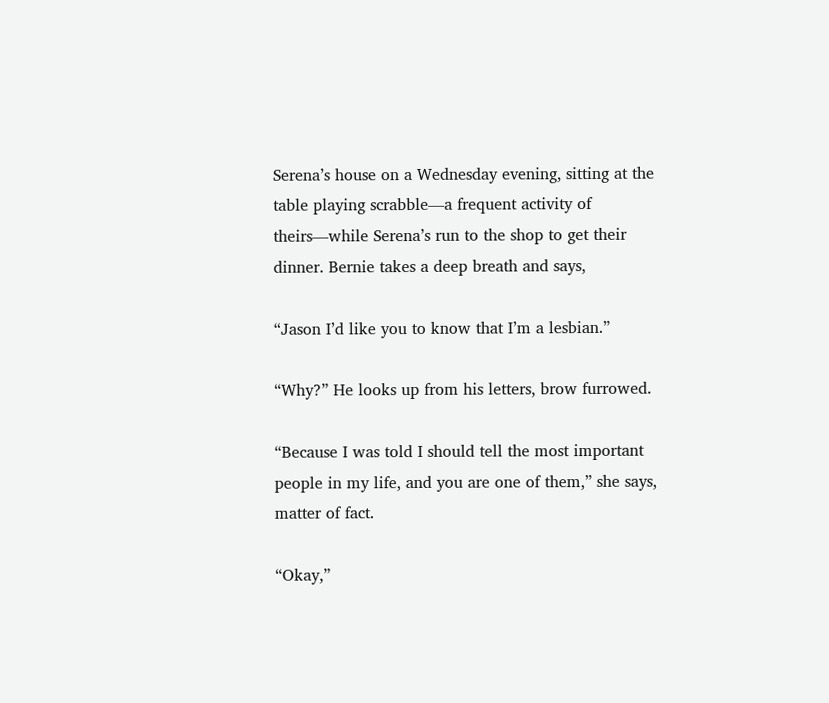Serena’s house on a Wednesday evening, sitting at the table playing scrabble—a frequent activity of theirs—while Serena’s run to the shop to get their dinner. Bernie takes a deep breath and says,

“Jason I’d like you to know that I’m a lesbian.”

“Why?” He looks up from his letters, brow furrowed.

“Because I was told I should tell the most important people in my life, and you are one of them,” she says, matter of fact.

“Okay,”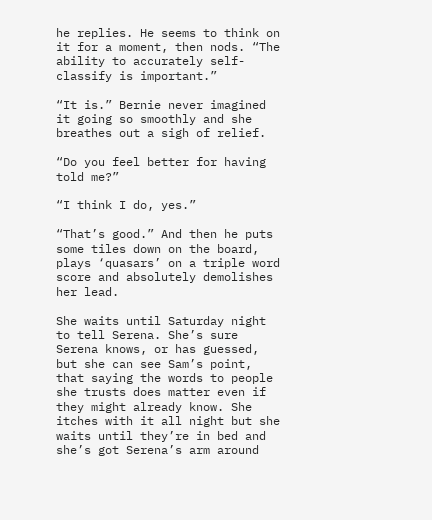he replies. He seems to think on it for a moment, then nods. “The ability to accurately self-classify is important.”

“It is.” Bernie never imagined it going so smoothly and she breathes out a sigh of relief.

“Do you feel better for having told me?”

“I think I do, yes.”

“That’s good.” And then he puts some tiles down on the board, plays ‘quasars’ on a triple word score and absolutely demolishes her lead.

She waits until Saturday night to tell Serena. She’s sure Serena knows, or has guessed, but she can see Sam’s point, that saying the words to people she trusts does matter even if they might already know. She itches with it all night but she waits until they’re in bed and she’s got Serena’s arm around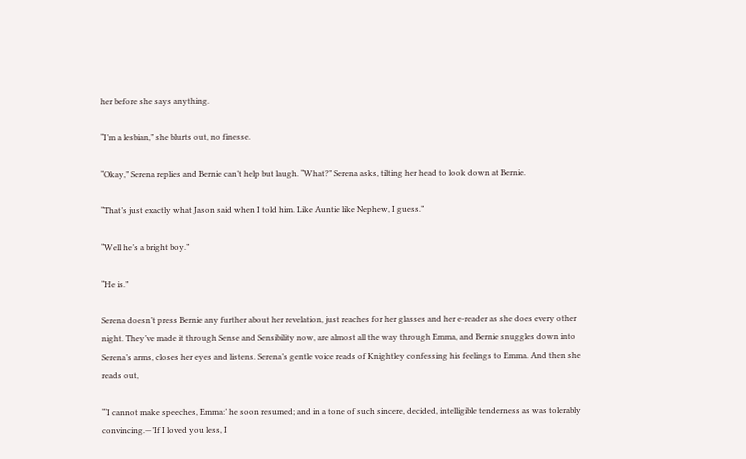her before she says anything.

“I’m a lesbian,” she blurts out, no finesse.

“Okay,” Serena replies and Bernie can’t help but laugh. “What?” Serena asks, tilting her head to look down at Bernie.

“That’s just exactly what Jason said when I told him. Like Auntie like Nephew, I guess.”

“Well he’s a bright boy.”

“He is.”

Serena doesn’t press Bernie any further about her revelation, just reaches for her glasses and her e-reader as she does every other night. They’ve made it through Sense and Sensibility now, are almost all the way through Emma, and Bernie snuggles down into Serena’s arms, closes her eyes and listens. Serena’s gentle voice reads of Knightley confessing his feelings to Emma. And then she reads out,

“‘I cannot make speeches, Emma:’ he soon resumed; and in a tone of such sincere, decided, intelligible tenderness as was tolerably convincing.—’If I loved you less, I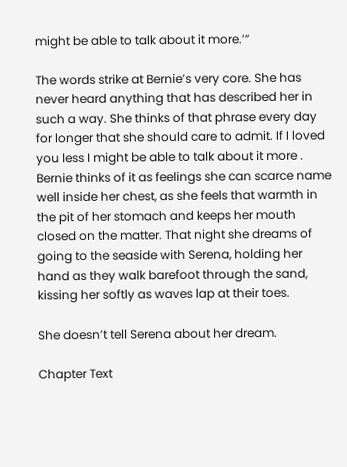might be able to talk about it more.’”

The words strike at Bernie’s very core. She has never heard anything that has described her in such a way. She thinks of that phrase every day for longer that she should care to admit. If I loved you less I might be able to talk about it more . Bernie thinks of it as feelings she can scarce name well inside her chest, as she feels that warmth in the pit of her stomach and keeps her mouth closed on the matter. That night she dreams of going to the seaside with Serena, holding her hand as they walk barefoot through the sand, kissing her softly as waves lap at their toes.

She doesn’t tell Serena about her dream.

Chapter Text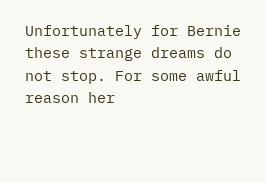Unfortunately for Bernie these strange dreams do not stop. For some awful reason her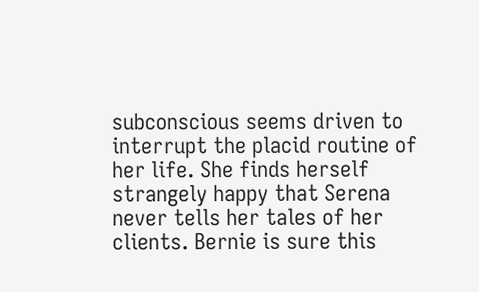subconscious seems driven to interrupt the placid routine of her life. She finds herself strangely happy that Serena never tells her tales of her clients. Bernie is sure this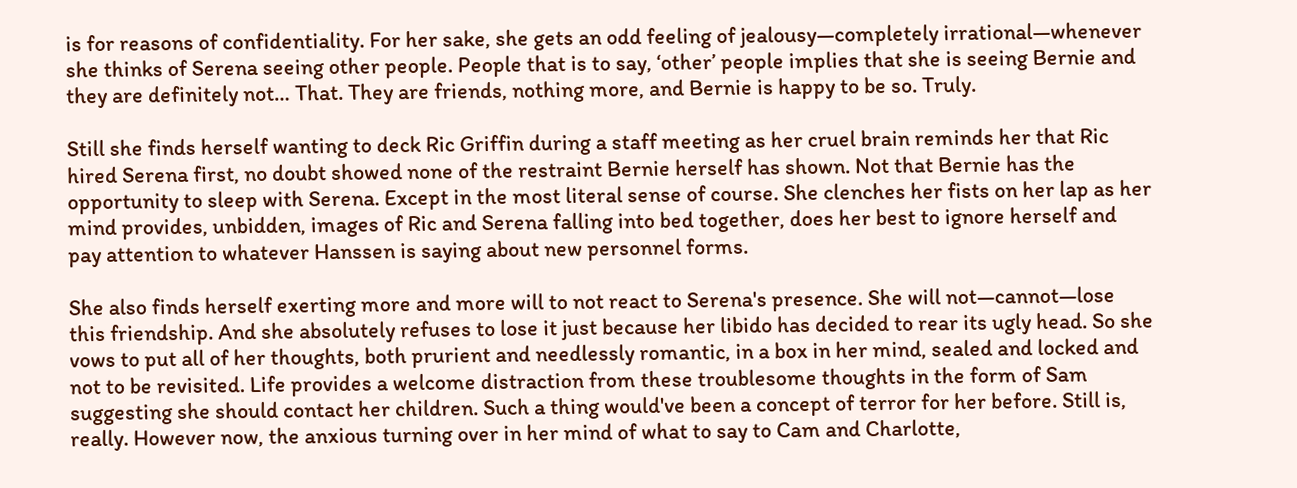is for reasons of confidentiality. For her sake, she gets an odd feeling of jealousy—completely irrational—whenever she thinks of Serena seeing other people. People that is to say, ‘other’ people implies that she is seeing Bernie and they are definitely not… That. They are friends, nothing more, and Bernie is happy to be so. Truly.

Still she finds herself wanting to deck Ric Griffin during a staff meeting as her cruel brain reminds her that Ric hired Serena first, no doubt showed none of the restraint Bernie herself has shown. Not that Bernie has the opportunity to sleep with Serena. Except in the most literal sense of course. She clenches her fists on her lap as her mind provides, unbidden, images of Ric and Serena falling into bed together, does her best to ignore herself and pay attention to whatever Hanssen is saying about new personnel forms.

She also finds herself exerting more and more will to not react to Serena's presence. She will not—cannot—lose this friendship. And she absolutely refuses to lose it just because her libido has decided to rear its ugly head. So she vows to put all of her thoughts, both prurient and needlessly romantic, in a box in her mind, sealed and locked and not to be revisited. Life provides a welcome distraction from these troublesome thoughts in the form of Sam suggesting she should contact her children. Such a thing would've been a concept of terror for her before. Still is, really. However now, the anxious turning over in her mind of what to say to Cam and Charlotte,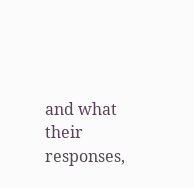and what their responses,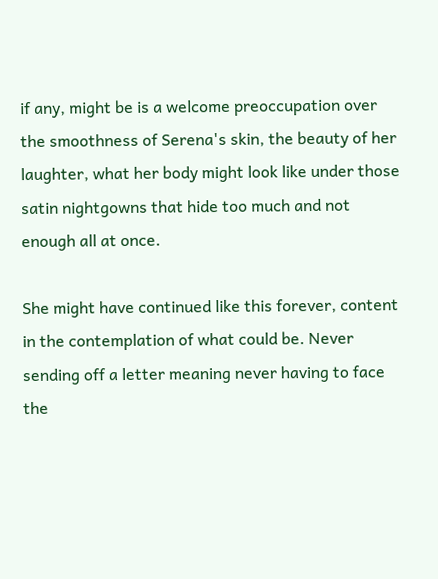if any, might be is a welcome preoccupation over the smoothness of Serena's skin, the beauty of her laughter, what her body might look like under those satin nightgowns that hide too much and not enough all at once.

She might have continued like this forever, content in the contemplation of what could be. Never sending off a letter meaning never having to face the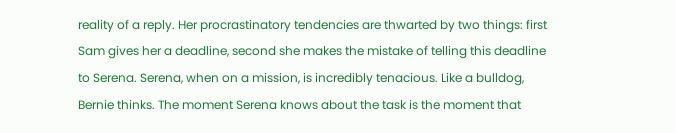reality of a reply. Her procrastinatory tendencies are thwarted by two things: first Sam gives her a deadline, second she makes the mistake of telling this deadline to Serena. Serena, when on a mission, is incredibly tenacious. Like a bulldog, Bernie thinks. The moment Serena knows about the task is the moment that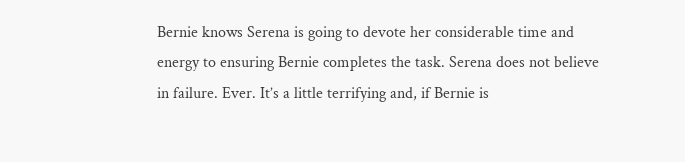Bernie knows Serena is going to devote her considerable time and energy to ensuring Bernie completes the task. Serena does not believe in failure. Ever. It’s a little terrifying and, if Bernie is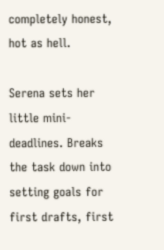completely honest, hot as hell.

Serena sets her little mini-deadlines. Breaks the task down into setting goals for first drafts, first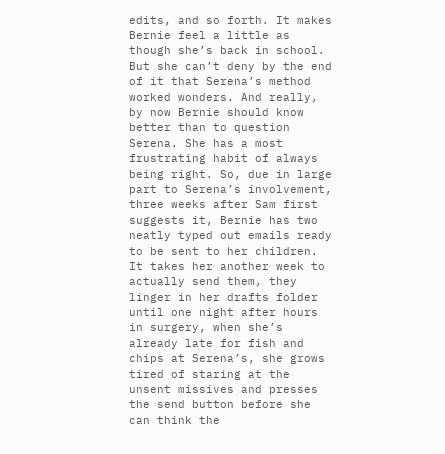edits, and so forth. It makes Bernie feel a little as though she’s back in school. But she can’t deny by the end of it that Serena’s method worked wonders. And really, by now Bernie should know better than to question Serena. She has a most frustrating habit of always being right. So, due in large part to Serena’s involvement, three weeks after Sam first suggests it, Bernie has two neatly typed out emails ready to be sent to her children. It takes her another week to actually send them, they linger in her drafts folder until one night after hours in surgery, when she’s already late for fish and chips at Serena’s, she grows tired of staring at the unsent missives and presses the send button before she can think the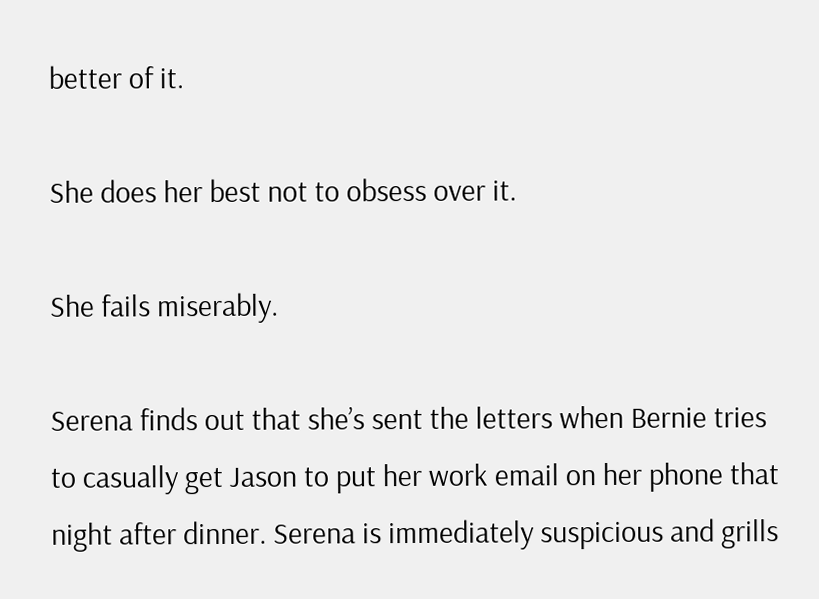better of it.

She does her best not to obsess over it.

She fails miserably.

Serena finds out that she’s sent the letters when Bernie tries to casually get Jason to put her work email on her phone that night after dinner. Serena is immediately suspicious and grills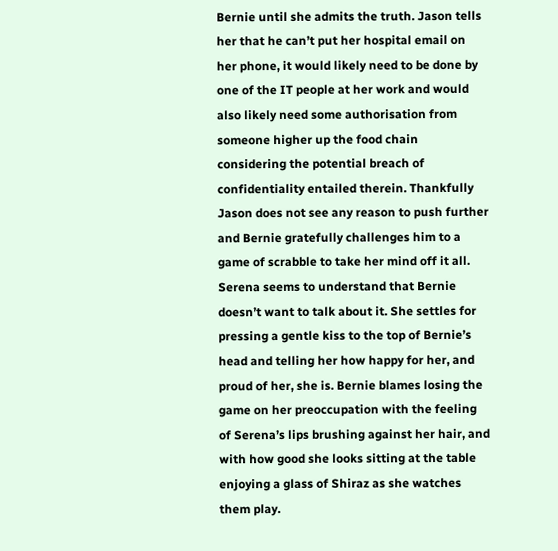Bernie until she admits the truth. Jason tells her that he can’t put her hospital email on her phone, it would likely need to be done by one of the IT people at her work and would also likely need some authorisation from someone higher up the food chain considering the potential breach of confidentiality entailed therein. Thankfully Jason does not see any reason to push further and Bernie gratefully challenges him to a game of scrabble to take her mind off it all. Serena seems to understand that Bernie doesn’t want to talk about it. She settles for pressing a gentle kiss to the top of Bernie’s head and telling her how happy for her, and proud of her, she is. Bernie blames losing the game on her preoccupation with the feeling of Serena’s lips brushing against her hair, and with how good she looks sitting at the table enjoying a glass of Shiraz as she watches them play.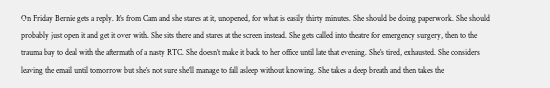On Friday Bernie gets a reply. It’s from Cam and she stares at it, unopened, for what is easily thirty minutes. She should be doing paperwork. She should probably just open it and get it over with. She sits there and stares at the screen instead. She gets called into theatre for emergency surgery, then to the trauma bay to deal with the aftermath of a nasty RTC. She doesn’t make it back to her office until late that evening. She’s tired, exhausted. She considers leaving the email until tomorrow but she’s not sure she’ll manage to fall asleep without knowing. She takes a deep breath and then takes the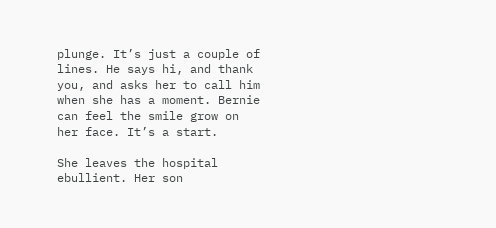plunge. It’s just a couple of lines. He says hi, and thank you, and asks her to call him when she has a moment. Bernie can feel the smile grow on her face. It’s a start.

She leaves the hospital ebullient. Her son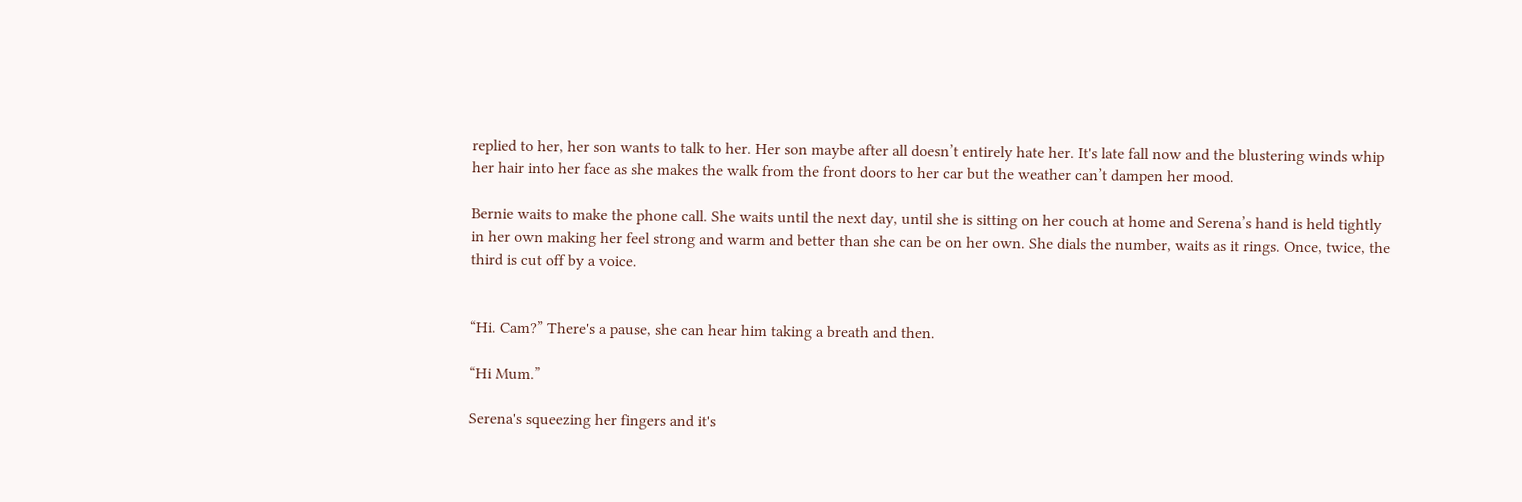replied to her, her son wants to talk to her. Her son maybe after all doesn’t entirely hate her. It's late fall now and the blustering winds whip her hair into her face as she makes the walk from the front doors to her car but the weather can’t dampen her mood.

Bernie waits to make the phone call. She waits until the next day, until she is sitting on her couch at home and Serena’s hand is held tightly in her own making her feel strong and warm and better than she can be on her own. She dials the number, waits as it rings. Once, twice, the third is cut off by a voice.


“Hi. Cam?” There's a pause, she can hear him taking a breath and then.

“Hi Mum.”

Serena's squeezing her fingers and it's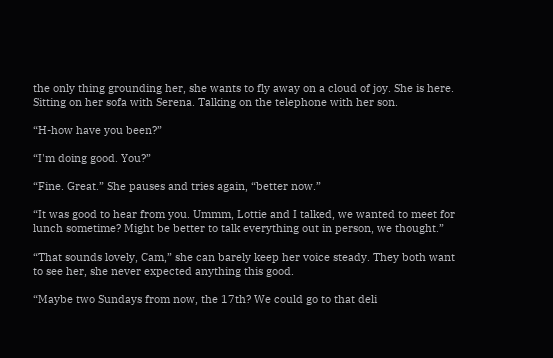the only thing grounding her, she wants to fly away on a cloud of joy. She is here. Sitting on her sofa with Serena. Talking on the telephone with her son.

“H-how have you been?”

“I'm doing good. You?”

“Fine. Great.” She pauses and tries again, “better now.”

“It was good to hear from you. Ummm, Lottie and I talked, we wanted to meet for lunch sometime? Might be better to talk everything out in person, we thought.”

“That sounds lovely, Cam,” she can barely keep her voice steady. They both want to see her, she never expected anything this good.

“Maybe two Sundays from now, the 17th? We could go to that deli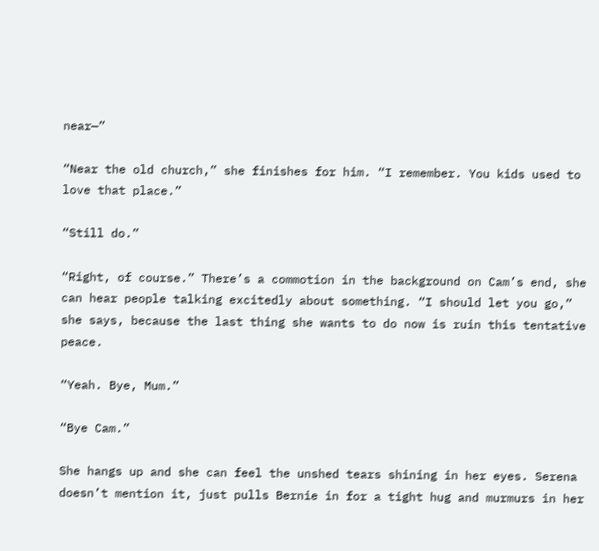near—”

“Near the old church,” she finishes for him. “I remember. You kids used to love that place.”

“Still do.”

“Right, of course.” There’s a commotion in the background on Cam’s end, she can hear people talking excitedly about something. “I should let you go,” she says, because the last thing she wants to do now is ruin this tentative peace.

“Yeah. Bye, Mum.”

“Bye Cam.”

She hangs up and she can feel the unshed tears shining in her eyes. Serena doesn’t mention it, just pulls Bernie in for a tight hug and murmurs in her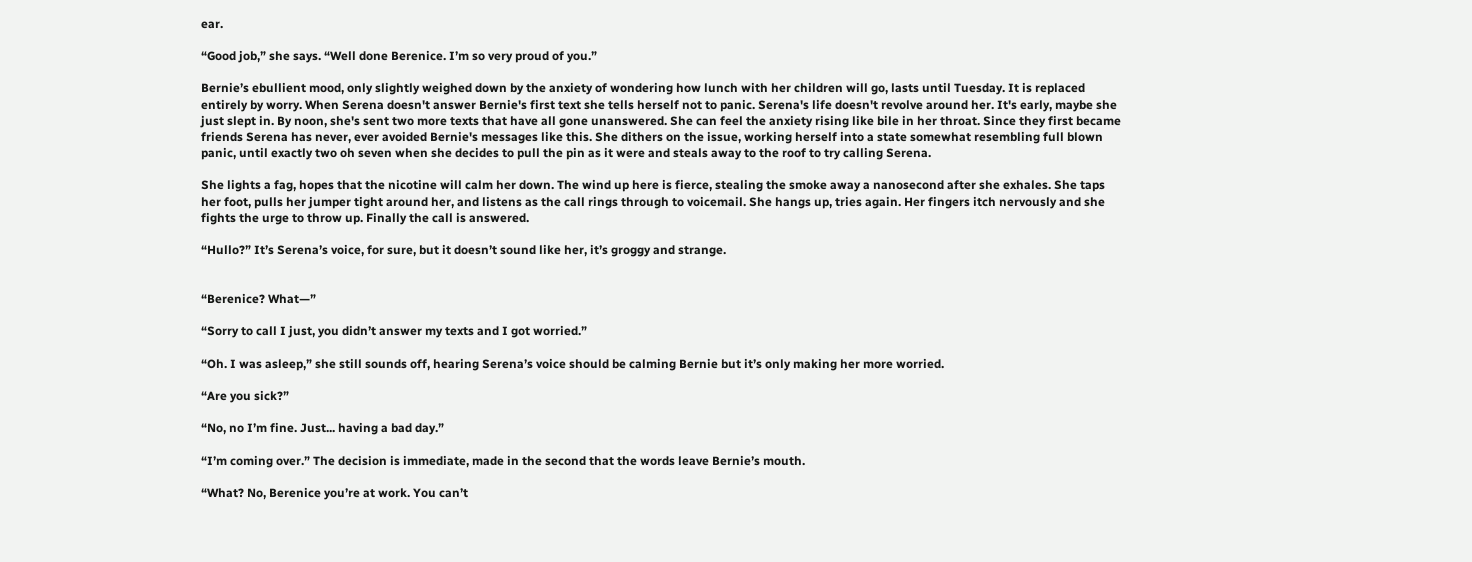ear.

“Good job,” she says. “Well done Berenice. I’m so very proud of you.”

Bernie’s ebullient mood, only slightly weighed down by the anxiety of wondering how lunch with her children will go, lasts until Tuesday. It is replaced entirely by worry. When Serena doesn't answer Bernie's first text she tells herself not to panic. Serena's life doesn't revolve around her. It's early, maybe she just slept in. By noon, she's sent two more texts that have all gone unanswered. She can feel the anxiety rising like bile in her throat. Since they first became friends Serena has never, ever avoided Bernie's messages like this. She dithers on the issue, working herself into a state somewhat resembling full blown panic, until exactly two oh seven when she decides to pull the pin as it were and steals away to the roof to try calling Serena.

She lights a fag, hopes that the nicotine will calm her down. The wind up here is fierce, stealing the smoke away a nanosecond after she exhales. She taps her foot, pulls her jumper tight around her, and listens as the call rings through to voicemail. She hangs up, tries again. Her fingers itch nervously and she fights the urge to throw up. Finally the call is answered.

“Hullo?” It’s Serena’s voice, for sure, but it doesn’t sound like her, it’s groggy and strange.


“Berenice? What—”

“Sorry to call I just, you didn’t answer my texts and I got worried.”

“Oh. I was asleep,” she still sounds off, hearing Serena’s voice should be calming Bernie but it’s only making her more worried.

“Are you sick?”

“No, no I’m fine. Just... having a bad day.”

“I’m coming over.” The decision is immediate, made in the second that the words leave Bernie’s mouth.

“What? No, Berenice you’re at work. You can’t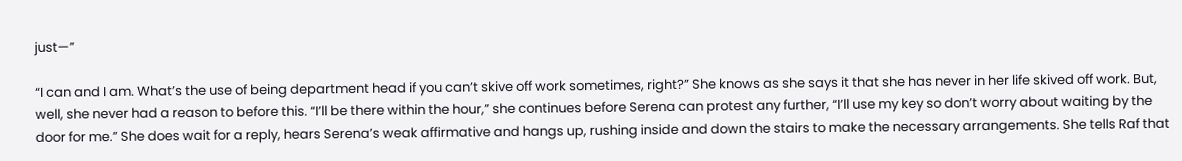just—”

“I can and I am. What’s the use of being department head if you can’t skive off work sometimes, right?” She knows as she says it that she has never in her life skived off work. But, well, she never had a reason to before this. “I’ll be there within the hour,” she continues before Serena can protest any further, “I’ll use my key so don’t worry about waiting by the door for me.” She does wait for a reply, hears Serena’s weak affirmative and hangs up, rushing inside and down the stairs to make the necessary arrangements. She tells Raf that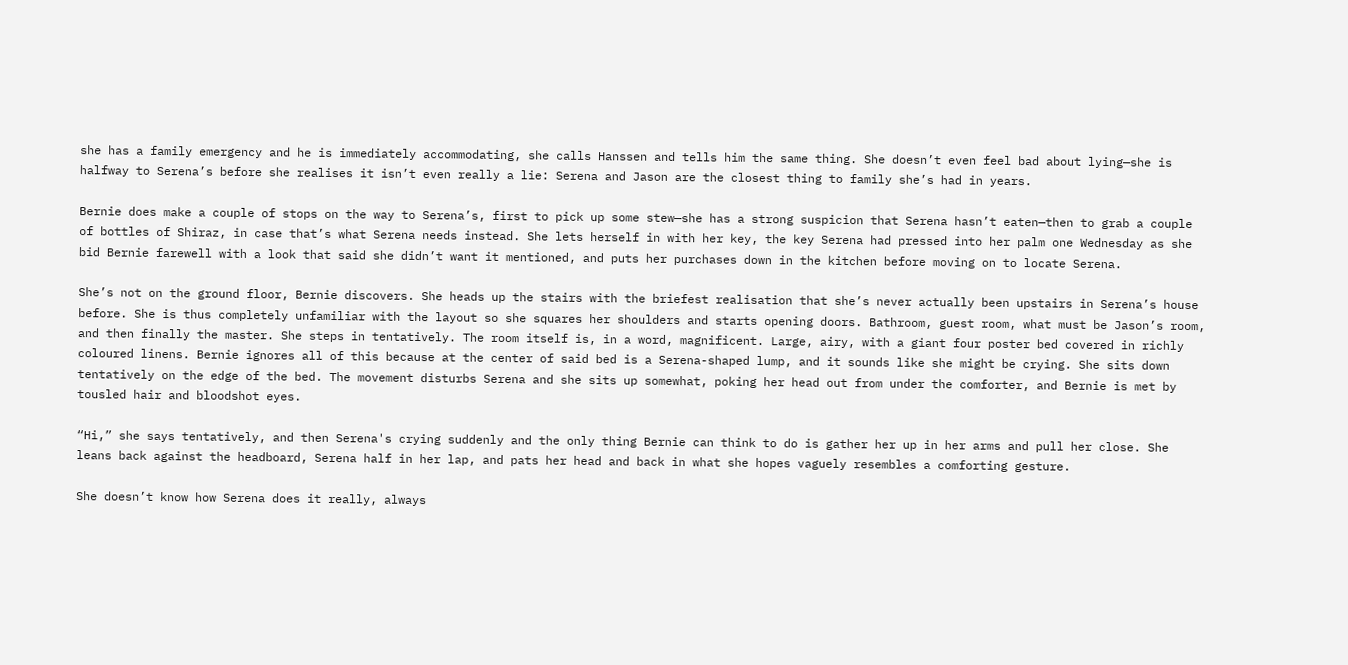she has a family emergency and he is immediately accommodating, she calls Hanssen and tells him the same thing. She doesn’t even feel bad about lying—she is halfway to Serena’s before she realises it isn’t even really a lie: Serena and Jason are the closest thing to family she’s had in years.

Bernie does make a couple of stops on the way to Serena’s, first to pick up some stew—she has a strong suspicion that Serena hasn’t eaten—then to grab a couple of bottles of Shiraz, in case that’s what Serena needs instead. She lets herself in with her key, the key Serena had pressed into her palm one Wednesday as she bid Bernie farewell with a look that said she didn’t want it mentioned, and puts her purchases down in the kitchen before moving on to locate Serena.

She’s not on the ground floor, Bernie discovers. She heads up the stairs with the briefest realisation that she’s never actually been upstairs in Serena’s house before. She is thus completely unfamiliar with the layout so she squares her shoulders and starts opening doors. Bathroom, guest room, what must be Jason’s room, and then finally the master. She steps in tentatively. The room itself is, in a word, magnificent. Large, airy, with a giant four poster bed covered in richly coloured linens. Bernie ignores all of this because at the center of said bed is a Serena-shaped lump, and it sounds like she might be crying. She sits down tentatively on the edge of the bed. The movement disturbs Serena and she sits up somewhat, poking her head out from under the comforter, and Bernie is met by tousled hair and bloodshot eyes.

“Hi,” she says tentatively, and then Serena's crying suddenly and the only thing Bernie can think to do is gather her up in her arms and pull her close. She leans back against the headboard, Serena half in her lap, and pats her head and back in what she hopes vaguely resembles a comforting gesture.

She doesn’t know how Serena does it really, always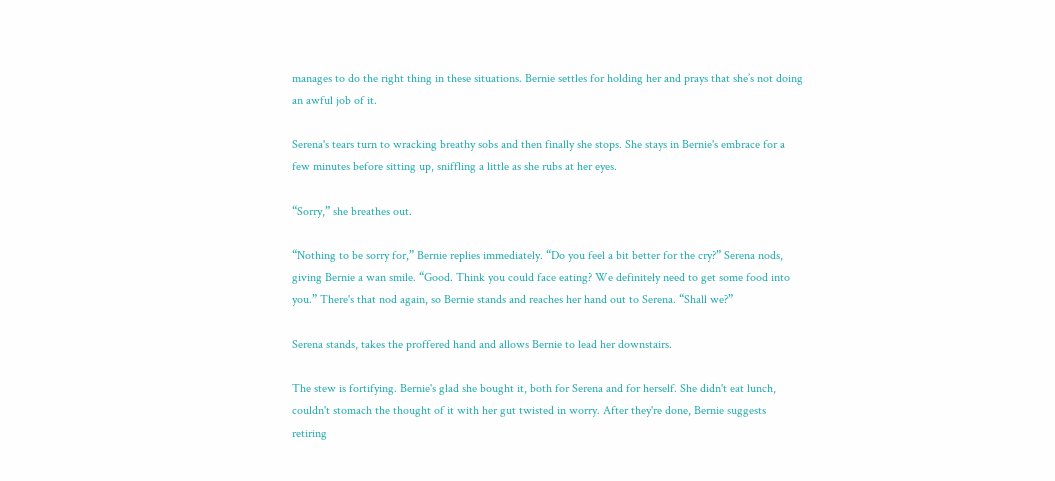manages to do the right thing in these situations. Bernie settles for holding her and prays that she’s not doing an awful job of it.

Serena's tears turn to wracking breathy sobs and then finally she stops. She stays in Bernie's embrace for a few minutes before sitting up, sniffling a little as she rubs at her eyes.

“Sorry,” she breathes out.

“Nothing to be sorry for,” Bernie replies immediately. “Do you feel a bit better for the cry?” Serena nods, giving Bernie a wan smile. “Good. Think you could face eating? We definitely need to get some food into you.” There's that nod again, so Bernie stands and reaches her hand out to Serena. “Shall we?”

Serena stands, takes the proffered hand and allows Bernie to lead her downstairs.

The stew is fortifying. Bernie's glad she bought it, both for Serena and for herself. She didn't eat lunch, couldn't stomach the thought of it with her gut twisted in worry. After they're done, Bernie suggests retiring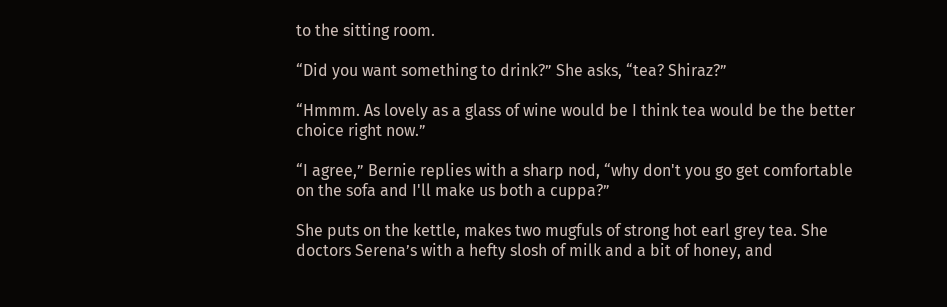to the sitting room.

“Did you want something to drink?” She asks, “tea? Shiraz?”

“Hmmm. As lovely as a glass of wine would be I think tea would be the better choice right now.”

“I agree,” Bernie replies with a sharp nod, “why don't you go get comfortable on the sofa and I'll make us both a cuppa?”

She puts on the kettle, makes two mugfuls of strong hot earl grey tea. She doctors Serena’s with a hefty slosh of milk and a bit of honey, and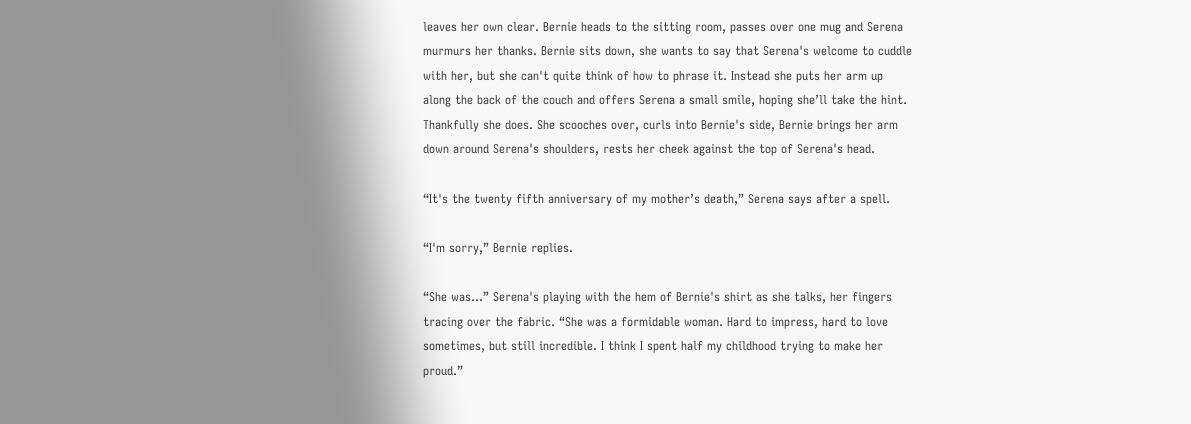leaves her own clear. Bernie heads to the sitting room, passes over one mug and Serena murmurs her thanks. Bernie sits down, she wants to say that Serena's welcome to cuddle with her, but she can't quite think of how to phrase it. Instead she puts her arm up along the back of the couch and offers Serena a small smile, hoping she’ll take the hint. Thankfully she does. She scooches over, curls into Bernie's side, Bernie brings her arm down around Serena's shoulders, rests her cheek against the top of Serena's head.

“It's the twenty fifth anniversary of my mother’s death,” Serena says after a spell.

“I'm sorry,” Bernie replies.

“She was…” Serena's playing with the hem of Bernie's shirt as she talks, her fingers tracing over the fabric. “She was a formidable woman. Hard to impress, hard to love sometimes, but still incredible. I think I spent half my childhood trying to make her proud.”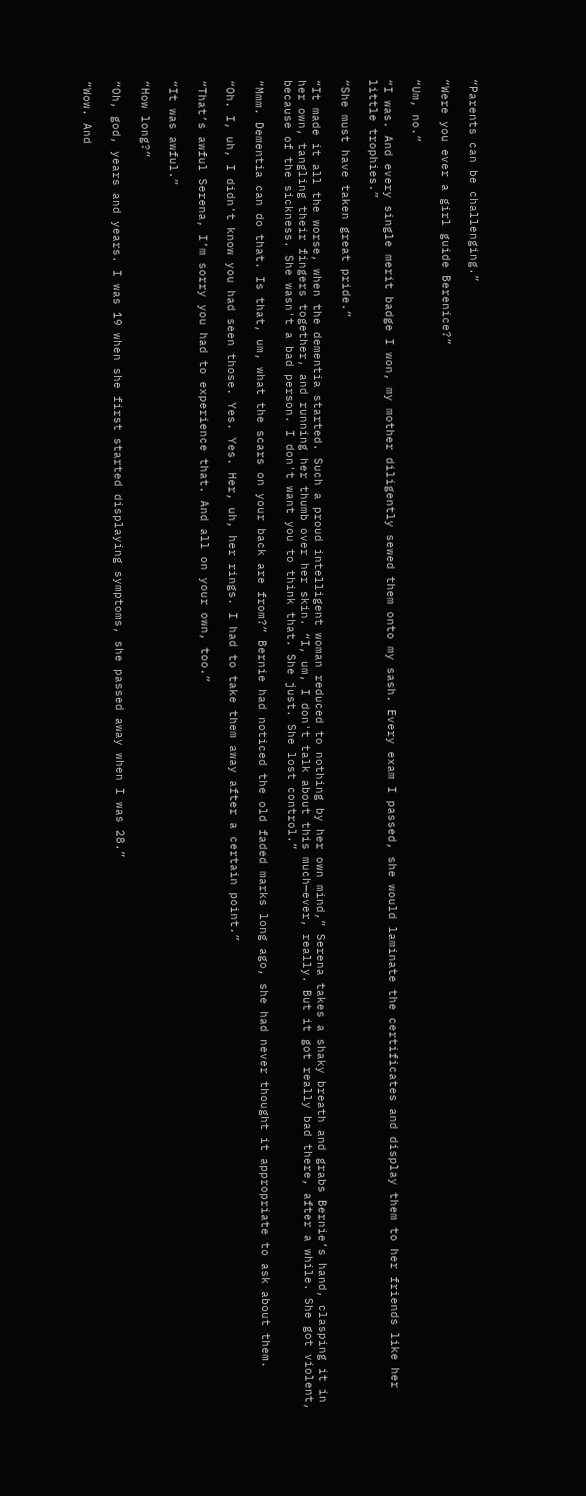“Parents can be challenging.”

“Were you ever a girl guide Berenice?”

“Um, no.”

“I was. And every single merit badge I won, my mother diligently sewed them onto my sash. Every exam I passed, she would laminate the certificates and display them to her friends like her little trophies.”

“She must have taken great pride.”

“It made it all the worse, when the dementia started. Such a proud intelligent woman reduced to nothing by her own mind,” Serena takes a shaky breath and grabs Bernie’s hand, clasping it in her own, tangling their fingers together, and running her thumb over her skin. “I, um, I don't talk about this much—ever, really. But it got really bad there, after a while. She got violent, because of the sickness. She wasn't a bad person. I don't want you to think that. She just. She lost control.”

“Mmm. Dementia can do that. Is that, um, what the scars on your back are from?” Bernie had noticed the old faded marks long ago, she had never thought it appropriate to ask about them.

“Oh. I, uh, I didn't know you had seen those. Yes. Yes. Her, uh, her rings. I had to take them away after a certain point.”

“That’s awful Serena, I’m sorry you had to experience that. And all on your own, too.”

“It was awful.”

“How long?”

“Oh, god, years and years. I was 19 when she first started displaying symptoms, she passed away when I was 28.”

“Wow. And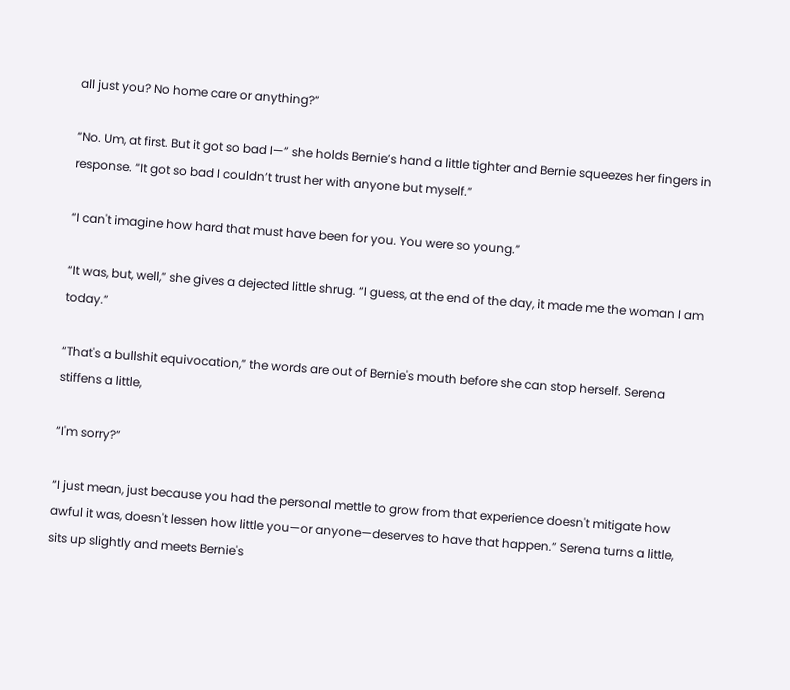all just you? No home care or anything?”

“No. Um, at first. But it got so bad I—” she holds Bernie’s hand a little tighter and Bernie squeezes her fingers in response. “It got so bad I couldn’t trust her with anyone but myself.”

“I can't imagine how hard that must have been for you. You were so young.”

“It was, but, well,” she gives a dejected little shrug. “I guess, at the end of the day, it made me the woman I am today.”

“That's a bullshit equivocation,” the words are out of Bernie's mouth before she can stop herself. Serena stiffens a little,

“I'm sorry?”

“I just mean, just because you had the personal mettle to grow from that experience doesn't mitigate how awful it was, doesn't lessen how little you—or anyone—deserves to have that happen.” Serena turns a little, sits up slightly and meets Bernie's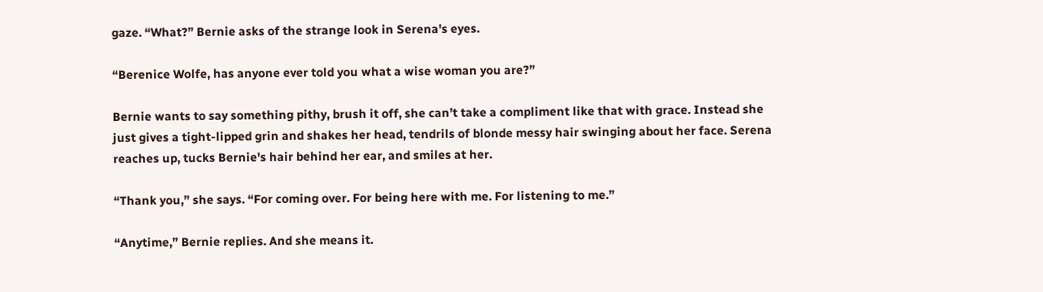gaze. “What?” Bernie asks of the strange look in Serena's eyes.

“Berenice Wolfe, has anyone ever told you what a wise woman you are?”

Bernie wants to say something pithy, brush it off, she can’t take a compliment like that with grace. Instead she just gives a tight-lipped grin and shakes her head, tendrils of blonde messy hair swinging about her face. Serena reaches up, tucks Bernie's hair behind her ear, and smiles at her.

“Thank you,” she says. “For coming over. For being here with me. For listening to me.”

“Anytime,” Bernie replies. And she means it.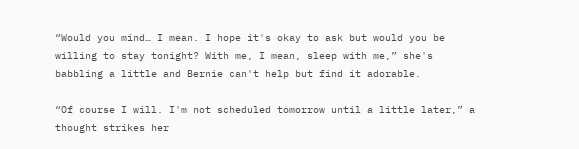“Would you mind… I mean. I hope it's okay to ask but would you be willing to stay tonight? With me, I mean, sleep with me,” she's babbling a little and Bernie can't help but find it adorable.

“Of course I will. I'm not scheduled tomorrow until a little later,” a thought strikes her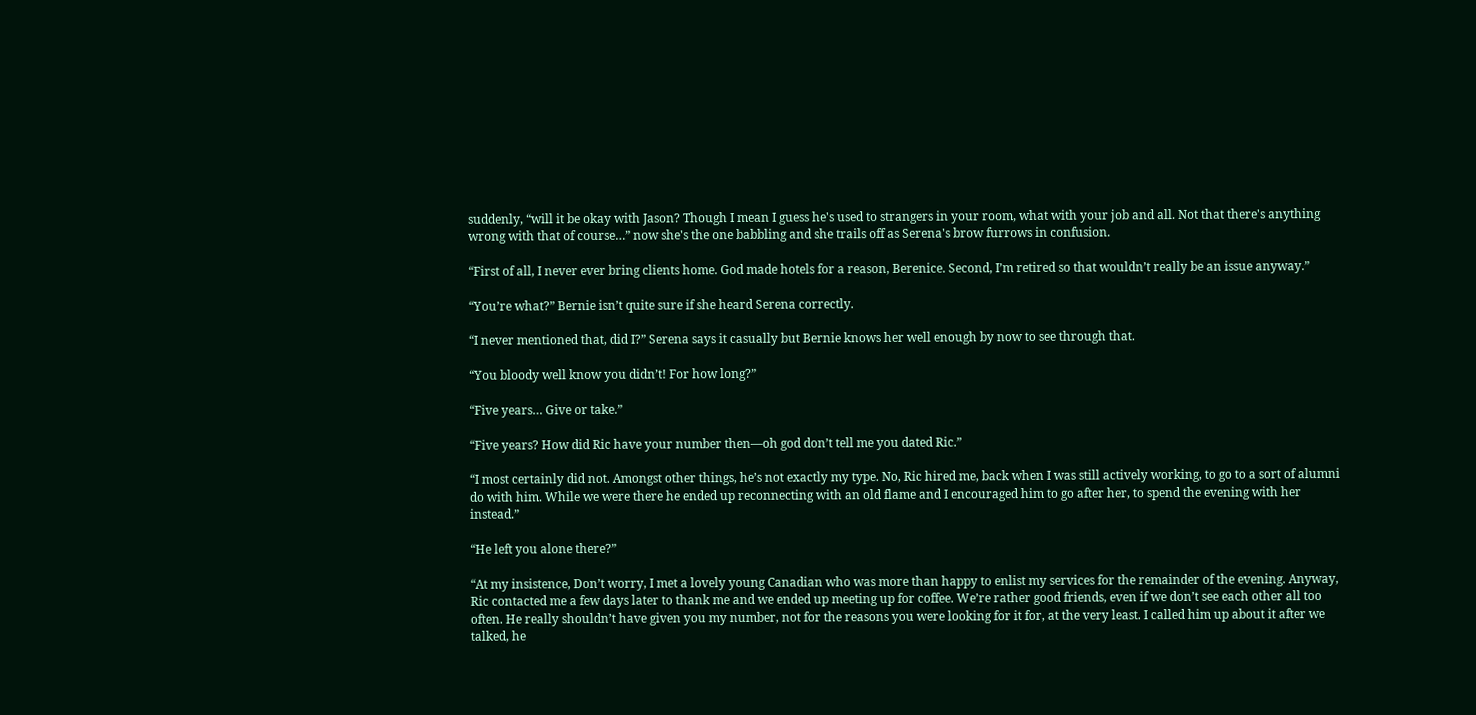suddenly, “will it be okay with Jason? Though I mean I guess he's used to strangers in your room, what with your job and all. Not that there's anything wrong with that of course…” now she's the one babbling and she trails off as Serena's brow furrows in confusion.

“First of all, I never ever bring clients home. God made hotels for a reason, Berenice. Second, I’m retired so that wouldn’t really be an issue anyway.”

“You’re what?” Bernie isn’t quite sure if she heard Serena correctly.

“I never mentioned that, did I?” Serena says it casually but Bernie knows her well enough by now to see through that.

“You bloody well know you didn’t! For how long?”

“Five years… Give or take.”

“Five years? How did Ric have your number then—oh god don’t tell me you dated Ric.”

“I most certainly did not. Amongst other things, he’s not exactly my type. No, Ric hired me, back when I was still actively working, to go to a sort of alumni do with him. While we were there he ended up reconnecting with an old flame and I encouraged him to go after her, to spend the evening with her instead.”

“He left you alone there?”

“At my insistence, Don’t worry, I met a lovely young Canadian who was more than happy to enlist my services for the remainder of the evening. Anyway, Ric contacted me a few days later to thank me and we ended up meeting up for coffee. We’re rather good friends, even if we don’t see each other all too often. He really shouldn’t have given you my number, not for the reasons you were looking for it for, at the very least. I called him up about it after we talked, he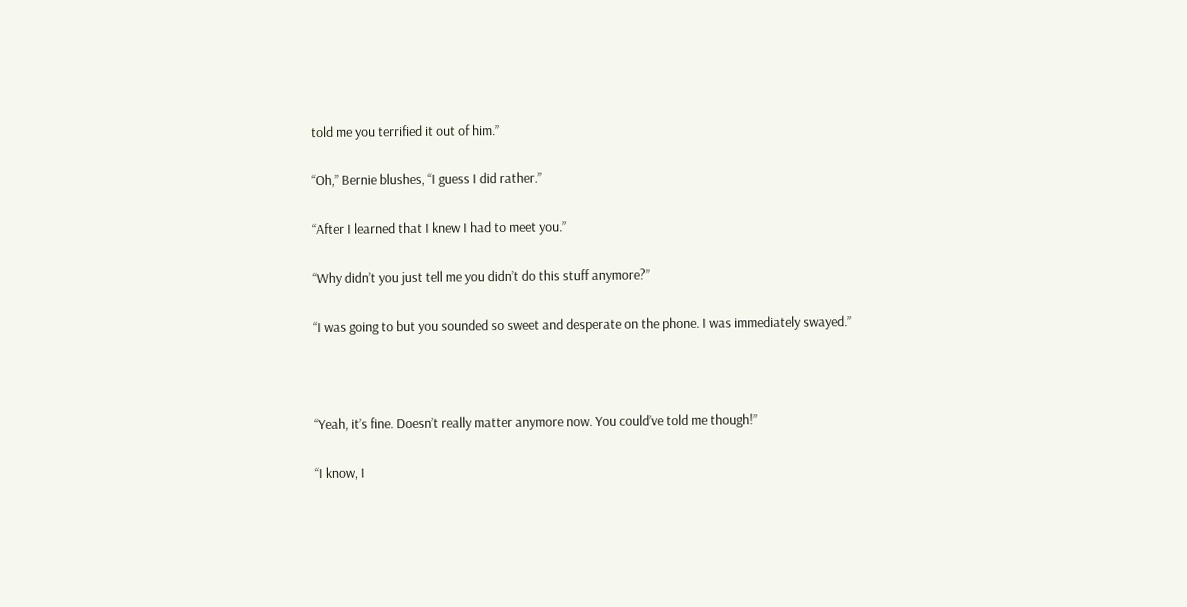told me you terrified it out of him.”

“Oh,” Bernie blushes, “I guess I did rather.”

“After I learned that I knew I had to meet you.”

“Why didn’t you just tell me you didn’t do this stuff anymore?”

“I was going to but you sounded so sweet and desperate on the phone. I was immediately swayed.”



“Yeah, it’s fine. Doesn’t really matter anymore now. You could’ve told me though!”

“I know, I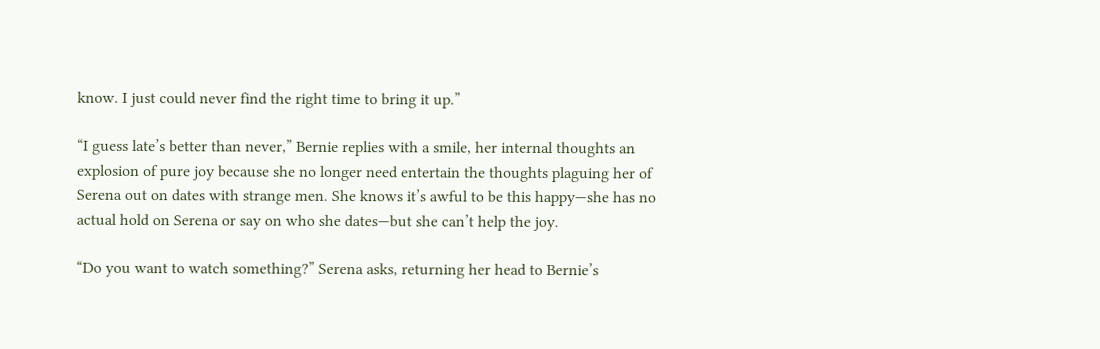know. I just could never find the right time to bring it up.”

“I guess late’s better than never,” Bernie replies with a smile, her internal thoughts an explosion of pure joy because she no longer need entertain the thoughts plaguing her of Serena out on dates with strange men. She knows it’s awful to be this happy—she has no actual hold on Serena or say on who she dates—but she can’t help the joy.

“Do you want to watch something?” Serena asks, returning her head to Bernie’s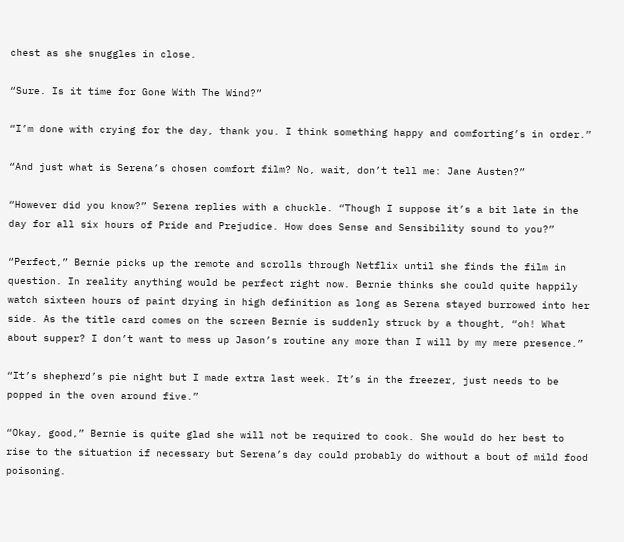chest as she snuggles in close.

“Sure. Is it time for Gone With The Wind?”

“I’m done with crying for the day, thank you. I think something happy and comforting’s in order.”

“And just what is Serena’s chosen comfort film? No, wait, don’t tell me: Jane Austen?”

“However did you know?” Serena replies with a chuckle. “Though I suppose it’s a bit late in the day for all six hours of Pride and Prejudice. How does Sense and Sensibility sound to you?”

“Perfect,” Bernie picks up the remote and scrolls through Netflix until she finds the film in question. In reality anything would be perfect right now. Bernie thinks she could quite happily watch sixteen hours of paint drying in high definition as long as Serena stayed burrowed into her side. As the title card comes on the screen Bernie is suddenly struck by a thought, “oh! What about supper? I don’t want to mess up Jason’s routine any more than I will by my mere presence.”

“It’s shepherd’s pie night but I made extra last week. It’s in the freezer, just needs to be popped in the oven around five.”

“Okay, good,” Bernie is quite glad she will not be required to cook. She would do her best to rise to the situation if necessary but Serena’s day could probably do without a bout of mild food poisoning.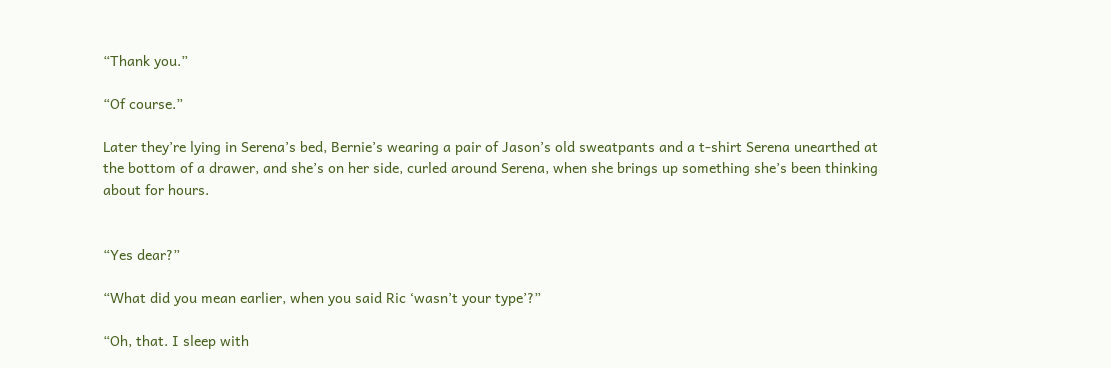“Thank you.”

“Of course.”

Later they’re lying in Serena’s bed, Bernie’s wearing a pair of Jason’s old sweatpants and a t-shirt Serena unearthed at the bottom of a drawer, and she’s on her side, curled around Serena, when she brings up something she’s been thinking about for hours.


“Yes dear?”

“What did you mean earlier, when you said Ric ‘wasn’t your type’?”

“Oh, that. I sleep with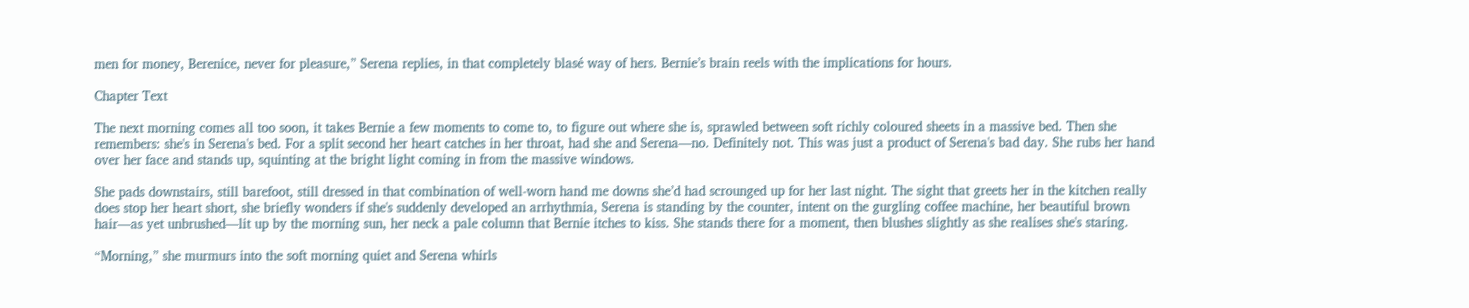men for money, Berenice, never for pleasure,” Serena replies, in that completely blasé way of hers. Bernie’s brain reels with the implications for hours.

Chapter Text

The next morning comes all too soon, it takes Bernie a few moments to come to, to figure out where she is, sprawled between soft richly coloured sheets in a massive bed. Then she remembers: she's in Serena's bed. For a split second her heart catches in her throat, had she and Serena—no. Definitely not. This was just a product of Serena's bad day. She rubs her hand over her face and stands up, squinting at the bright light coming in from the massive windows.

She pads downstairs, still barefoot, still dressed in that combination of well-worn hand me downs she’d had scrounged up for her last night. The sight that greets her in the kitchen really does stop her heart short, she briefly wonders if she's suddenly developed an arrhythmia, Serena is standing by the counter, intent on the gurgling coffee machine, her beautiful brown hair—as yet unbrushed—lit up by the morning sun, her neck a pale column that Bernie itches to kiss. She stands there for a moment, then blushes slightly as she realises she's staring.

“Morning,” she murmurs into the soft morning quiet and Serena whirls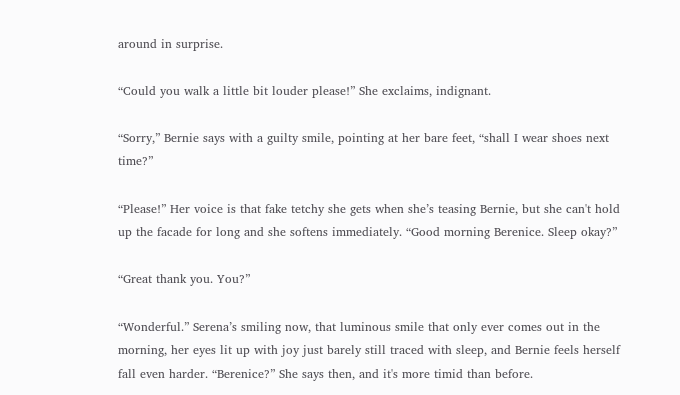around in surprise.

“Could you walk a little bit louder please!” She exclaims, indignant.

“Sorry,” Bernie says with a guilty smile, pointing at her bare feet, “shall I wear shoes next time?”

“Please!” Her voice is that fake tetchy she gets when she’s teasing Bernie, but she can't hold up the facade for long and she softens immediately. “Good morning Berenice. Sleep okay?”

“Great thank you. You?”

“Wonderful.” Serena’s smiling now, that luminous smile that only ever comes out in the morning, her eyes lit up with joy just barely still traced with sleep, and Bernie feels herself fall even harder. “Berenice?” She says then, and it's more timid than before.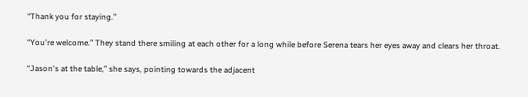“Thank you for staying.”

“You're welcome.” They stand there smiling at each other for a long while before Serena tears her eyes away and clears her throat.

“Jason's at the table,” she says, pointing towards the adjacent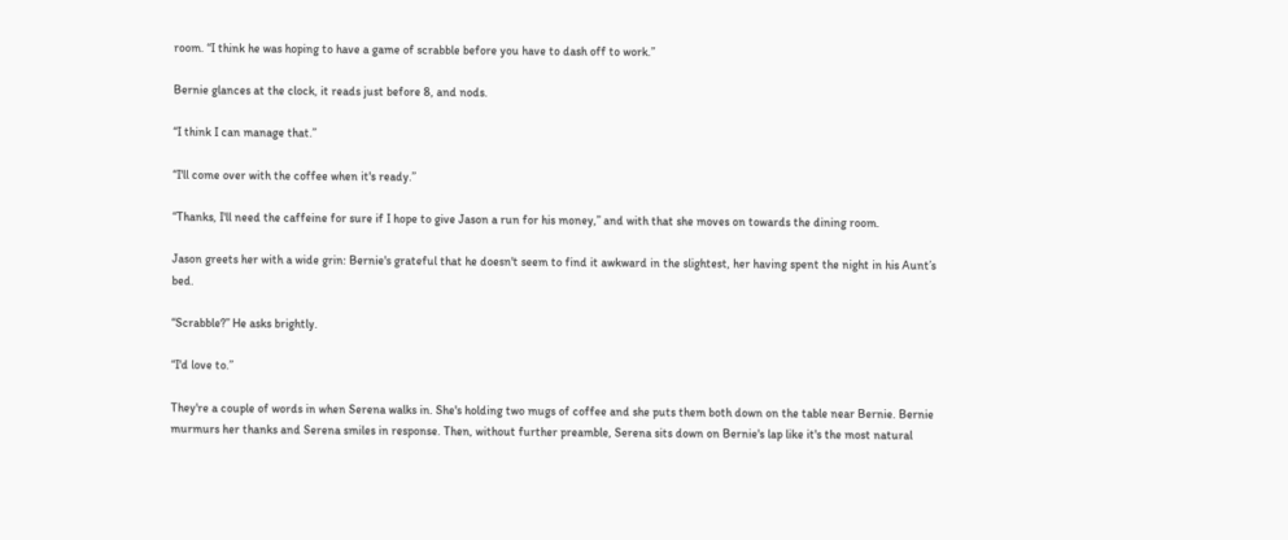room. “I think he was hoping to have a game of scrabble before you have to dash off to work.”

Bernie glances at the clock, it reads just before 8, and nods.

“I think I can manage that.”

“I'll come over with the coffee when it's ready.”

“Thanks, I'll need the caffeine for sure if I hope to give Jason a run for his money,” and with that she moves on towards the dining room.

Jason greets her with a wide grin: Bernie's grateful that he doesn't seem to find it awkward in the slightest, her having spent the night in his Aunt’s bed.

“Scrabble?” He asks brightly.

“I'd love to.”

They're a couple of words in when Serena walks in. She's holding two mugs of coffee and she puts them both down on the table near Bernie. Bernie murmurs her thanks and Serena smiles in response. Then, without further preamble, Serena sits down on Bernie's lap like it's the most natural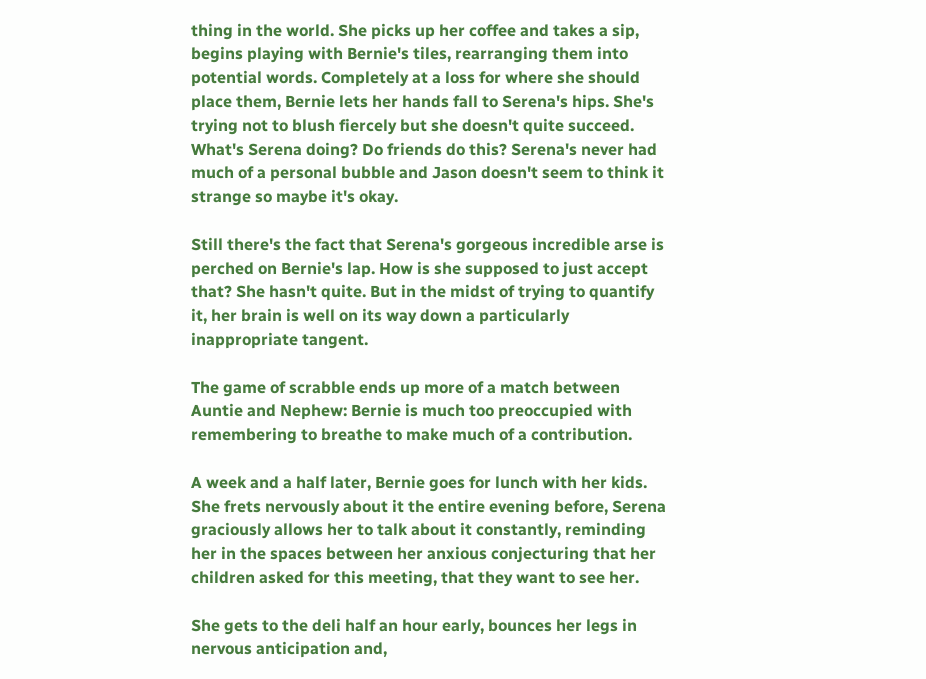thing in the world. She picks up her coffee and takes a sip, begins playing with Bernie's tiles, rearranging them into potential words. Completely at a loss for where she should place them, Bernie lets her hands fall to Serena's hips. She's trying not to blush fiercely but she doesn't quite succeed. What's Serena doing? Do friends do this? Serena's never had much of a personal bubble and Jason doesn't seem to think it strange so maybe it's okay.

Still there's the fact that Serena's gorgeous incredible arse is perched on Bernie's lap. How is she supposed to just accept that? She hasn't quite. But in the midst of trying to quantify it, her brain is well on its way down a particularly inappropriate tangent.

The game of scrabble ends up more of a match between Auntie and Nephew: Bernie is much too preoccupied with remembering to breathe to make much of a contribution.

A week and a half later, Bernie goes for lunch with her kids. She frets nervously about it the entire evening before, Serena graciously allows her to talk about it constantly, reminding her in the spaces between her anxious conjecturing that her children asked for this meeting, that they want to see her.

She gets to the deli half an hour early, bounces her legs in nervous anticipation and,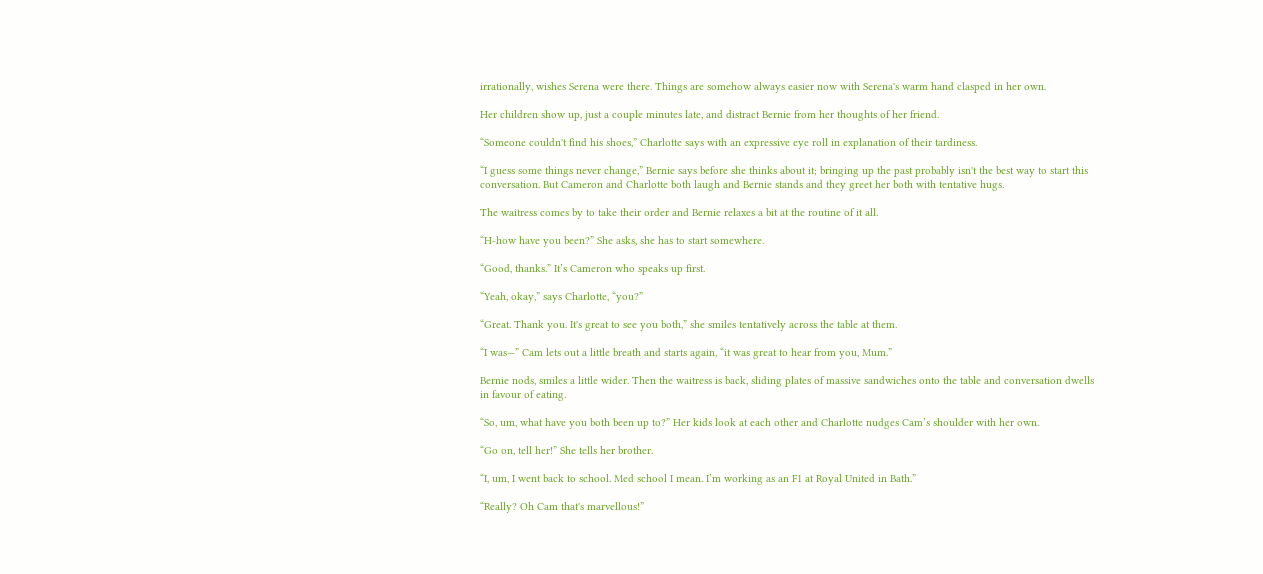irrationally, wishes Serena were there. Things are somehow always easier now with Serena's warm hand clasped in her own.

Her children show up, just a couple minutes late, and distract Bernie from her thoughts of her friend.

“Someone couldn't find his shoes,” Charlotte says with an expressive eye roll in explanation of their tardiness.

“I guess some things never change,” Bernie says before she thinks about it; bringing up the past probably isn't the best way to start this conversation. But Cameron and Charlotte both laugh and Bernie stands and they greet her both with tentative hugs.

The waitress comes by to take their order and Bernie relaxes a bit at the routine of it all.

“H-how have you been?” She asks, she has to start somewhere.

“Good, thanks.” It’s Cameron who speaks up first.

“Yeah, okay,” says Charlotte, “you?”

“Great. Thank you. It's great to see you both,” she smiles tentatively across the table at them.

“I was—” Cam lets out a little breath and starts again, “it was great to hear from you, Mum.”

Bernie nods, smiles a little wider. Then the waitress is back, sliding plates of massive sandwiches onto the table and conversation dwells in favour of eating.

“So, um, what have you both been up to?” Her kids look at each other and Charlotte nudges Cam’s shoulder with her own.

“Go on, tell her!” She tells her brother.

“I, um, I went back to school. Med school I mean. I’m working as an F1 at Royal United in Bath.”

“Really? Oh Cam that's marvellous!”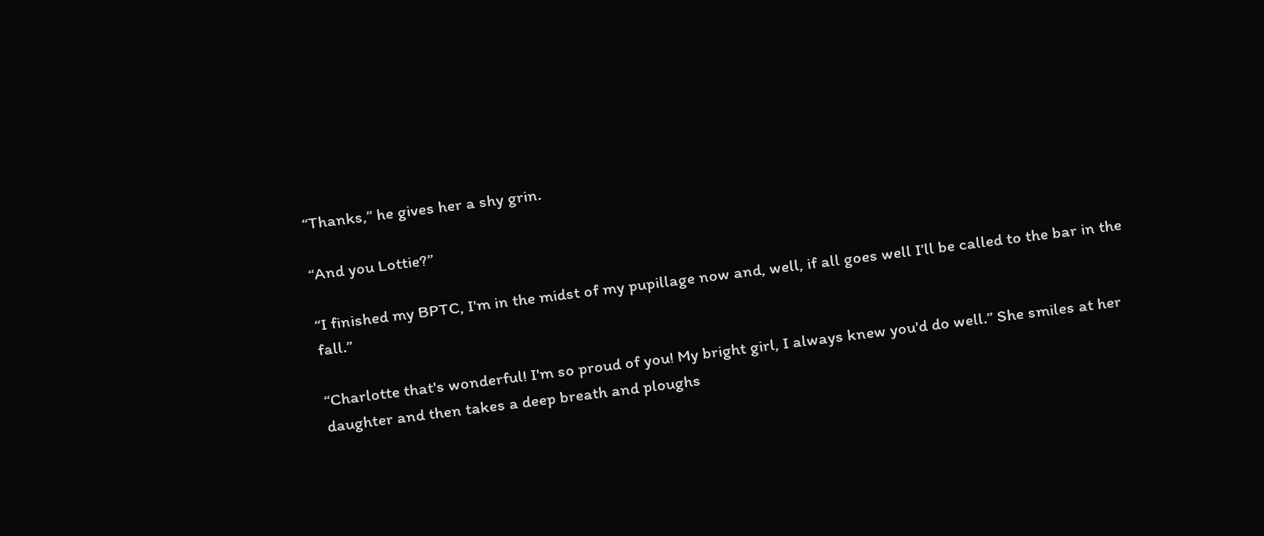“Thanks,” he gives her a shy grin.

“And you Lottie?”

“I finished my BPTC, I'm in the midst of my pupillage now and, well, if all goes well I’ll be called to the bar in the fall.”

“Charlotte that's wonderful! I'm so proud of you! My bright girl, I always knew you'd do well.” She smiles at her daughter and then takes a deep breath and ploughs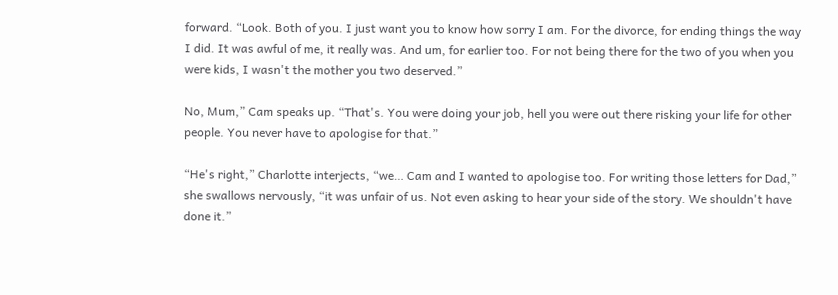forward. “Look. Both of you. I just want you to know how sorry I am. For the divorce, for ending things the way I did. It was awful of me, it really was. And um, for earlier too. For not being there for the two of you when you were kids, I wasn't the mother you two deserved.”

No, Mum,” Cam speaks up. “That's. You were doing your job, hell you were out there risking your life for other people. You never have to apologise for that.”

“He's right,” Charlotte interjects, “we… Cam and I wanted to apologise too. For writing those letters for Dad,” she swallows nervously, “it was unfair of us. Not even asking to hear your side of the story. We shouldn't have done it.”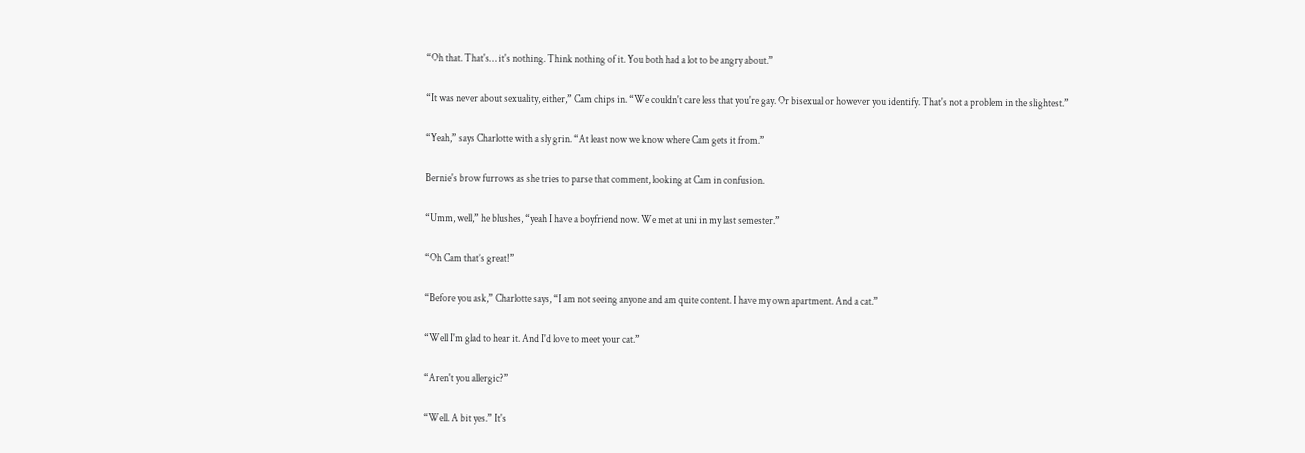“Oh that. That's… it's nothing. Think nothing of it. You both had a lot to be angry about.”

“It was never about sexuality, either,” Cam chips in. “We couldn't care less that you're gay. Or bisexual or however you identify. That's not a problem in the slightest.”

“Yeah,” says Charlotte with a sly grin. “At least now we know where Cam gets it from.”

Bernie's brow furrows as she tries to parse that comment, looking at Cam in confusion.

“Umm, well,” he blushes, “yeah I have a boyfriend now. We met at uni in my last semester.”

“Oh Cam that’s great!”

“Before you ask,” Charlotte says, “I am not seeing anyone and am quite content. I have my own apartment. And a cat.”

“Well I'm glad to hear it. And I'd love to meet your cat.”

“Aren't you allergic?”

“Well. A bit yes.” It's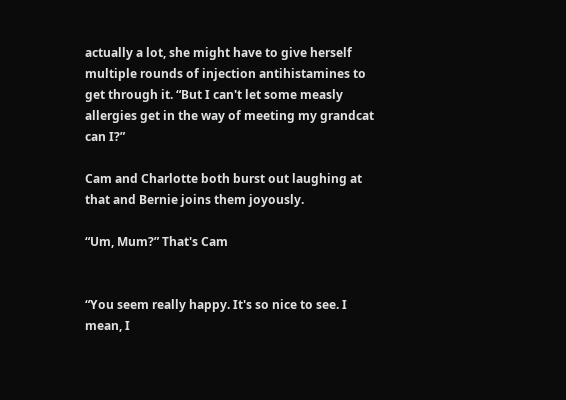actually a lot, she might have to give herself multiple rounds of injection antihistamines to get through it. “But I can't let some measly allergies get in the way of meeting my grandcat can I?”

Cam and Charlotte both burst out laughing at that and Bernie joins them joyously.

“Um, Mum?” That's Cam


“You seem really happy. It's so nice to see. I mean, I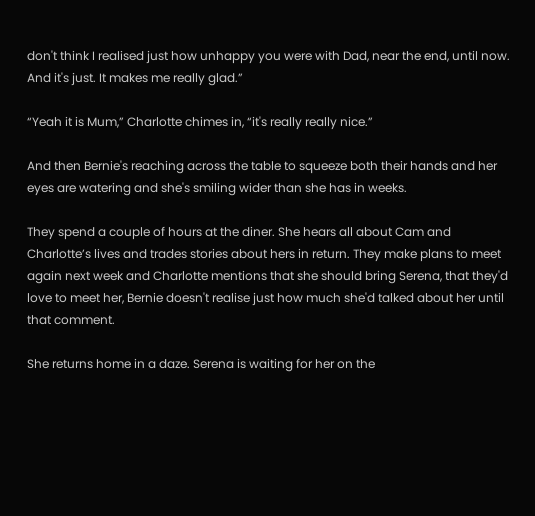don't think I realised just how unhappy you were with Dad, near the end, until now. And it's just. It makes me really glad.”

“Yeah it is Mum,” Charlotte chimes in, “it's really really nice.”

And then Bernie's reaching across the table to squeeze both their hands and her eyes are watering and she's smiling wider than she has in weeks.

They spend a couple of hours at the diner. She hears all about Cam and Charlotte’s lives and trades stories about hers in return. They make plans to meet again next week and Charlotte mentions that she should bring Serena, that they'd love to meet her, Bernie doesn't realise just how much she'd talked about her until that comment.

She returns home in a daze. Serena is waiting for her on the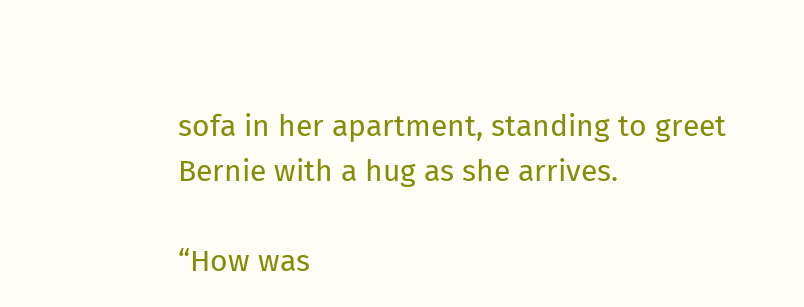sofa in her apartment, standing to greet Bernie with a hug as she arrives.

“How was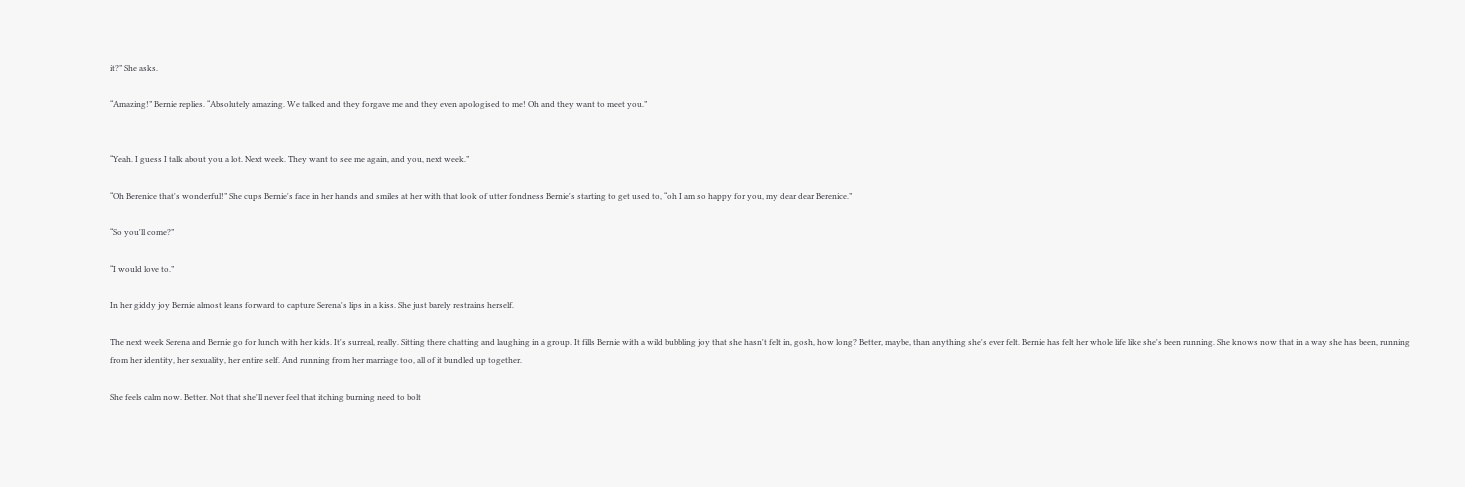it?” She asks.

“Amazing!” Bernie replies. “Absolutely amazing. We talked and they forgave me and they even apologised to me! Oh and they want to meet you.”


“Yeah. I guess I talk about you a lot. Next week. They want to see me again, and you, next week.”

“Oh Berenice that's wonderful!” She cups Bernie's face in her hands and smiles at her with that look of utter fondness Bernie's starting to get used to, “oh I am so happy for you, my dear dear Berenice.”

“So you'll come?”

“I would love to.”

In her giddy joy Bernie almost leans forward to capture Serena's lips in a kiss. She just barely restrains herself.

The next week Serena and Bernie go for lunch with her kids. It's surreal, really. Sitting there chatting and laughing in a group. It fills Bernie with a wild bubbling joy that she hasn't felt in, gosh, how long? Better, maybe, than anything she's ever felt. Bernie has felt her whole life like she's been running. She knows now that in a way she has been, running from her identity, her sexuality, her entire self. And running from her marriage too, all of it bundled up together.

She feels calm now. Better. Not that she'll never feel that itching burning need to bolt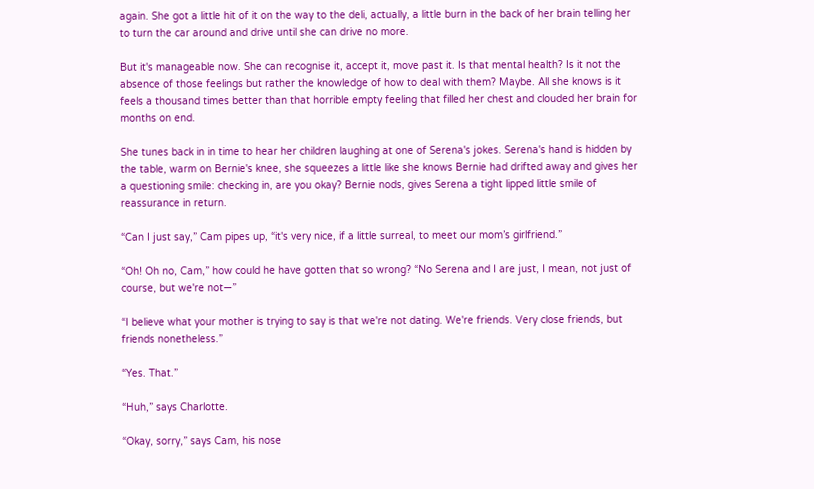again. She got a little hit of it on the way to the deli, actually, a little burn in the back of her brain telling her to turn the car around and drive until she can drive no more.

But it's manageable now. She can recognise it, accept it, move past it. Is that mental health? Is it not the absence of those feelings but rather the knowledge of how to deal with them? Maybe. All she knows is it feels a thousand times better than that horrible empty feeling that filled her chest and clouded her brain for months on end.

She tunes back in in time to hear her children laughing at one of Serena's jokes. Serena's hand is hidden by the table, warm on Bernie's knee, she squeezes a little like she knows Bernie had drifted away and gives her a questioning smile: checking in, are you okay? Bernie nods, gives Serena a tight lipped little smile of reassurance in return.

“Can I just say,” Cam pipes up, “it's very nice, if a little surreal, to meet our mom’s girlfriend.”

“Oh! Oh no, Cam,” how could he have gotten that so wrong? “No Serena and I are just, I mean, not just of course, but we're not—”

“I believe what your mother is trying to say is that we're not dating. We're friends. Very close friends, but friends nonetheless.”

“Yes. That.”

“Huh,” says Charlotte.

“Okay, sorry,” says Cam, his nose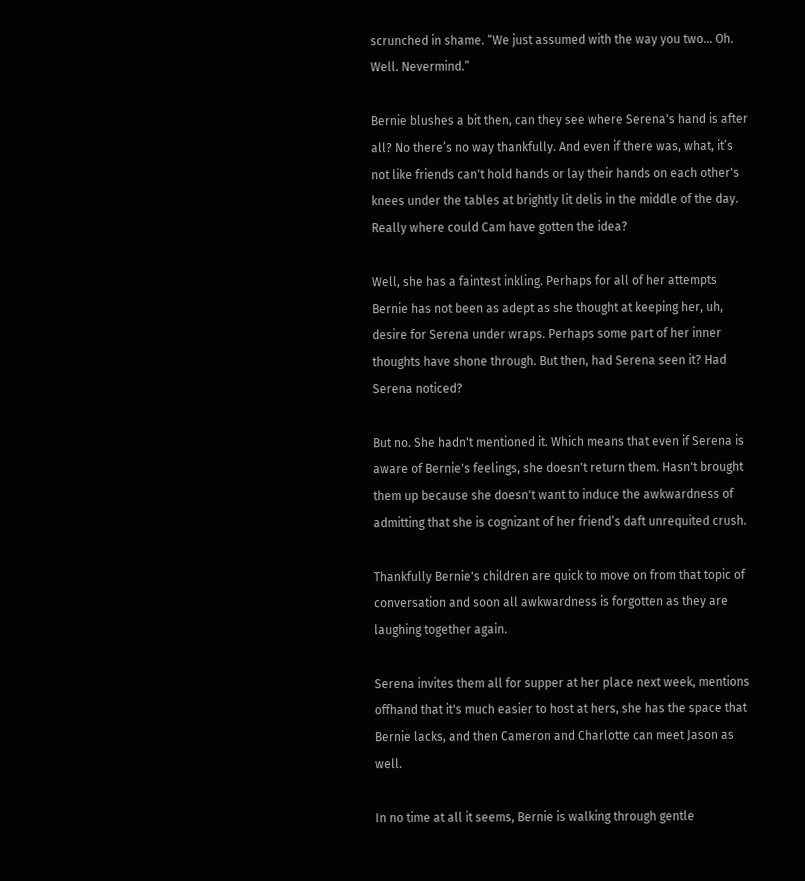scrunched in shame. “We just assumed with the way you two… Oh. Well. Nevermind.”

Bernie blushes a bit then, can they see where Serena's hand is after all? No there’s no way thankfully. And even if there was, what, it’s not like friends can't hold hands or lay their hands on each other's knees under the tables at brightly lit delis in the middle of the day. Really where could Cam have gotten the idea?

Well, she has a faintest inkling. Perhaps for all of her attempts Bernie has not been as adept as she thought at keeping her, uh, desire for Serena under wraps. Perhaps some part of her inner thoughts have shone through. But then, had Serena seen it? Had Serena noticed?

But no. She hadn't mentioned it. Which means that even if Serena is aware of Bernie's feelings, she doesn't return them. Hasn't brought them up because she doesn't want to induce the awkwardness of admitting that she is cognizant of her friend’s daft unrequited crush.

Thankfully Bernie's children are quick to move on from that topic of conversation and soon all awkwardness is forgotten as they are laughing together again.

Serena invites them all for supper at her place next week, mentions offhand that it's much easier to host at hers, she has the space that Bernie lacks, and then Cameron and Charlotte can meet Jason as well.

In no time at all it seems, Bernie is walking through gentle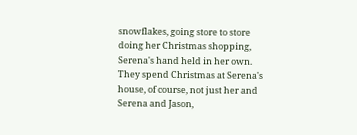snowflakes, going store to store doing her Christmas shopping, Serena's hand held in her own. They spend Christmas at Serena's house, of course, not just her and Serena and Jason,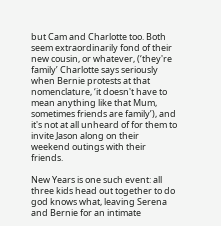but Cam and Charlotte too. Both seem extraordinarily fond of their new cousin, or whatever, (‘they're family’ Charlotte says seriously when Bernie protests at that nomenclature, ‘it doesn't have to mean anything like that Mum, sometimes friends are family’), and it's not at all unheard of for them to invite Jason along on their weekend outings with their friends.

New Years is one such event: all three kids head out together to do god knows what, leaving Serena and Bernie for an intimate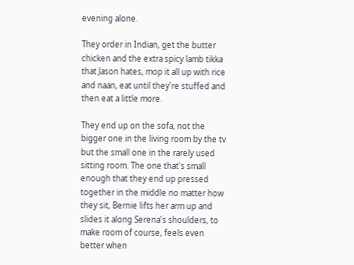evening alone.

They order in Indian, get the butter chicken and the extra spicy lamb tikka that Jason hates, mop it all up with rice and naan, eat until they're stuffed and then eat a little more.

They end up on the sofa, not the bigger one in the living room by the tv but the small one in the rarely used sitting room. The one that's small enough that they end up pressed together in the middle no matter how they sit, Bernie lifts her arm up and slides it along Serena's shoulders, to make room of course, feels even better when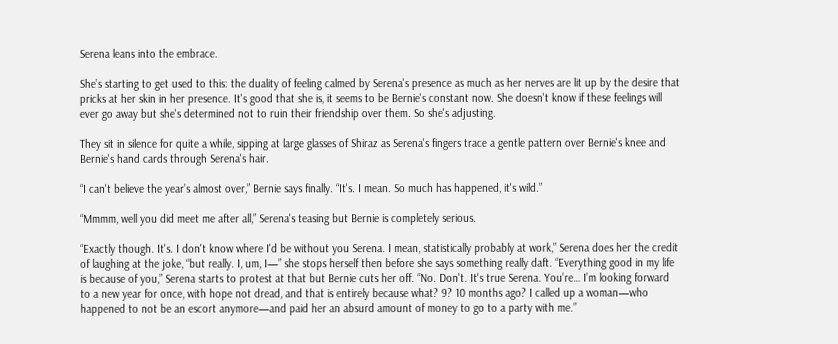Serena leans into the embrace.

She’s starting to get used to this: the duality of feeling calmed by Serena's presence as much as her nerves are lit up by the desire that pricks at her skin in her presence. It's good that she is, it seems to be Bernie's constant now. She doesn't know if these feelings will ever go away but she's determined not to ruin their friendship over them. So she's adjusting.

They sit in silence for quite a while, sipping at large glasses of Shiraz as Serena's fingers trace a gentle pattern over Bernie's knee and Bernie's hand cards through Serena's hair.

“I can't believe the year’s almost over,” Bernie says finally. “It's. I mean. So much has happened, it's wild.”

“Mmmm, well you did meet me after all,” Serena's teasing but Bernie is completely serious.

“Exactly though. It's. I don't know where I'd be without you Serena. I mean, statistically probably at work,” Serena does her the credit of laughing at the joke, “but really. I, um, I—” she stops herself then before she says something really daft. “Everything good in my life is because of you,” Serena starts to protest at that but Bernie cuts her off. “No. Don't. It's true Serena. You’re… I’m looking forward to a new year for once, with hope not dread, and that is entirely because what? 9? 10 months ago? I called up a woman—who happened to not be an escort anymore—and paid her an absurd amount of money to go to a party with me.”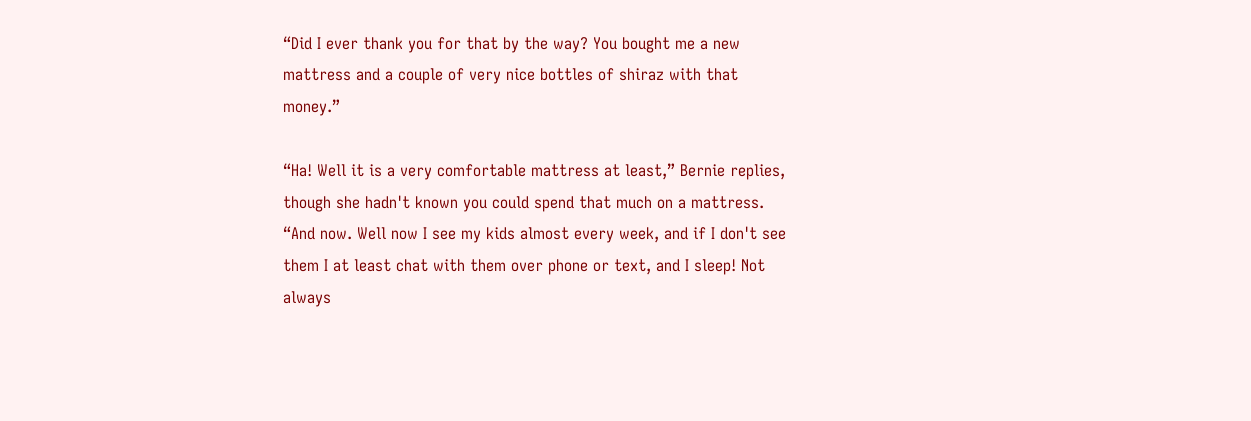“Did I ever thank you for that by the way? You bought me a new mattress and a couple of very nice bottles of shiraz with that money.”

“Ha! Well it is a very comfortable mattress at least,” Bernie replies, though she hadn't known you could spend that much on a mattress. “And now. Well now I see my kids almost every week, and if I don't see them I at least chat with them over phone or text, and I sleep! Not always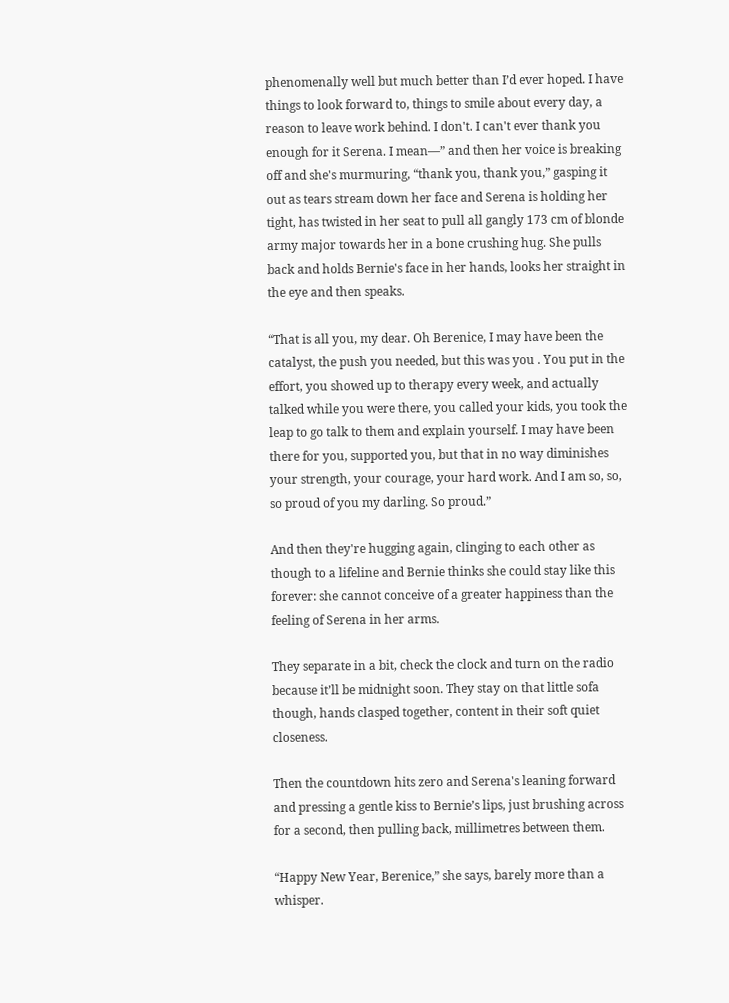phenomenally well but much better than I’d ever hoped. I have things to look forward to, things to smile about every day, a reason to leave work behind. I don't. I can't ever thank you enough for it Serena. I mean—” and then her voice is breaking off and she's murmuring, “thank you, thank you,” gasping it out as tears stream down her face and Serena is holding her tight, has twisted in her seat to pull all gangly 173 cm of blonde army major towards her in a bone crushing hug. She pulls back and holds Bernie's face in her hands, looks her straight in the eye and then speaks.

“That is all you, my dear. Oh Berenice, I may have been the catalyst, the push you needed, but this was you . You put in the effort, you showed up to therapy every week, and actually talked while you were there, you called your kids, you took the leap to go talk to them and explain yourself. I may have been there for you, supported you, but that in no way diminishes your strength, your courage, your hard work. And I am so, so, so proud of you my darling. So proud.”

And then they're hugging again, clinging to each other as though to a lifeline and Bernie thinks she could stay like this forever: she cannot conceive of a greater happiness than the feeling of Serena in her arms.

They separate in a bit, check the clock and turn on the radio because it’ll be midnight soon. They stay on that little sofa though, hands clasped together, content in their soft quiet closeness.

Then the countdown hits zero and Serena's leaning forward and pressing a gentle kiss to Bernie’s lips, just brushing across for a second, then pulling back, millimetres between them.

“Happy New Year, Berenice,” she says, barely more than a whisper.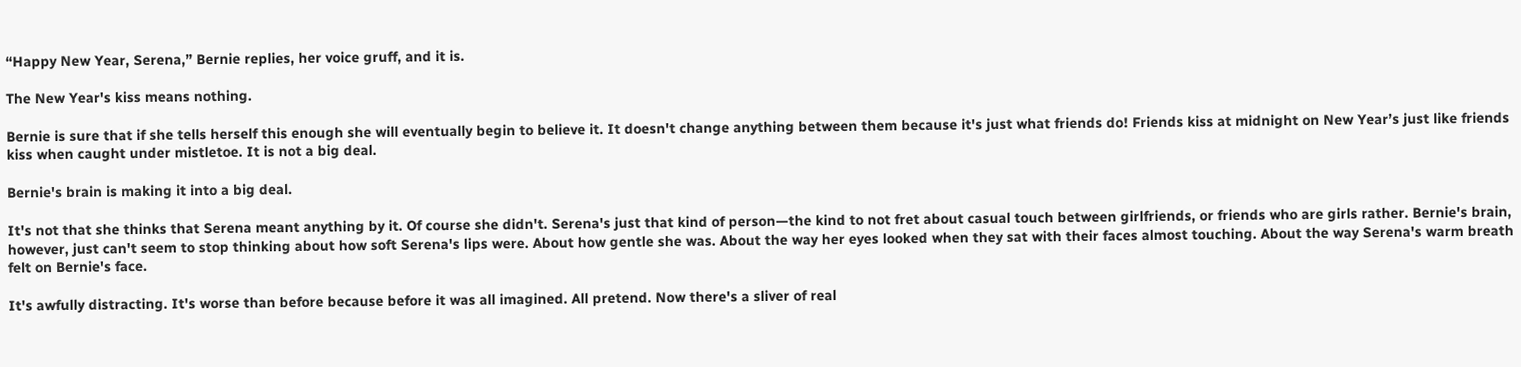“Happy New Year, Serena,” Bernie replies, her voice gruff, and it is.

The New Year's kiss means nothing.

Bernie is sure that if she tells herself this enough she will eventually begin to believe it. It doesn't change anything between them because it's just what friends do! Friends kiss at midnight on New Year’s just like friends kiss when caught under mistletoe. It is not a big deal.

Bernie's brain is making it into a big deal.

It's not that she thinks that Serena meant anything by it. Of course she didn't. Serena's just that kind of person—the kind to not fret about casual touch between girlfriends, or friends who are girls rather. Bernie's brain, however, just can't seem to stop thinking about how soft Serena's lips were. About how gentle she was. About the way her eyes looked when they sat with their faces almost touching. About the way Serena's warm breath felt on Bernie's face.

It's awfully distracting. It's worse than before because before it was all imagined. All pretend. Now there's a sliver of real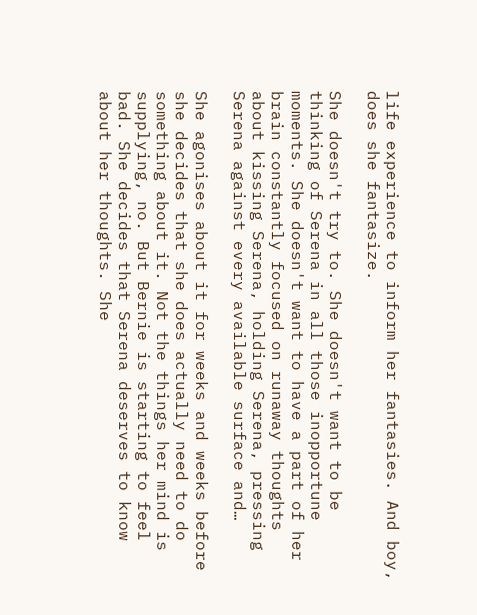life experience to inform her fantasies. And boy, does she fantasize.

She doesn't try to. She doesn't want to be thinking of Serena in all those inopportune moments. She doesn't want to have a part of her brain constantly focused on runaway thoughts about kissing Serena, holding Serena, pressing Serena against every available surface and…

She agonises about it for weeks and weeks before she decides that she does actually need to do something about it. Not the things her mind is supplying, no. But Bernie is starting to feel bad. She decides that Serena deserves to know about her thoughts. She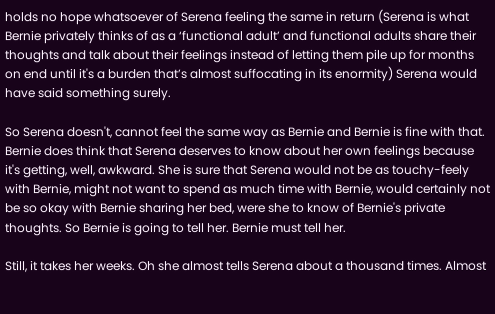holds no hope whatsoever of Serena feeling the same in return (Serena is what Bernie privately thinks of as a ‘functional adult’ and functional adults share their thoughts and talk about their feelings instead of letting them pile up for months on end until it's a burden that’s almost suffocating in its enormity) Serena would have said something surely.

So Serena doesn't, cannot feel the same way as Bernie and Bernie is fine with that. Bernie does think that Serena deserves to know about her own feelings because it's getting, well, awkward. She is sure that Serena would not be as touchy-feely with Bernie, might not want to spend as much time with Bernie, would certainly not be so okay with Bernie sharing her bed, were she to know of Bernie's private thoughts. So Bernie is going to tell her. Bernie must tell her.

Still, it takes her weeks. Oh she almost tells Serena about a thousand times. Almost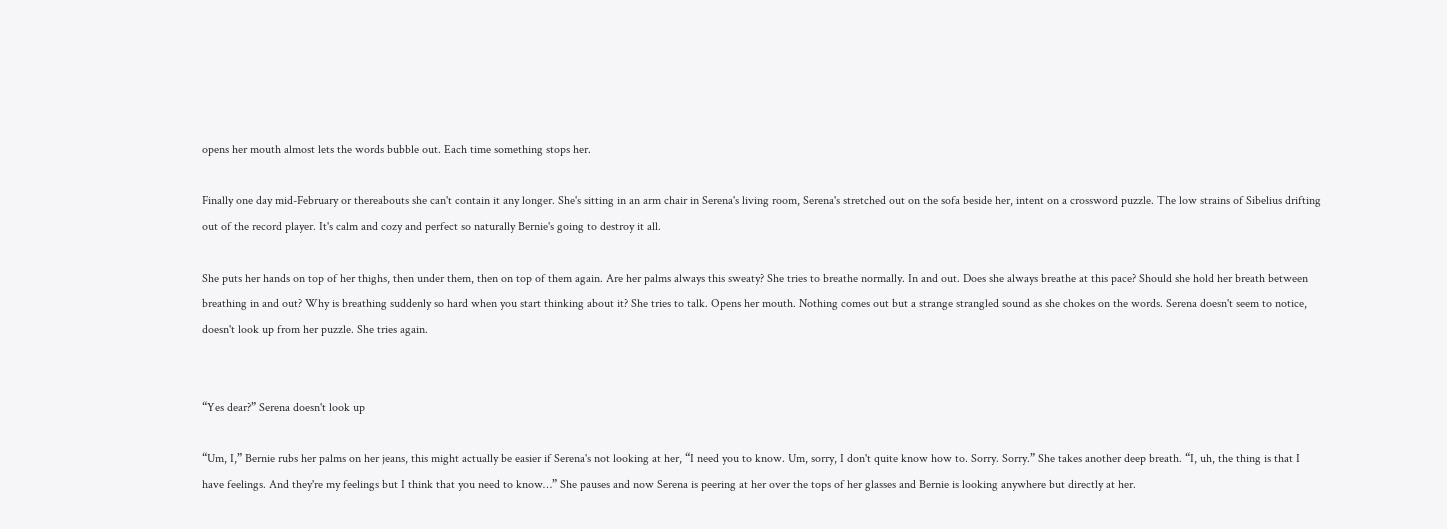opens her mouth almost lets the words bubble out. Each time something stops her.

Finally one day mid-February or thereabouts she can't contain it any longer. She's sitting in an arm chair in Serena's living room, Serena's stretched out on the sofa beside her, intent on a crossword puzzle. The low strains of Sibelius drifting out of the record player. It's calm and cozy and perfect so naturally Bernie's going to destroy it all.

She puts her hands on top of her thighs, then under them, then on top of them again. Are her palms always this sweaty? She tries to breathe normally. In and out. Does she always breathe at this pace? Should she hold her breath between breathing in and out? Why is breathing suddenly so hard when you start thinking about it? She tries to talk. Opens her mouth. Nothing comes out but a strange strangled sound as she chokes on the words. Serena doesn't seem to notice, doesn't look up from her puzzle. She tries again.


“Yes dear?” Serena doesn't look up

“Um, I,” Bernie rubs her palms on her jeans, this might actually be easier if Serena's not looking at her, “I need you to know. Um, sorry, I don't quite know how to. Sorry. Sorry.” She takes another deep breath. “I, uh, the thing is that I have feelings. And they're my feelings but I think that you need to know…” She pauses and now Serena is peering at her over the tops of her glasses and Bernie is looking anywhere but directly at her.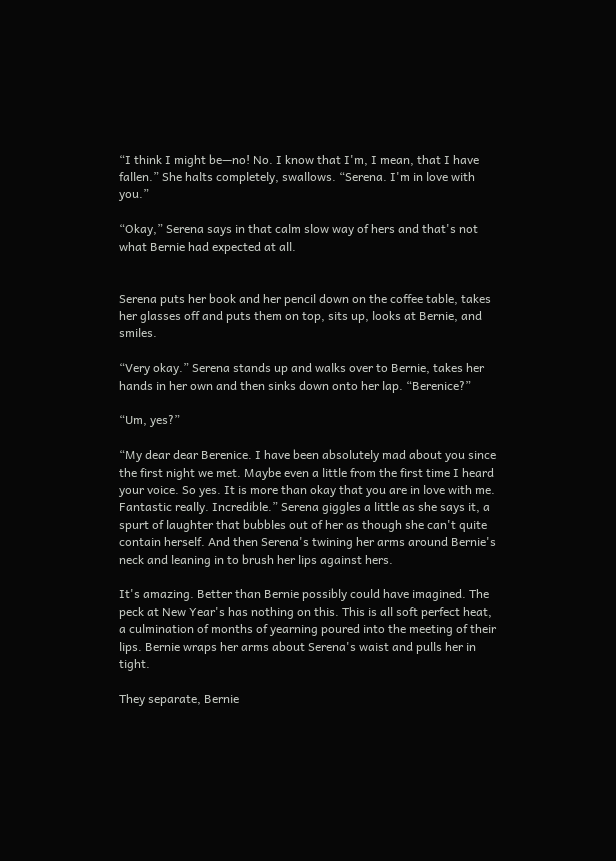“I think I might be—no! No. I know that I'm, I mean, that I have fallen.” She halts completely, swallows. “Serena. I'm in love with you.”

“Okay,” Serena says in that calm slow way of hers and that's not what Bernie had expected at all.


Serena puts her book and her pencil down on the coffee table, takes her glasses off and puts them on top, sits up, looks at Bernie, and smiles.

“Very okay.” Serena stands up and walks over to Bernie, takes her hands in her own and then sinks down onto her lap. “Berenice?”

“Um, yes?”

“My dear dear Berenice. I have been absolutely mad about you since the first night we met. Maybe even a little from the first time I heard your voice. So yes. It is more than okay that you are in love with me. Fantastic really. Incredible.” Serena giggles a little as she says it, a spurt of laughter that bubbles out of her as though she can't quite contain herself. And then Serena's twining her arms around Bernie's neck and leaning in to brush her lips against hers.

It's amazing. Better than Bernie possibly could have imagined. The peck at New Year's has nothing on this. This is all soft perfect heat, a culmination of months of yearning poured into the meeting of their lips. Bernie wraps her arms about Serena's waist and pulls her in tight.

They separate, Bernie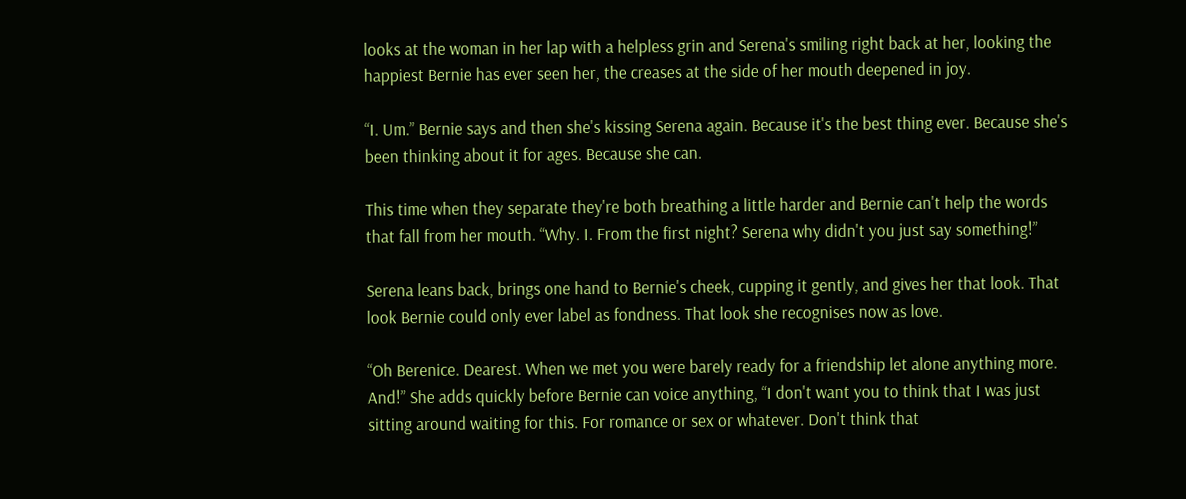looks at the woman in her lap with a helpless grin and Serena's smiling right back at her, looking the happiest Bernie has ever seen her, the creases at the side of her mouth deepened in joy.

“I. Um.” Bernie says and then she's kissing Serena again. Because it's the best thing ever. Because she's been thinking about it for ages. Because she can.

This time when they separate they're both breathing a little harder and Bernie can't help the words that fall from her mouth. “Why. I. From the first night? Serena why didn't you just say something!”

Serena leans back, brings one hand to Bernie's cheek, cupping it gently, and gives her that look. That look Bernie could only ever label as fondness. That look she recognises now as love.

“Oh Berenice. Dearest. When we met you were barely ready for a friendship let alone anything more. And!” She adds quickly before Bernie can voice anything, “I don't want you to think that I was just sitting around waiting for this. For romance or sex or whatever. Don't think that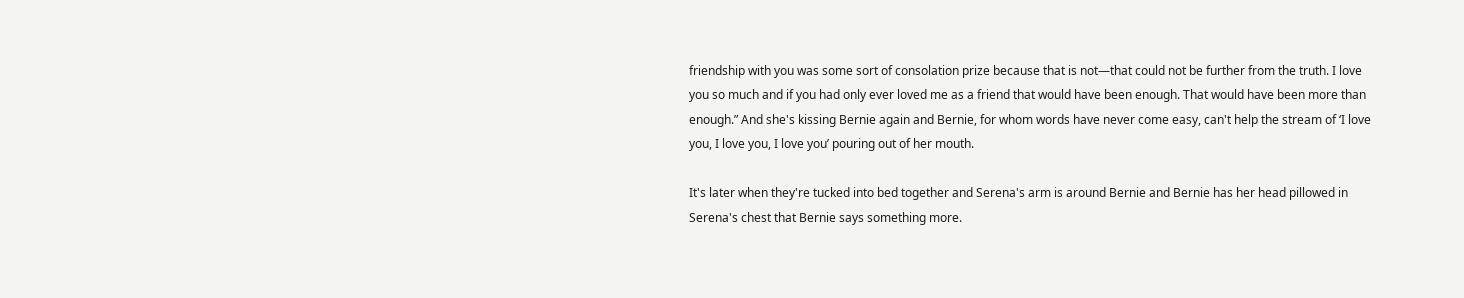friendship with you was some sort of consolation prize because that is not—that could not be further from the truth. I love you so much and if you had only ever loved me as a friend that would have been enough. That would have been more than enough.” And she's kissing Bernie again and Bernie, for whom words have never come easy, can't help the stream of ‘I love you, I love you, I love you’ pouring out of her mouth.

It's later when they're tucked into bed together and Serena's arm is around Bernie and Bernie has her head pillowed in Serena's chest that Bernie says something more.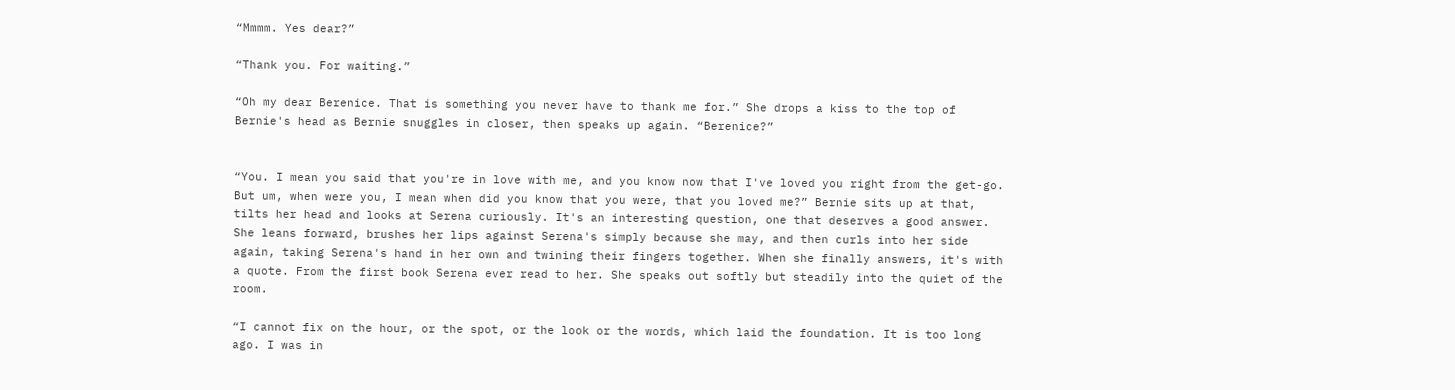“Mmmm. Yes dear?”

“Thank you. For waiting.”

“Oh my dear Berenice. That is something you never have to thank me for.” She drops a kiss to the top of Bernie's head as Bernie snuggles in closer, then speaks up again. “Berenice?”


“You. I mean you said that you're in love with me, and you know now that I've loved you right from the get-go. But um, when were you, I mean when did you know that you were, that you loved me?” Bernie sits up at that, tilts her head and looks at Serena curiously. It's an interesting question, one that deserves a good answer. She leans forward, brushes her lips against Serena's simply because she may, and then curls into her side again, taking Serena's hand in her own and twining their fingers together. When she finally answers, it's with a quote. From the first book Serena ever read to her. She speaks out softly but steadily into the quiet of the room.

“I cannot fix on the hour, or the spot, or the look or the words, which laid the foundation. It is too long ago. I was in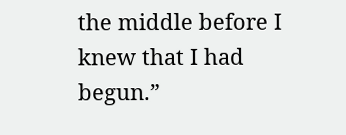the middle before I knew that I had begun.”